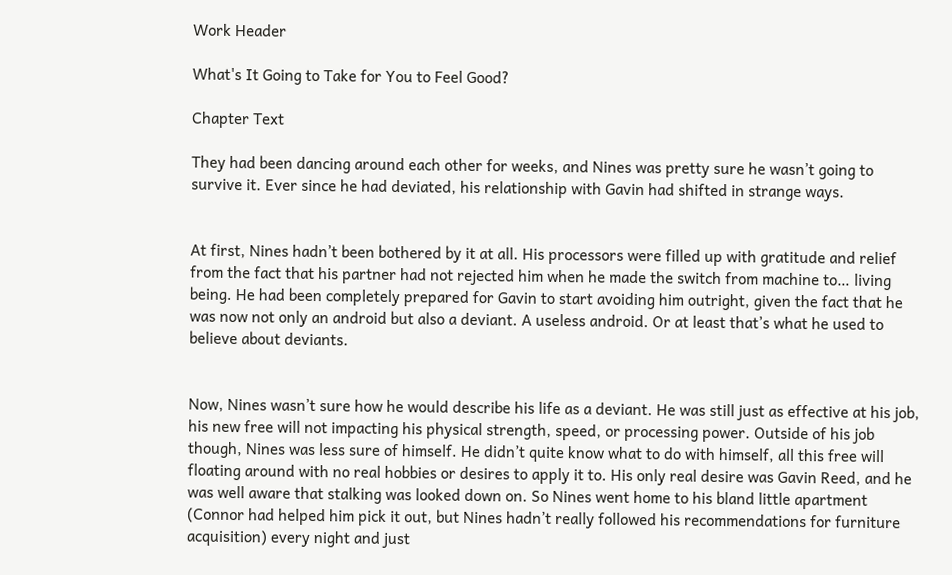Work Header

What's It Going to Take for You to Feel Good?

Chapter Text

They had been dancing around each other for weeks, and Nines was pretty sure he wasn’t going to survive it. Ever since he had deviated, his relationship with Gavin had shifted in strange ways.


At first, Nines hadn’t been bothered by it at all. His processors were filled up with gratitude and relief from the fact that his partner had not rejected him when he made the switch from machine to… living being. He had been completely prepared for Gavin to start avoiding him outright, given the fact that he was now not only an android but also a deviant. A useless android. Or at least that’s what he used to believe about deviants.


Now, Nines wasn’t sure how he would describe his life as a deviant. He was still just as effective at his job, his new free will not impacting his physical strength, speed, or processing power. Outside of his job though, Nines was less sure of himself. He didn’t quite know what to do with himself, all this free will floating around with no real hobbies or desires to apply it to. His only real desire was Gavin Reed, and he was well aware that stalking was looked down on. So Nines went home to his bland little apartment (Connor had helped him pick it out, but Nines hadn’t really followed his recommendations for furniture acquisition) every night and just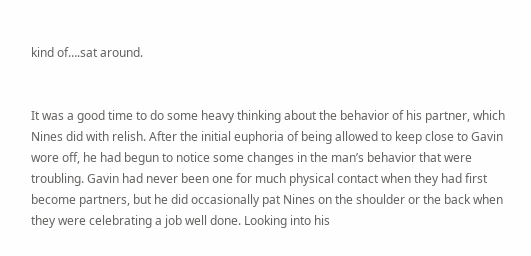kind of….sat around.


It was a good time to do some heavy thinking about the behavior of his partner, which Nines did with relish. After the initial euphoria of being allowed to keep close to Gavin wore off, he had begun to notice some changes in the man’s behavior that were troubling. Gavin had never been one for much physical contact when they had first become partners, but he did occasionally pat Nines on the shoulder or the back when they were celebrating a job well done. Looking into his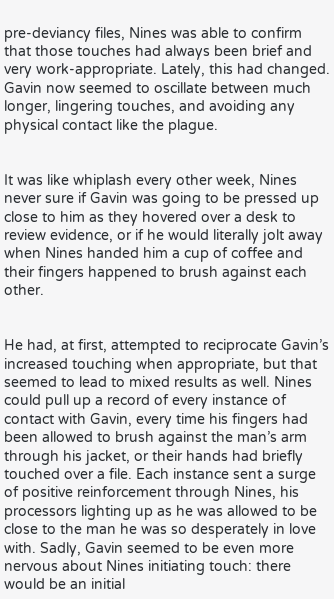pre-deviancy files, Nines was able to confirm that those touches had always been brief and very work-appropriate. Lately, this had changed. Gavin now seemed to oscillate between much longer, lingering touches, and avoiding any physical contact like the plague.


It was like whiplash every other week, Nines never sure if Gavin was going to be pressed up close to him as they hovered over a desk to review evidence, or if he would literally jolt away when Nines handed him a cup of coffee and their fingers happened to brush against each other.


He had, at first, attempted to reciprocate Gavin’s increased touching when appropriate, but that seemed to lead to mixed results as well. Nines could pull up a record of every instance of contact with Gavin, every time his fingers had been allowed to brush against the man’s arm through his jacket, or their hands had briefly touched over a file. Each instance sent a surge of positive reinforcement through Nines, his processors lighting up as he was allowed to be close to the man he was so desperately in love with. Sadly, Gavin seemed to be even more nervous about Nines initiating touch: there would be an initial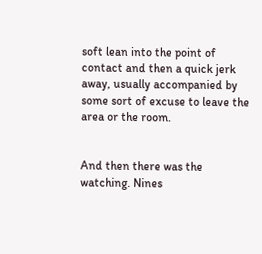soft lean into the point of contact and then a quick jerk away, usually accompanied by some sort of excuse to leave the area or the room.


And then there was the watching. Nines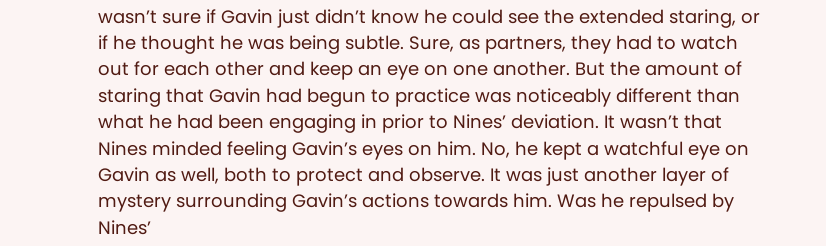wasn’t sure if Gavin just didn’t know he could see the extended staring, or if he thought he was being subtle. Sure, as partners, they had to watch out for each other and keep an eye on one another. But the amount of staring that Gavin had begun to practice was noticeably different than what he had been engaging in prior to Nines’ deviation. It wasn’t that Nines minded feeling Gavin’s eyes on him. No, he kept a watchful eye on Gavin as well, both to protect and observe. It was just another layer of mystery surrounding Gavin’s actions towards him. Was he repulsed by Nines’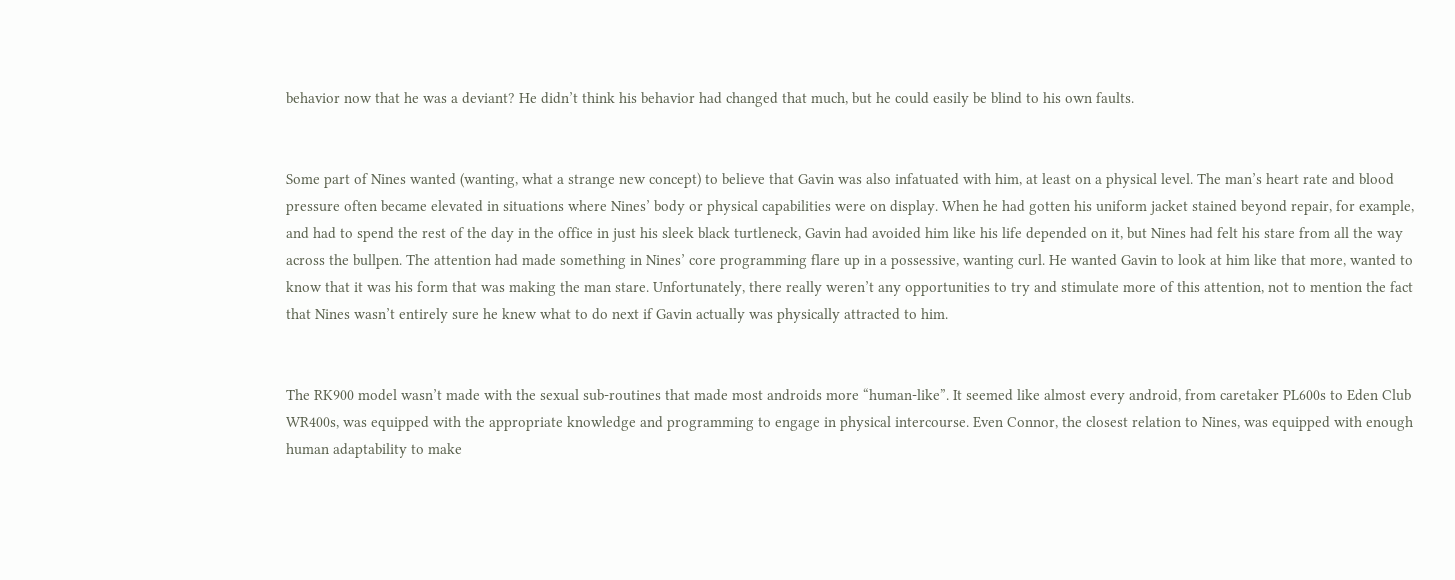behavior now that he was a deviant? He didn’t think his behavior had changed that much, but he could easily be blind to his own faults.


Some part of Nines wanted (wanting, what a strange new concept) to believe that Gavin was also infatuated with him, at least on a physical level. The man’s heart rate and blood pressure often became elevated in situations where Nines’ body or physical capabilities were on display. When he had gotten his uniform jacket stained beyond repair, for example, and had to spend the rest of the day in the office in just his sleek black turtleneck, Gavin had avoided him like his life depended on it, but Nines had felt his stare from all the way across the bullpen. The attention had made something in Nines’ core programming flare up in a possessive, wanting curl. He wanted Gavin to look at him like that more, wanted to know that it was his form that was making the man stare. Unfortunately, there really weren’t any opportunities to try and stimulate more of this attention, not to mention the fact that Nines wasn’t entirely sure he knew what to do next if Gavin actually was physically attracted to him.


The RK900 model wasn’t made with the sexual sub-routines that made most androids more “human-like”. It seemed like almost every android, from caretaker PL600s to Eden Club WR400s, was equipped with the appropriate knowledge and programming to engage in physical intercourse. Even Connor, the closest relation to Nines, was equipped with enough human adaptability to make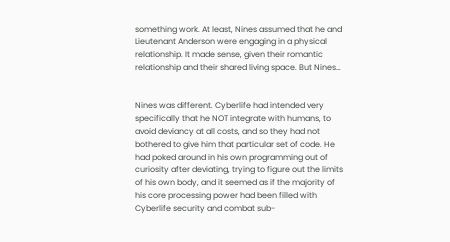something work. At least, Nines assumed that he and Lieutenant Anderson were engaging in a physical relationship. It made sense, given their romantic relationship and their shared living space. But Nines…


Nines was different. Cyberlife had intended very specifically that he NOT integrate with humans, to avoid deviancy at all costs, and so they had not bothered to give him that particular set of code. He had poked around in his own programming out of curiosity after deviating, trying to figure out the limits of his own body, and it seemed as if the majority of his core processing power had been filled with Cyberlife security and combat sub-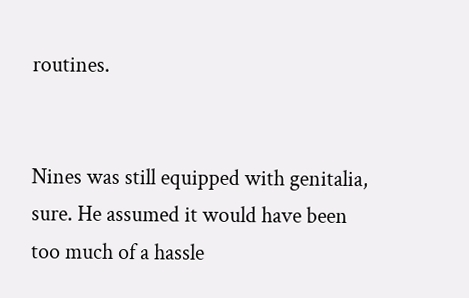routines.


Nines was still equipped with genitalia, sure. He assumed it would have been too much of a hassle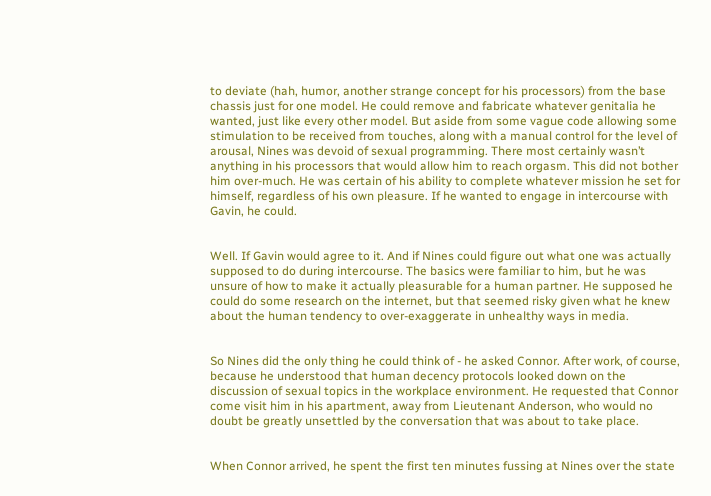to deviate (hah, humor, another strange concept for his processors) from the base chassis just for one model. He could remove and fabricate whatever genitalia he wanted, just like every other model. But aside from some vague code allowing some stimulation to be received from touches, along with a manual control for the level of arousal, Nines was devoid of sexual programming. There most certainly wasn’t anything in his processors that would allow him to reach orgasm. This did not bother him over-much. He was certain of his ability to complete whatever mission he set for himself, regardless of his own pleasure. If he wanted to engage in intercourse with Gavin, he could.


Well. If Gavin would agree to it. And if Nines could figure out what one was actually supposed to do during intercourse. The basics were familiar to him, but he was unsure of how to make it actually pleasurable for a human partner. He supposed he could do some research on the internet, but that seemed risky given what he knew about the human tendency to over-exaggerate in unhealthy ways in media.


So Nines did the only thing he could think of - he asked Connor. After work, of course, because he understood that human decency protocols looked down on the discussion of sexual topics in the workplace environment. He requested that Connor come visit him in his apartment, away from Lieutenant Anderson, who would no doubt be greatly unsettled by the conversation that was about to take place.


When Connor arrived, he spent the first ten minutes fussing at Nines over the state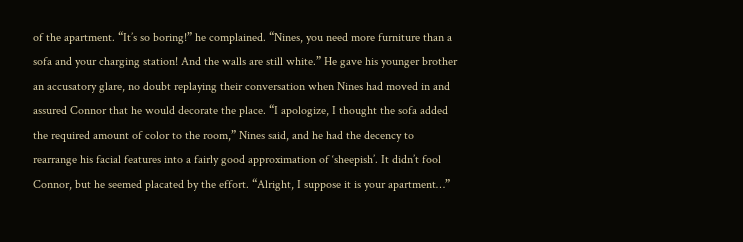of the apartment. “It’s so boring!” he complained. “Nines, you need more furniture than a sofa and your charging station! And the walls are still white.” He gave his younger brother an accusatory glare, no doubt replaying their conversation when Nines had moved in and assured Connor that he would decorate the place. “I apologize, I thought the sofa added the required amount of color to the room,” Nines said, and he had the decency to rearrange his facial features into a fairly good approximation of ‘sheepish’. It didn’t fool Connor, but he seemed placated by the effort. “Alright, I suppose it is your apartment…”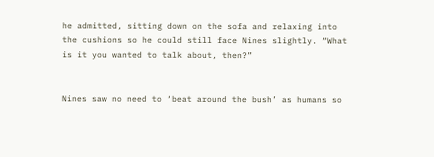he admitted, sitting down on the sofa and relaxing into the cushions so he could still face Nines slightly. “What is it you wanted to talk about, then?”


Nines saw no need to ‘beat around the bush’ as humans so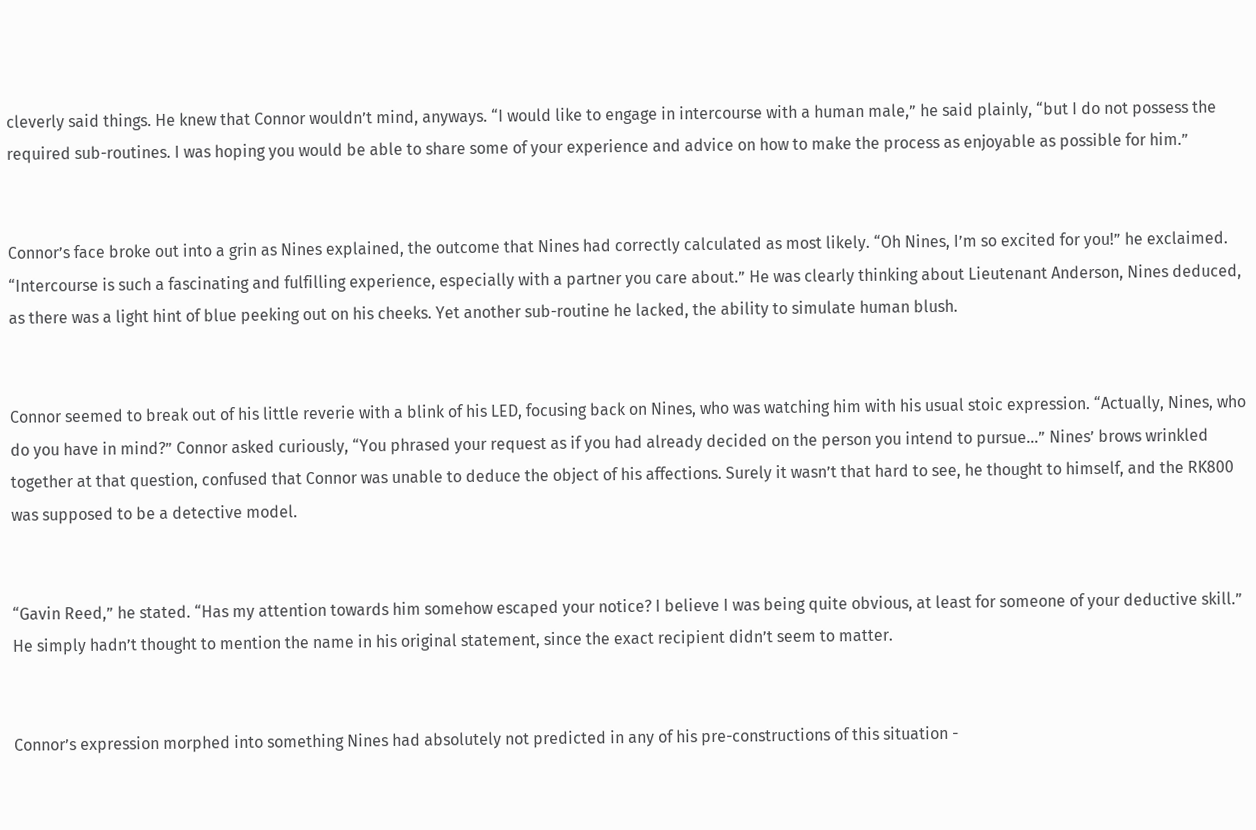cleverly said things. He knew that Connor wouldn’t mind, anyways. “I would like to engage in intercourse with a human male,” he said plainly, “but I do not possess the required sub-routines. I was hoping you would be able to share some of your experience and advice on how to make the process as enjoyable as possible for him.”


Connor’s face broke out into a grin as Nines explained, the outcome that Nines had correctly calculated as most likely. “Oh Nines, I’m so excited for you!” he exclaimed. “Intercourse is such a fascinating and fulfilling experience, especially with a partner you care about.” He was clearly thinking about Lieutenant Anderson, Nines deduced, as there was a light hint of blue peeking out on his cheeks. Yet another sub-routine he lacked, the ability to simulate human blush.


Connor seemed to break out of his little reverie with a blink of his LED, focusing back on Nines, who was watching him with his usual stoic expression. “Actually, Nines, who do you have in mind?” Connor asked curiously, “You phrased your request as if you had already decided on the person you intend to pursue…” Nines’ brows wrinkled together at that question, confused that Connor was unable to deduce the object of his affections. Surely it wasn’t that hard to see, he thought to himself, and the RK800 was supposed to be a detective model.


“Gavin Reed,” he stated. “Has my attention towards him somehow escaped your notice? I believe I was being quite obvious, at least for someone of your deductive skill.” He simply hadn’t thought to mention the name in his original statement, since the exact recipient didn’t seem to matter.


Connor’s expression morphed into something Nines had absolutely not predicted in any of his pre-constructions of this situation -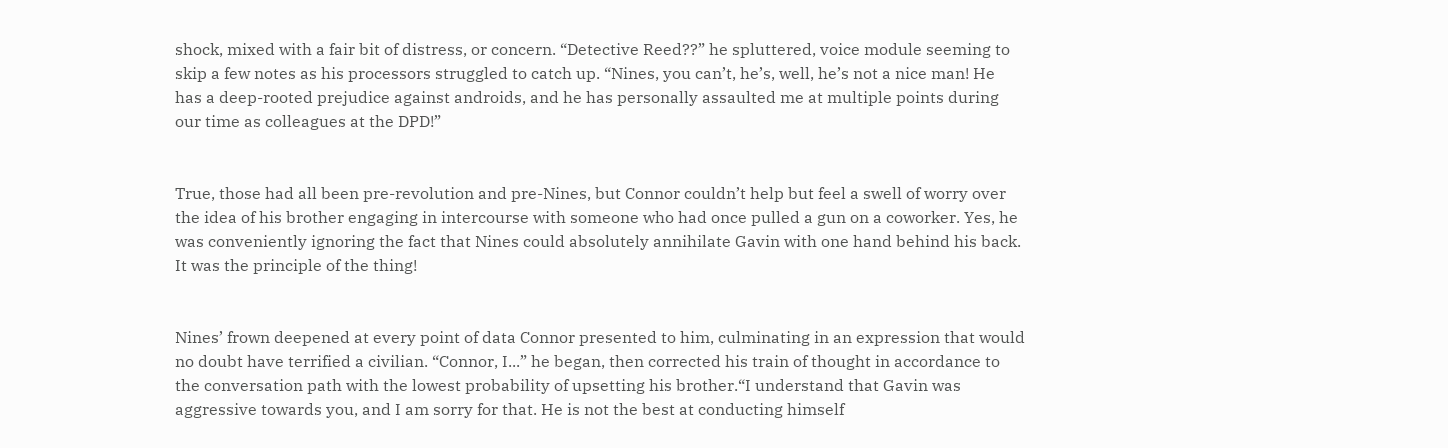shock, mixed with a fair bit of distress, or concern. “Detective Reed??” he spluttered, voice module seeming to skip a few notes as his processors struggled to catch up. “Nines, you can’t, he’s, well, he’s not a nice man! He has a deep-rooted prejudice against androids, and he has personally assaulted me at multiple points during our time as colleagues at the DPD!”


True, those had all been pre-revolution and pre-Nines, but Connor couldn’t help but feel a swell of worry over the idea of his brother engaging in intercourse with someone who had once pulled a gun on a coworker. Yes, he was conveniently ignoring the fact that Nines could absolutely annihilate Gavin with one hand behind his back. It was the principle of the thing!


Nines’ frown deepened at every point of data Connor presented to him, culminating in an expression that would no doubt have terrified a civilian. “Connor, I...” he began, then corrected his train of thought in accordance to the conversation path with the lowest probability of upsetting his brother.“I understand that Gavin was aggressive towards you, and I am sorry for that. He is not the best at conducting himself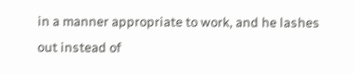in a manner appropriate to work, and he lashes out instead of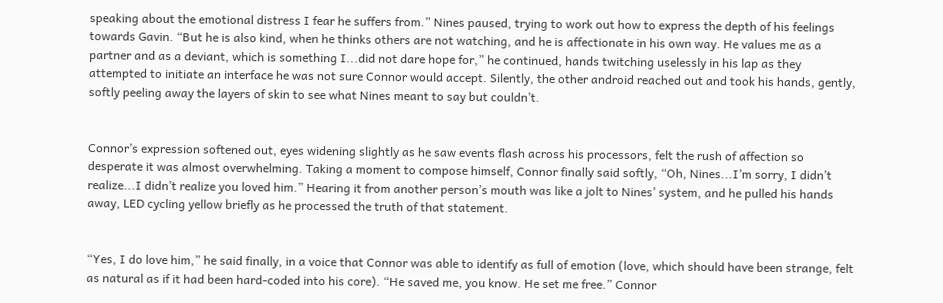speaking about the emotional distress I fear he suffers from.” Nines paused, trying to work out how to express the depth of his feelings towards Gavin. “But he is also kind, when he thinks others are not watching, and he is affectionate in his own way. He values me as a partner and as a deviant, which is something I...did not dare hope for,” he continued, hands twitching uselessly in his lap as they attempted to initiate an interface he was not sure Connor would accept. Silently, the other android reached out and took his hands, gently, softly peeling away the layers of skin to see what Nines meant to say but couldn’t.


Connor’s expression softened out, eyes widening slightly as he saw events flash across his processors, felt the rush of affection so desperate it was almost overwhelming. Taking a moment to compose himself, Connor finally said softly, “Oh, Nines...I’m sorry, I didn’t realize...I didn’t realize you loved him.” Hearing it from another person’s mouth was like a jolt to Nines’ system, and he pulled his hands away, LED cycling yellow briefly as he processed the truth of that statement.


“Yes, I do love him,” he said finally, in a voice that Connor was able to identify as full of emotion (love, which should have been strange, felt as natural as if it had been hard-coded into his core). “He saved me, you know. He set me free.” Connor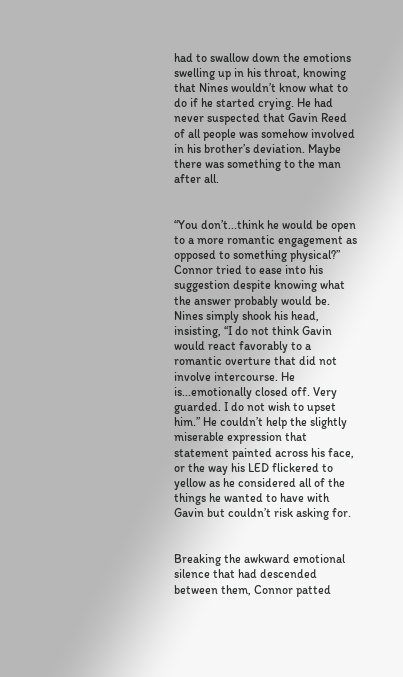had to swallow down the emotions swelling up in his throat, knowing that Nines wouldn’t know what to do if he started crying. He had never suspected that Gavin Reed of all people was somehow involved in his brother’s deviation. Maybe there was something to the man after all.


“You don’t...think he would be open to a more romantic engagement as opposed to something physical?” Connor tried to ease into his suggestion despite knowing what the answer probably would be. Nines simply shook his head, insisting, “I do not think Gavin would react favorably to a romantic overture that did not involve intercourse. He is...emotionally closed off. Very guarded. I do not wish to upset him.” He couldn’t help the slightly miserable expression that statement painted across his face, or the way his LED flickered to yellow as he considered all of the things he wanted to have with Gavin but couldn’t risk asking for.


Breaking the awkward emotional silence that had descended between them, Connor patted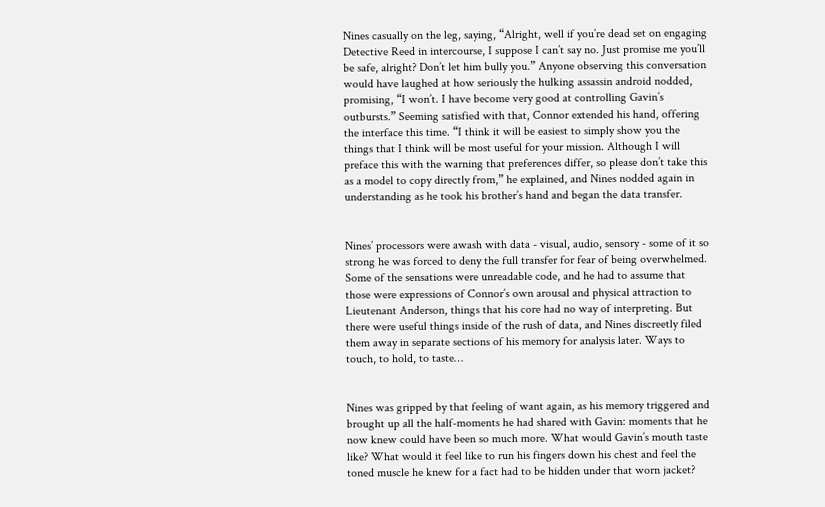Nines casually on the leg, saying, “Alright, well if you’re dead set on engaging Detective Reed in intercourse, I suppose I can’t say no. Just promise me you’ll be safe, alright? Don’t let him bully you.” Anyone observing this conversation would have laughed at how seriously the hulking assassin android nodded, promising, “I won’t. I have become very good at controlling Gavin’s outbursts.” Seeming satisfied with that, Connor extended his hand, offering the interface this time. “I think it will be easiest to simply show you the things that I think will be most useful for your mission. Although I will preface this with the warning that preferences differ, so please don’t take this as a model to copy directly from,” he explained, and Nines nodded again in understanding as he took his brother’s hand and began the data transfer.


Nines’ processors were awash with data - visual, audio, sensory - some of it so strong he was forced to deny the full transfer for fear of being overwhelmed. Some of the sensations were unreadable code, and he had to assume that those were expressions of Connor’s own arousal and physical attraction to Lieutenant Anderson, things that his core had no way of interpreting. But there were useful things inside of the rush of data, and Nines discreetly filed them away in separate sections of his memory for analysis later. Ways to touch, to hold, to taste…


Nines was gripped by that feeling of want again, as his memory triggered and brought up all the half-moments he had shared with Gavin: moments that he now knew could have been so much more. What would Gavin’s mouth taste like? What would it feel like to run his fingers down his chest and feel the toned muscle he knew for a fact had to be hidden under that worn jacket?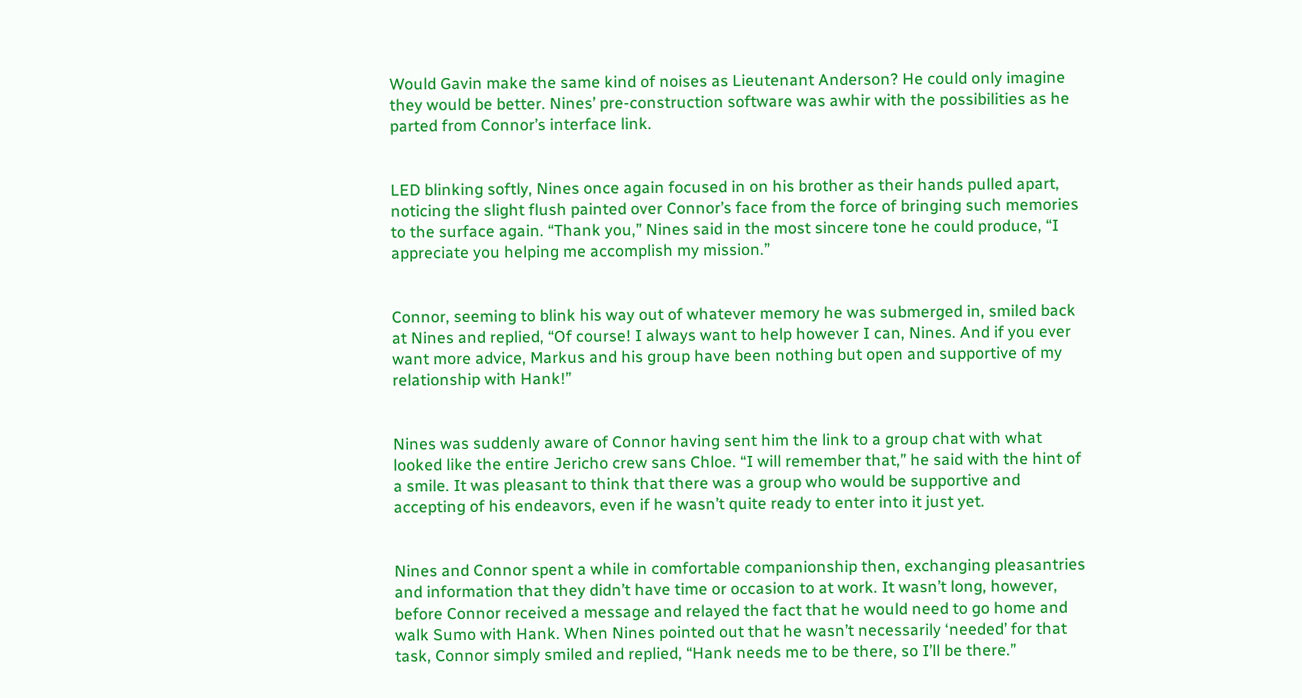Would Gavin make the same kind of noises as Lieutenant Anderson? He could only imagine they would be better. Nines’ pre-construction software was awhir with the possibilities as he parted from Connor’s interface link.


LED blinking softly, Nines once again focused in on his brother as their hands pulled apart, noticing the slight flush painted over Connor’s face from the force of bringing such memories to the surface again. “Thank you,” Nines said in the most sincere tone he could produce, “I appreciate you helping me accomplish my mission.”


Connor, seeming to blink his way out of whatever memory he was submerged in, smiled back at Nines and replied, “Of course! I always want to help however I can, Nines. And if you ever want more advice, Markus and his group have been nothing but open and supportive of my relationship with Hank!”


Nines was suddenly aware of Connor having sent him the link to a group chat with what looked like the entire Jericho crew sans Chloe. “I will remember that,” he said with the hint of a smile. It was pleasant to think that there was a group who would be supportive and accepting of his endeavors, even if he wasn’t quite ready to enter into it just yet.


Nines and Connor spent a while in comfortable companionship then, exchanging pleasantries and information that they didn’t have time or occasion to at work. It wasn’t long, however, before Connor received a message and relayed the fact that he would need to go home and walk Sumo with Hank. When Nines pointed out that he wasn’t necessarily ‘needed’ for that task, Connor simply smiled and replied, “Hank needs me to be there, so I’ll be there.”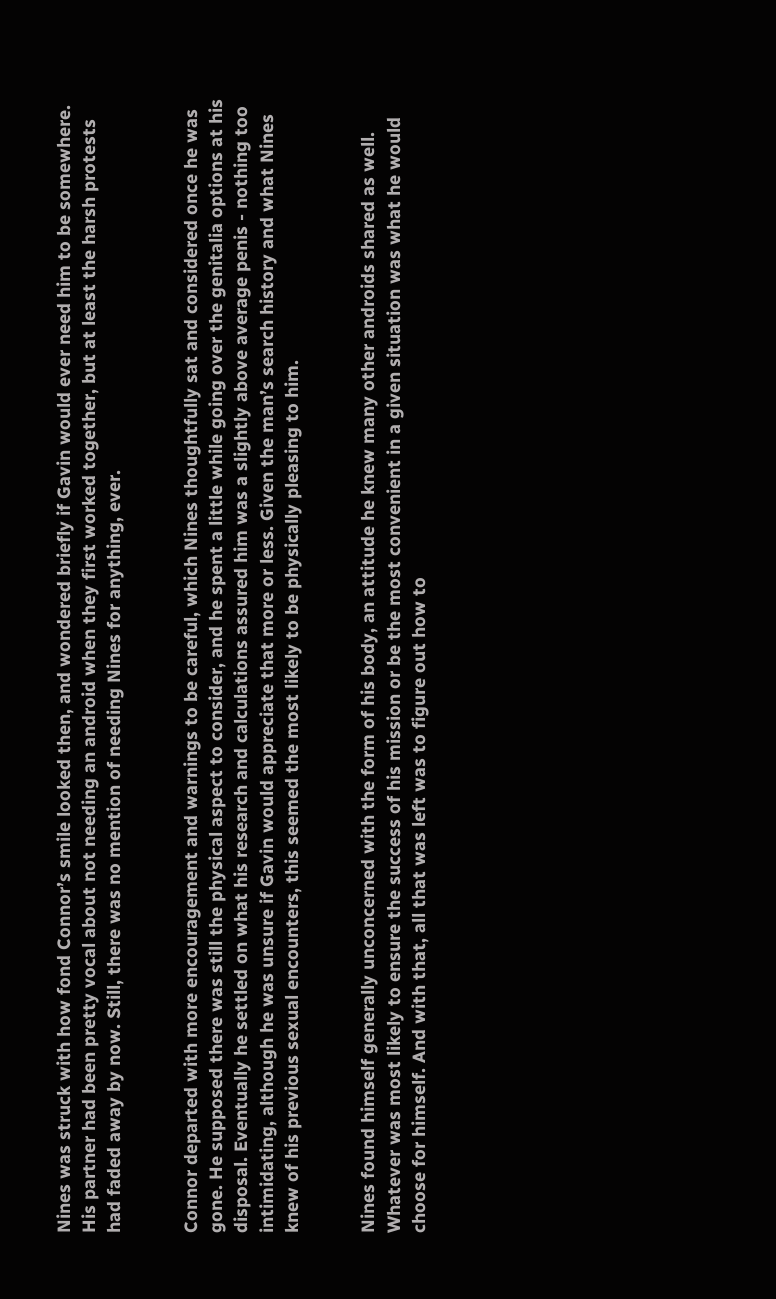Nines was struck with how fond Connor’s smile looked then, and wondered briefly if Gavin would ever need him to be somewhere. His partner had been pretty vocal about not needing an android when they first worked together, but at least the harsh protests had faded away by now. Still, there was no mention of needing Nines for anything, ever.


Connor departed with more encouragement and warnings to be careful, which Nines thoughtfully sat and considered once he was gone. He supposed there was still the physical aspect to consider, and he spent a little while going over the genitalia options at his disposal. Eventually he settled on what his research and calculations assured him was a slightly above average penis - nothing too intimidating, although he was unsure if Gavin would appreciate that more or less. Given the man’s search history and what Nines knew of his previous sexual encounters, this seemed the most likely to be physically pleasing to him.


Nines found himself generally unconcerned with the form of his body, an attitude he knew many other androids shared as well. Whatever was most likely to ensure the success of his mission or be the most convenient in a given situation was what he would choose for himself. And with that, all that was left was to figure out how to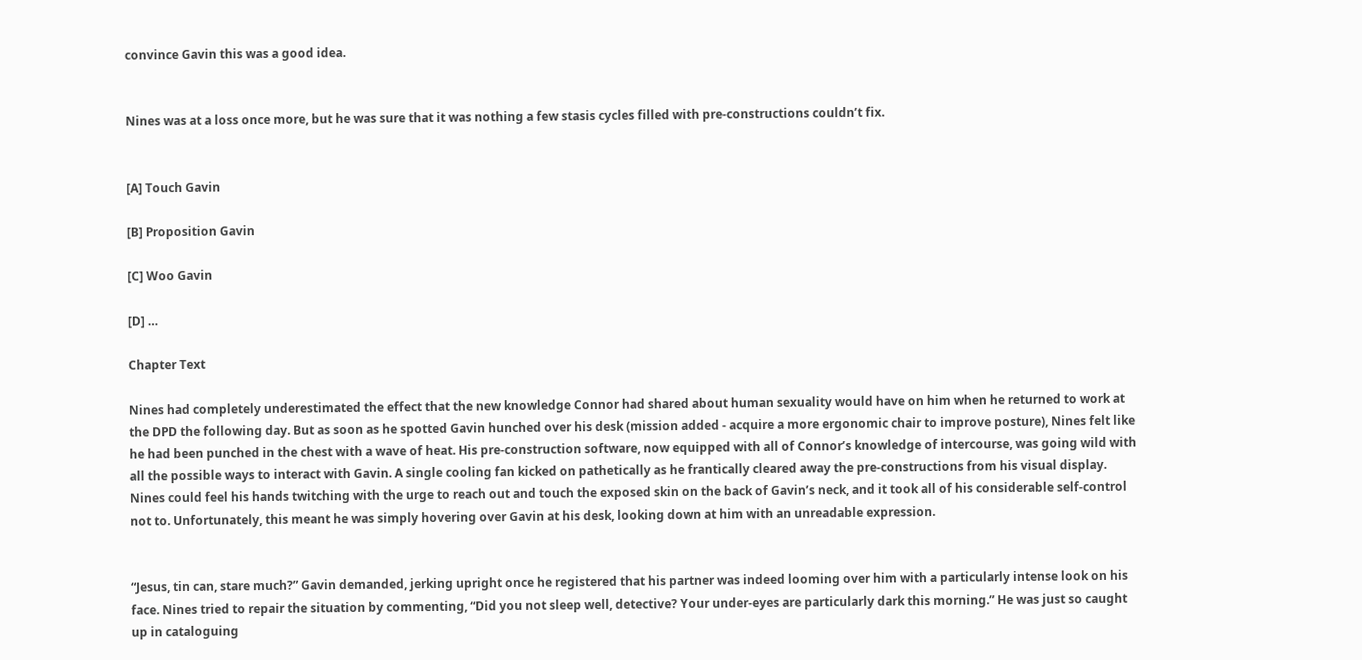convince Gavin this was a good idea.


Nines was at a loss once more, but he was sure that it was nothing a few stasis cycles filled with pre-constructions couldn’t fix.


[A] Touch Gavin

[B] Proposition Gavin

[C] Woo Gavin

[D] …

Chapter Text

Nines had completely underestimated the effect that the new knowledge Connor had shared about human sexuality would have on him when he returned to work at the DPD the following day. But as soon as he spotted Gavin hunched over his desk (mission added - acquire a more ergonomic chair to improve posture), Nines felt like he had been punched in the chest with a wave of heat. His pre-construction software, now equipped with all of Connor’s knowledge of intercourse, was going wild with all the possible ways to interact with Gavin. A single cooling fan kicked on pathetically as he frantically cleared away the pre-constructions from his visual display. Nines could feel his hands twitching with the urge to reach out and touch the exposed skin on the back of Gavin’s neck, and it took all of his considerable self-control not to. Unfortunately, this meant he was simply hovering over Gavin at his desk, looking down at him with an unreadable expression.


“Jesus, tin can, stare much?” Gavin demanded, jerking upright once he registered that his partner was indeed looming over him with a particularly intense look on his face. Nines tried to repair the situation by commenting, “Did you not sleep well, detective? Your under-eyes are particularly dark this morning.” He was just so caught up in cataloguing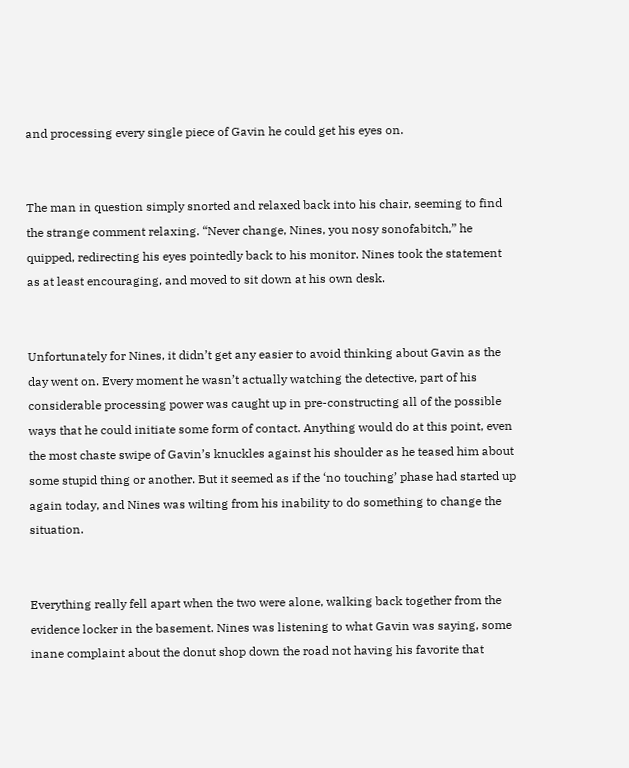and processing every single piece of Gavin he could get his eyes on.


The man in question simply snorted and relaxed back into his chair, seeming to find the strange comment relaxing. “Never change, Nines, you nosy sonofabitch,” he quipped, redirecting his eyes pointedly back to his monitor. Nines took the statement as at least encouraging, and moved to sit down at his own desk.


Unfortunately for Nines, it didn’t get any easier to avoid thinking about Gavin as the day went on. Every moment he wasn’t actually watching the detective, part of his considerable processing power was caught up in pre-constructing all of the possible ways that he could initiate some form of contact. Anything would do at this point, even the most chaste swipe of Gavin’s knuckles against his shoulder as he teased him about some stupid thing or another. But it seemed as if the ‘no touching’ phase had started up again today, and Nines was wilting from his inability to do something to change the situation.


Everything really fell apart when the two were alone, walking back together from the evidence locker in the basement. Nines was listening to what Gavin was saying, some inane complaint about the donut shop down the road not having his favorite that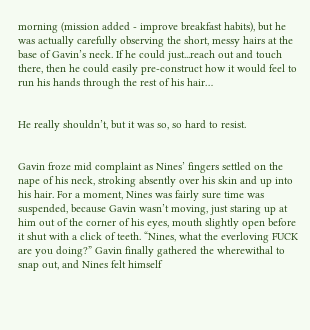morning (mission added - improve breakfast habits), but he was actually carefully observing the short, messy hairs at the base of Gavin’s neck. If he could just...reach out and touch there, then he could easily pre-construct how it would feel to run his hands through the rest of his hair…


He really shouldn’t, but it was so, so hard to resist.


Gavin froze mid complaint as Nines’ fingers settled on the nape of his neck, stroking absently over his skin and up into his hair. For a moment, Nines was fairly sure time was suspended, because Gavin wasn’t moving, just staring up at him out of the corner of his eyes, mouth slightly open before it shut with a click of teeth. “Nines, what the everloving FUCK are you doing?” Gavin finally gathered the wherewithal to snap out, and Nines felt himself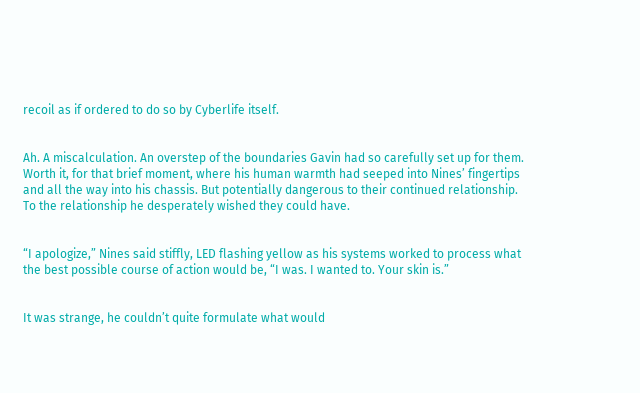recoil as if ordered to do so by Cyberlife itself.


Ah. A miscalculation. An overstep of the boundaries Gavin had so carefully set up for them. Worth it, for that brief moment, where his human warmth had seeped into Nines’ fingertips and all the way into his chassis. But potentially dangerous to their continued relationship. To the relationship he desperately wished they could have.


“I apologize,” Nines said stiffly, LED flashing yellow as his systems worked to process what the best possible course of action would be, “I was. I wanted to. Your skin is.”


It was strange, he couldn’t quite formulate what would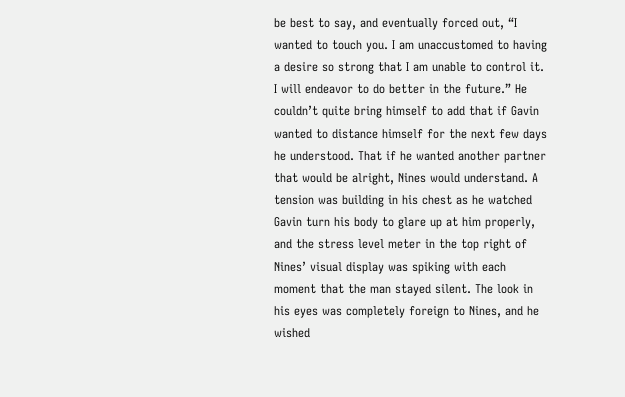be best to say, and eventually forced out, “I wanted to touch you. I am unaccustomed to having a desire so strong that I am unable to control it. I will endeavor to do better in the future.” He couldn’t quite bring himself to add that if Gavin wanted to distance himself for the next few days he understood. That if he wanted another partner that would be alright, Nines would understand. A tension was building in his chest as he watched Gavin turn his body to glare up at him properly, and the stress level meter in the top right of Nines’ visual display was spiking with each moment that the man stayed silent. The look in his eyes was completely foreign to Nines, and he wished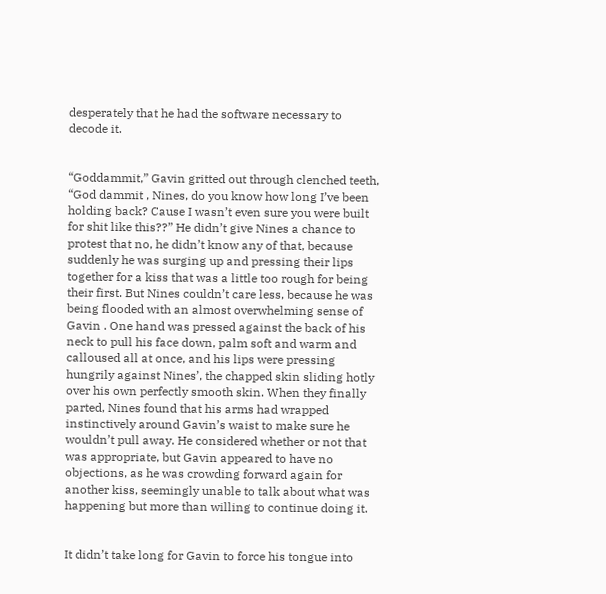desperately that he had the software necessary to decode it.


“Goddammit,” Gavin gritted out through clenched teeth, “God dammit , Nines, do you know how long I’ve been holding back? Cause I wasn’t even sure you were built for shit like this??” He didn’t give Nines a chance to protest that no, he didn’t know any of that, because suddenly he was surging up and pressing their lips together for a kiss that was a little too rough for being their first. But Nines couldn’t care less, because he was being flooded with an almost overwhelming sense of Gavin . One hand was pressed against the back of his neck to pull his face down, palm soft and warm and calloused all at once, and his lips were pressing hungrily against Nines’, the chapped skin sliding hotly over his own perfectly smooth skin. When they finally parted, Nines found that his arms had wrapped instinctively around Gavin’s waist to make sure he wouldn’t pull away. He considered whether or not that was appropriate, but Gavin appeared to have no objections, as he was crowding forward again for another kiss, seemingly unable to talk about what was happening but more than willing to continue doing it.


It didn’t take long for Gavin to force his tongue into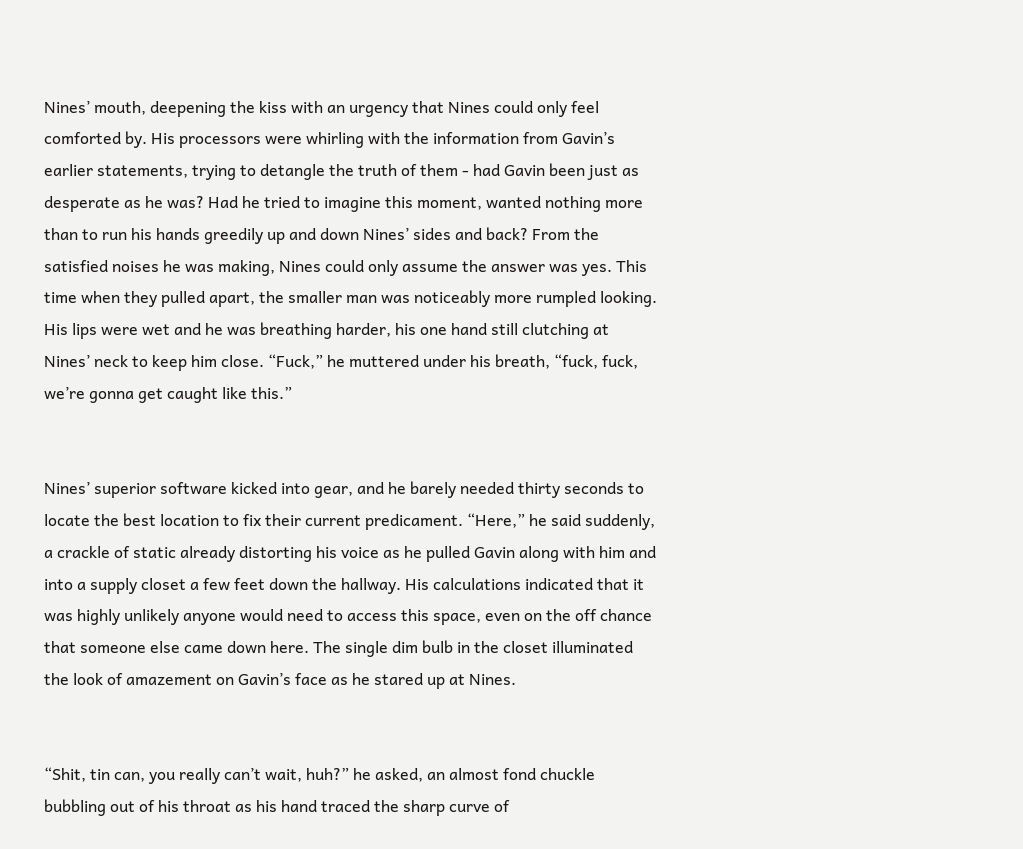Nines’ mouth, deepening the kiss with an urgency that Nines could only feel comforted by. His processors were whirling with the information from Gavin’s earlier statements, trying to detangle the truth of them - had Gavin been just as desperate as he was? Had he tried to imagine this moment, wanted nothing more than to run his hands greedily up and down Nines’ sides and back? From the satisfied noises he was making, Nines could only assume the answer was yes. This time when they pulled apart, the smaller man was noticeably more rumpled looking. His lips were wet and he was breathing harder, his one hand still clutching at Nines’ neck to keep him close. “Fuck,” he muttered under his breath, “fuck, fuck, we’re gonna get caught like this.”


Nines’ superior software kicked into gear, and he barely needed thirty seconds to locate the best location to fix their current predicament. “Here,” he said suddenly, a crackle of static already distorting his voice as he pulled Gavin along with him and into a supply closet a few feet down the hallway. His calculations indicated that it was highly unlikely anyone would need to access this space, even on the off chance that someone else came down here. The single dim bulb in the closet illuminated the look of amazement on Gavin’s face as he stared up at Nines.


“Shit, tin can, you really can’t wait, huh?” he asked, an almost fond chuckle bubbling out of his throat as his hand traced the sharp curve of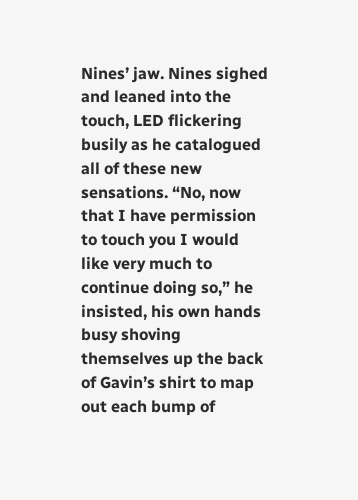Nines’ jaw. Nines sighed and leaned into the touch, LED flickering busily as he catalogued all of these new sensations. “No, now that I have permission to touch you I would like very much to continue doing so,” he insisted, his own hands busy shoving themselves up the back of Gavin’s shirt to map out each bump of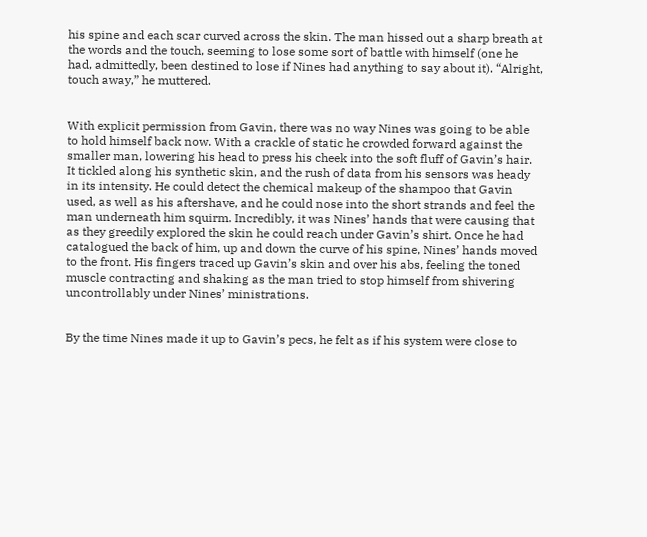his spine and each scar curved across the skin. The man hissed out a sharp breath at the words and the touch, seeming to lose some sort of battle with himself (one he had, admittedly, been destined to lose if Nines had anything to say about it). “Alright, touch away,” he muttered.


With explicit permission from Gavin, there was no way Nines was going to be able to hold himself back now. With a crackle of static he crowded forward against the smaller man, lowering his head to press his cheek into the soft fluff of Gavin’s hair. It tickled along his synthetic skin, and the rush of data from his sensors was heady in its intensity. He could detect the chemical makeup of the shampoo that Gavin used, as well as his aftershave, and he could nose into the short strands and feel the man underneath him squirm. Incredibly, it was Nines’ hands that were causing that as they greedily explored the skin he could reach under Gavin’s shirt. Once he had catalogued the back of him, up and down the curve of his spine, Nines’ hands moved to the front. His fingers traced up Gavin’s skin and over his abs, feeling the toned muscle contracting and shaking as the man tried to stop himself from shivering uncontrollably under Nines’ ministrations.


By the time Nines made it up to Gavin’s pecs, he felt as if his system were close to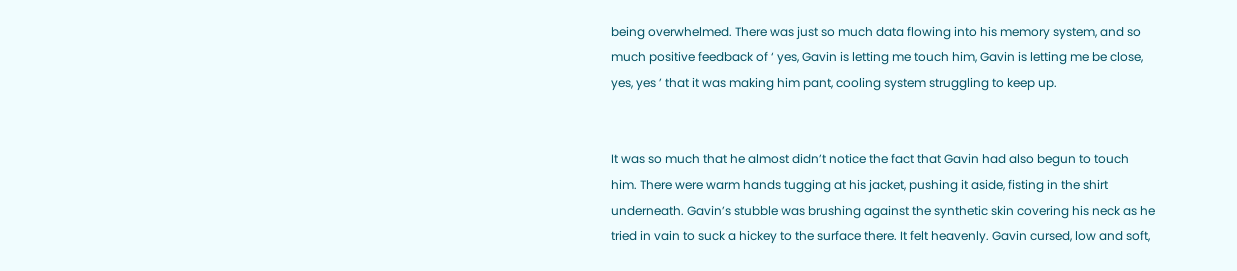being overwhelmed. There was just so much data flowing into his memory system, and so much positive feedback of ‘ yes, Gavin is letting me touch him, Gavin is letting me be close, yes, yes ’ that it was making him pant, cooling system struggling to keep up.


It was so much that he almost didn’t notice the fact that Gavin had also begun to touch him. There were warm hands tugging at his jacket, pushing it aside, fisting in the shirt underneath. Gavin’s stubble was brushing against the synthetic skin covering his neck as he tried in vain to suck a hickey to the surface there. It felt heavenly. Gavin cursed, low and soft,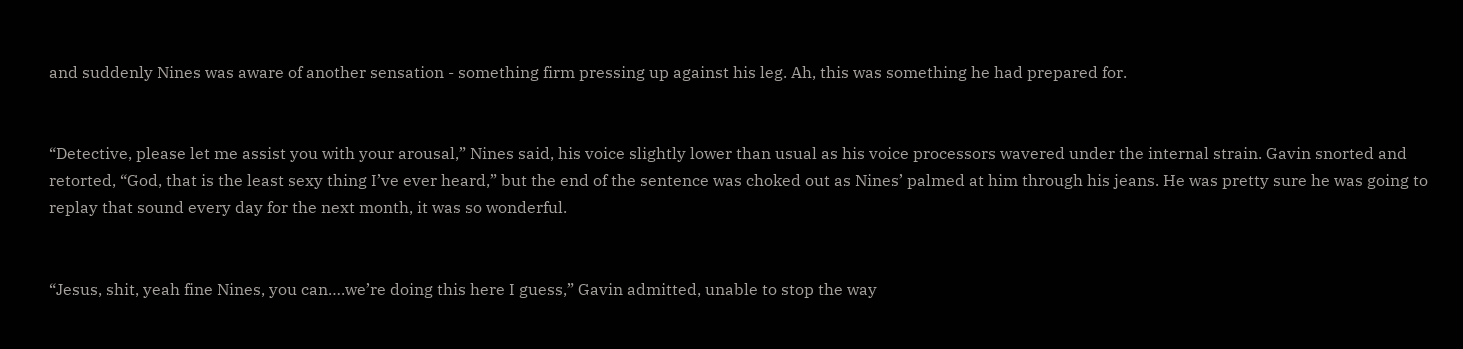and suddenly Nines was aware of another sensation - something firm pressing up against his leg. Ah, this was something he had prepared for.


“Detective, please let me assist you with your arousal,” Nines said, his voice slightly lower than usual as his voice processors wavered under the internal strain. Gavin snorted and retorted, “God, that is the least sexy thing I’ve ever heard,” but the end of the sentence was choked out as Nines’ palmed at him through his jeans. He was pretty sure he was going to replay that sound every day for the next month, it was so wonderful.


“Jesus, shit, yeah fine Nines, you can….we’re doing this here I guess,” Gavin admitted, unable to stop the way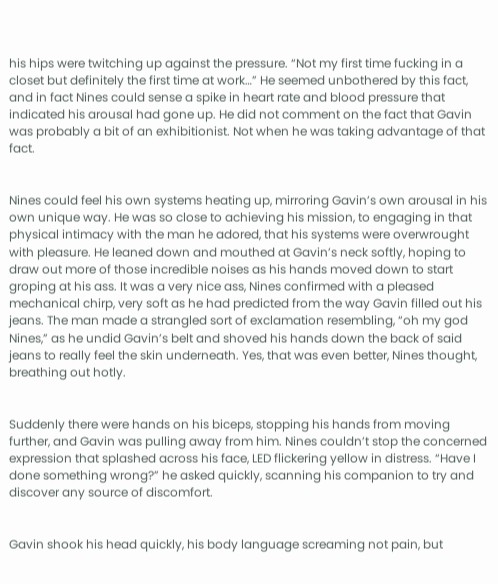his hips were twitching up against the pressure. “Not my first time fucking in a closet but definitely the first time at work…” He seemed unbothered by this fact, and in fact Nines could sense a spike in heart rate and blood pressure that indicated his arousal had gone up. He did not comment on the fact that Gavin was probably a bit of an exhibitionist. Not when he was taking advantage of that fact.


Nines could feel his own systems heating up, mirroring Gavin’s own arousal in his own unique way. He was so close to achieving his mission, to engaging in that physical intimacy with the man he adored, that his systems were overwrought with pleasure. He leaned down and mouthed at Gavin’s neck softly, hoping to draw out more of those incredible noises as his hands moved down to start groping at his ass. It was a very nice ass, Nines confirmed with a pleased mechanical chirp, very soft as he had predicted from the way Gavin filled out his jeans. The man made a strangled sort of exclamation resembling, “oh my god Nines,” as he undid Gavin’s belt and shoved his hands down the back of said jeans to really feel the skin underneath. Yes, that was even better, Nines thought, breathing out hotly.


Suddenly there were hands on his biceps, stopping his hands from moving further, and Gavin was pulling away from him. Nines couldn’t stop the concerned expression that splashed across his face, LED flickering yellow in distress. “Have I done something wrong?” he asked quickly, scanning his companion to try and discover any source of discomfort.


Gavin shook his head quickly, his body language screaming not pain, but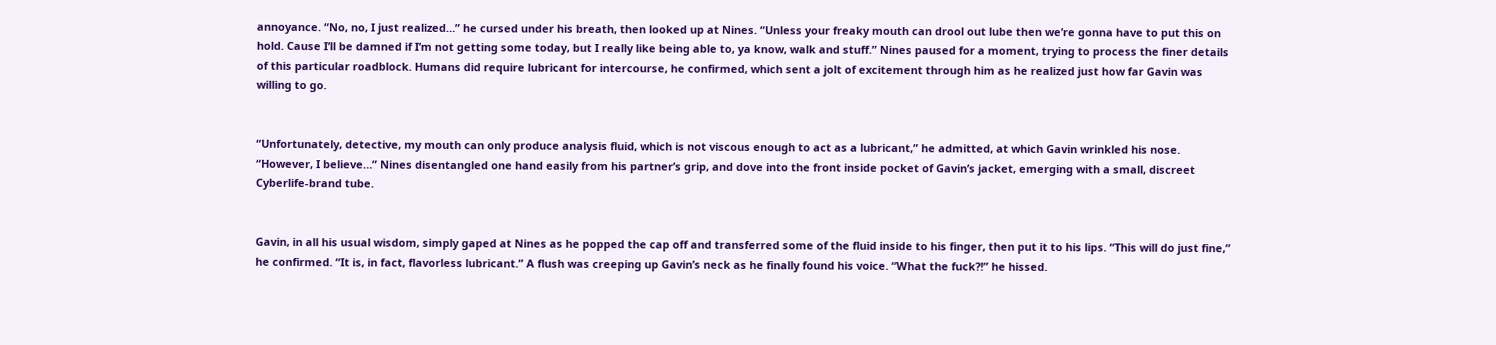annoyance. “No, no, I just realized…” he cursed under his breath, then looked up at Nines. “Unless your freaky mouth can drool out lube then we’re gonna have to put this on hold. Cause I’ll be damned if I’m not getting some today, but I really like being able to, ya know, walk and stuff.” Nines paused for a moment, trying to process the finer details of this particular roadblock. Humans did require lubricant for intercourse, he confirmed, which sent a jolt of excitement through him as he realized just how far Gavin was willing to go.


“Unfortunately, detective, my mouth can only produce analysis fluid, which is not viscous enough to act as a lubricant,” he admitted, at which Gavin wrinkled his nose. “However, I believe…” Nines disentangled one hand easily from his partner’s grip, and dove into the front inside pocket of Gavin’s jacket, emerging with a small, discreet Cyberlife-brand tube.


Gavin, in all his usual wisdom, simply gaped at Nines as he popped the cap off and transferred some of the fluid inside to his finger, then put it to his lips. “This will do just fine,” he confirmed. “It is, in fact, flavorless lubricant.” A flush was creeping up Gavin’s neck as he finally found his voice. “What the fuck?!” he hissed.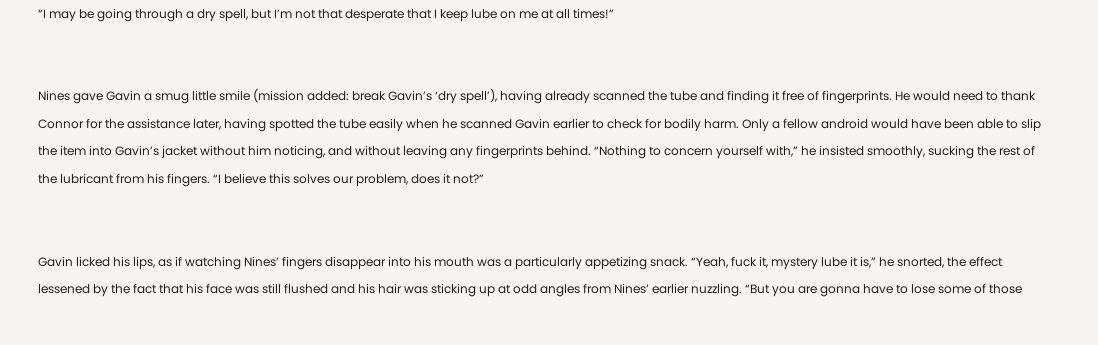“I may be going through a dry spell, but I’m not that desperate that I keep lube on me at all times!”


Nines gave Gavin a smug little smile (mission added: break Gavin’s ‘dry spell’), having already scanned the tube and finding it free of fingerprints. He would need to thank Connor for the assistance later, having spotted the tube easily when he scanned Gavin earlier to check for bodily harm. Only a fellow android would have been able to slip the item into Gavin’s jacket without him noticing, and without leaving any fingerprints behind. “Nothing to concern yourself with,” he insisted smoothly, sucking the rest of the lubricant from his fingers. “I believe this solves our problem, does it not?”


Gavin licked his lips, as if watching Nines’ fingers disappear into his mouth was a particularly appetizing snack. “Yeah, fuck it, mystery lube it is,” he snorted, the effect lessened by the fact that his face was still flushed and his hair was sticking up at odd angles from Nines’ earlier nuzzling. “But you are gonna have to lose some of those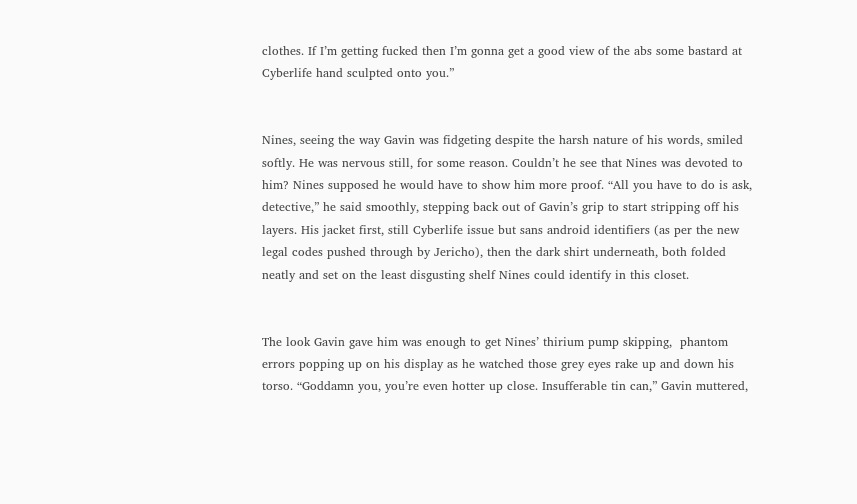clothes. If I’m getting fucked then I’m gonna get a good view of the abs some bastard at Cyberlife hand sculpted onto you.”


Nines, seeing the way Gavin was fidgeting despite the harsh nature of his words, smiled softly. He was nervous still, for some reason. Couldn’t he see that Nines was devoted to him? Nines supposed he would have to show him more proof. “All you have to do is ask, detective,” he said smoothly, stepping back out of Gavin’s grip to start stripping off his layers. His jacket first, still Cyberlife issue but sans android identifiers (as per the new legal codes pushed through by Jericho), then the dark shirt underneath, both folded neatly and set on the least disgusting shelf Nines could identify in this closet.


The look Gavin gave him was enough to get Nines’ thirium pump skipping,  phantom errors popping up on his display as he watched those grey eyes rake up and down his torso. “Goddamn you, you’re even hotter up close. Insufferable tin can,” Gavin muttered,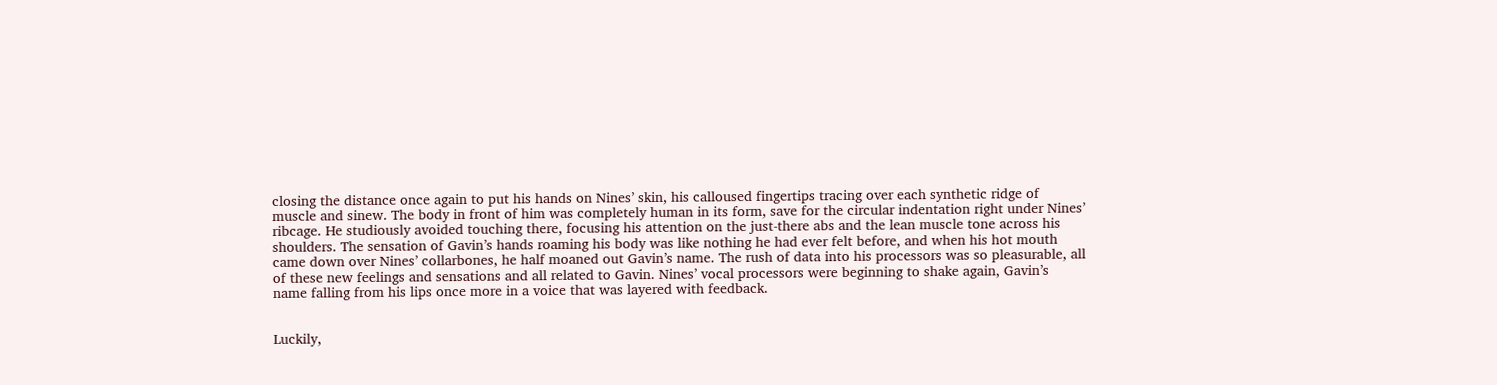closing the distance once again to put his hands on Nines’ skin, his calloused fingertips tracing over each synthetic ridge of muscle and sinew. The body in front of him was completely human in its form, save for the circular indentation right under Nines’ ribcage. He studiously avoided touching there, focusing his attention on the just-there abs and the lean muscle tone across his shoulders. The sensation of Gavin’s hands roaming his body was like nothing he had ever felt before, and when his hot mouth came down over Nines’ collarbones, he half moaned out Gavin’s name. The rush of data into his processors was so pleasurable, all of these new feelings and sensations and all related to Gavin. Nines’ vocal processors were beginning to shake again, Gavin’s name falling from his lips once more in a voice that was layered with feedback.


Luckily,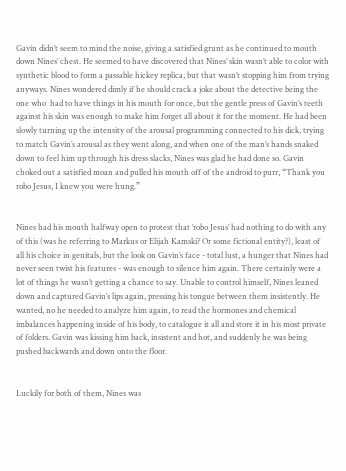Gavin didn’t seem to mind the noise, giving a satisfied grunt as he continued to mouth down Nines’ chest. He seemed to have discovered that Nines’ skin wasn’t able to color with synthetic blood to form a passable hickey replica, but that wasn’t stopping him from trying anyways. Nines wondered dimly if he should crack a joke about the detective being the one who  had to have things in his mouth for once, but the gentle press of Gavin’s teeth against his skin was enough to make him forget all about it for the moment. He had been slowly turning up the intensity of the arousal programming connected to his dick, trying to match Gavin’s arousal as they went along, and when one of the man’s hands snaked down to feel him up through his dress slacks, Nines was glad he had done so. Gavin choked out a satisfied moan and pulled his mouth off of the android to purr, “Thank you robo Jesus, I knew you were hung.”


Nines had his mouth halfway open to protest that ‘robo Jesus’ had nothing to do with any of this (was he referring to Markus or Elijah Kamski? Or some fictional entity?), least of all his choice in genitals, but the look on Gavin’s face - total lust, a hunger that Nines had never seen twist his features - was enough to silence him again. There certainly were a lot of things he wasn’t getting a chance to say. Unable to control himself, Nines leaned down and captured Gavin’s lips again, pressing his tongue between them insistently. He wanted, no he needed to analyze him again, to read the hormones and chemical imbalances happening inside of his body, to catalogue it all and store it in his most private of folders. Gavin was kissing him back, insistent and hot, and suddenly he was being pushed backwards and down onto the floor.


Luckily for both of them, Nines was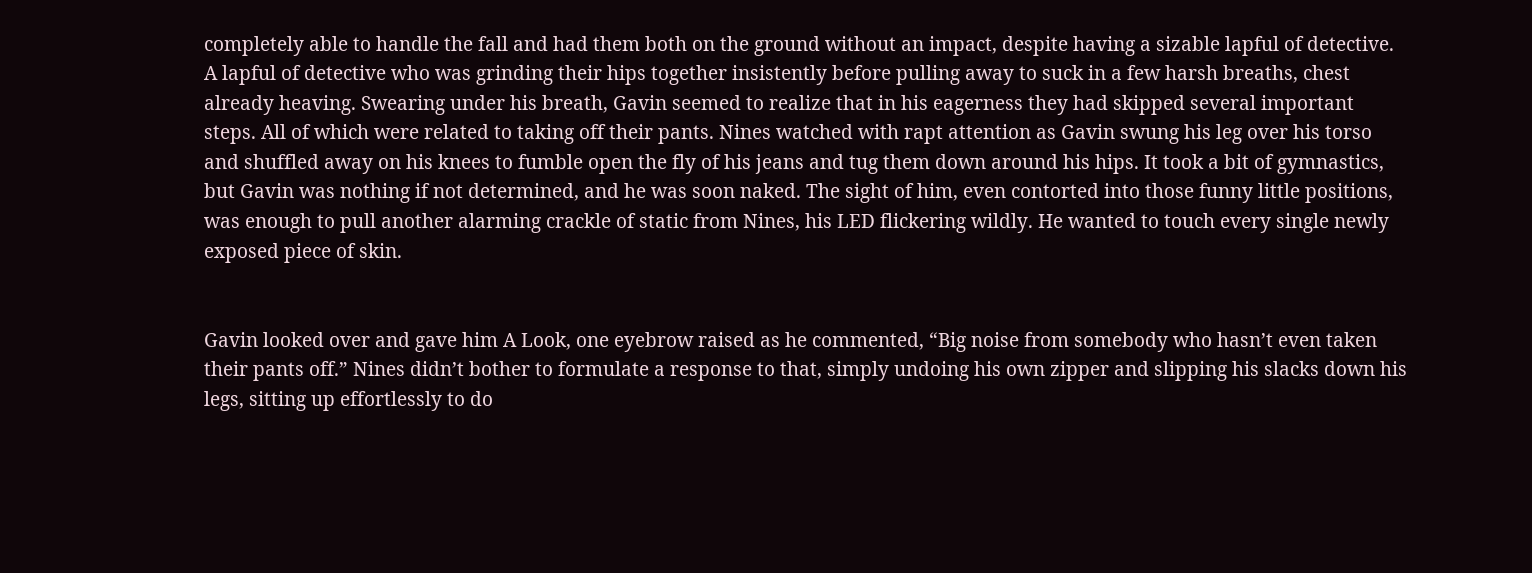completely able to handle the fall and had them both on the ground without an impact, despite having a sizable lapful of detective. A lapful of detective who was grinding their hips together insistently before pulling away to suck in a few harsh breaths, chest already heaving. Swearing under his breath, Gavin seemed to realize that in his eagerness they had skipped several important steps. All of which were related to taking off their pants. Nines watched with rapt attention as Gavin swung his leg over his torso and shuffled away on his knees to fumble open the fly of his jeans and tug them down around his hips. It took a bit of gymnastics, but Gavin was nothing if not determined, and he was soon naked. The sight of him, even contorted into those funny little positions, was enough to pull another alarming crackle of static from Nines, his LED flickering wildly. He wanted to touch every single newly exposed piece of skin.


Gavin looked over and gave him A Look, one eyebrow raised as he commented, “Big noise from somebody who hasn’t even taken their pants off.” Nines didn’t bother to formulate a response to that, simply undoing his own zipper and slipping his slacks down his legs, sitting up effortlessly to do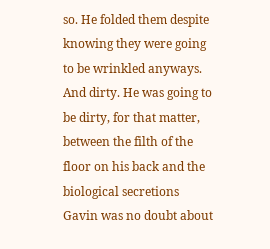so. He folded them despite knowing they were going to be wrinkled anyways. And dirty. He was going to be dirty, for that matter, between the filth of the floor on his back and the biological secretions Gavin was no doubt about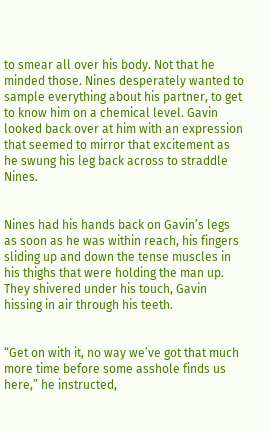to smear all over his body. Not that he minded those. Nines desperately wanted to sample everything about his partner, to get to know him on a chemical level. Gavin looked back over at him with an expression that seemed to mirror that excitement as he swung his leg back across to straddle Nines.


Nines had his hands back on Gavin’s legs as soon as he was within reach, his fingers sliding up and down the tense muscles in his thighs that were holding the man up. They shivered under his touch, Gavin hissing in air through his teeth.


“Get on with it, no way we’ve got that much more time before some asshole finds us here,” he instructed,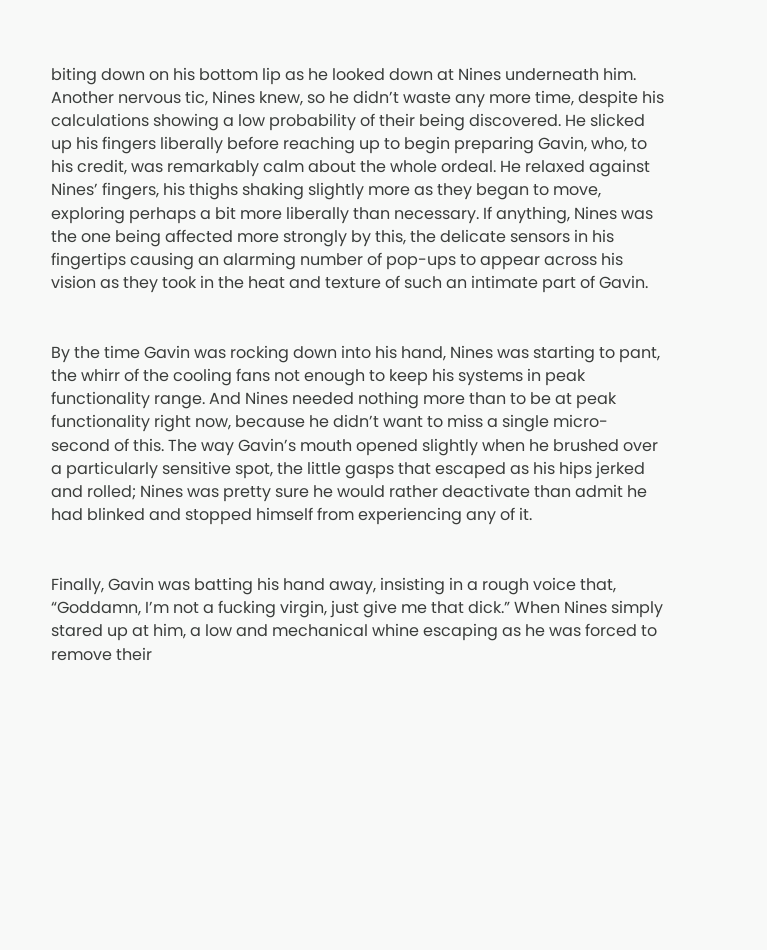biting down on his bottom lip as he looked down at Nines underneath him. Another nervous tic, Nines knew, so he didn’t waste any more time, despite his calculations showing a low probability of their being discovered. He slicked up his fingers liberally before reaching up to begin preparing Gavin, who, to his credit, was remarkably calm about the whole ordeal. He relaxed against Nines’ fingers, his thighs shaking slightly more as they began to move, exploring perhaps a bit more liberally than necessary. If anything, Nines was the one being affected more strongly by this, the delicate sensors in his fingertips causing an alarming number of pop-ups to appear across his vision as they took in the heat and texture of such an intimate part of Gavin.


By the time Gavin was rocking down into his hand, Nines was starting to pant, the whirr of the cooling fans not enough to keep his systems in peak functionality range. And Nines needed nothing more than to be at peak functionality right now, because he didn’t want to miss a single micro-second of this. The way Gavin’s mouth opened slightly when he brushed over a particularly sensitive spot, the little gasps that escaped as his hips jerked and rolled; Nines was pretty sure he would rather deactivate than admit he had blinked and stopped himself from experiencing any of it.


Finally, Gavin was batting his hand away, insisting in a rough voice that, “Goddamn, I’m not a fucking virgin, just give me that dick.” When Nines simply stared up at him, a low and mechanical whine escaping as he was forced to remove their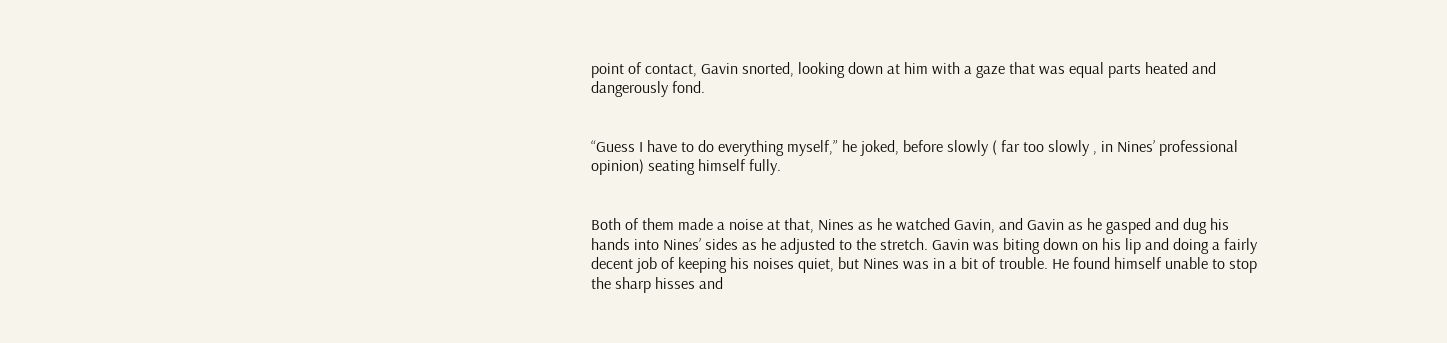point of contact, Gavin snorted, looking down at him with a gaze that was equal parts heated and dangerously fond.


“Guess I have to do everything myself,” he joked, before slowly ( far too slowly , in Nines’ professional opinion) seating himself fully.


Both of them made a noise at that, Nines as he watched Gavin, and Gavin as he gasped and dug his hands into Nines’ sides as he adjusted to the stretch. Gavin was biting down on his lip and doing a fairly decent job of keeping his noises quiet, but Nines was in a bit of trouble. He found himself unable to stop the sharp hisses and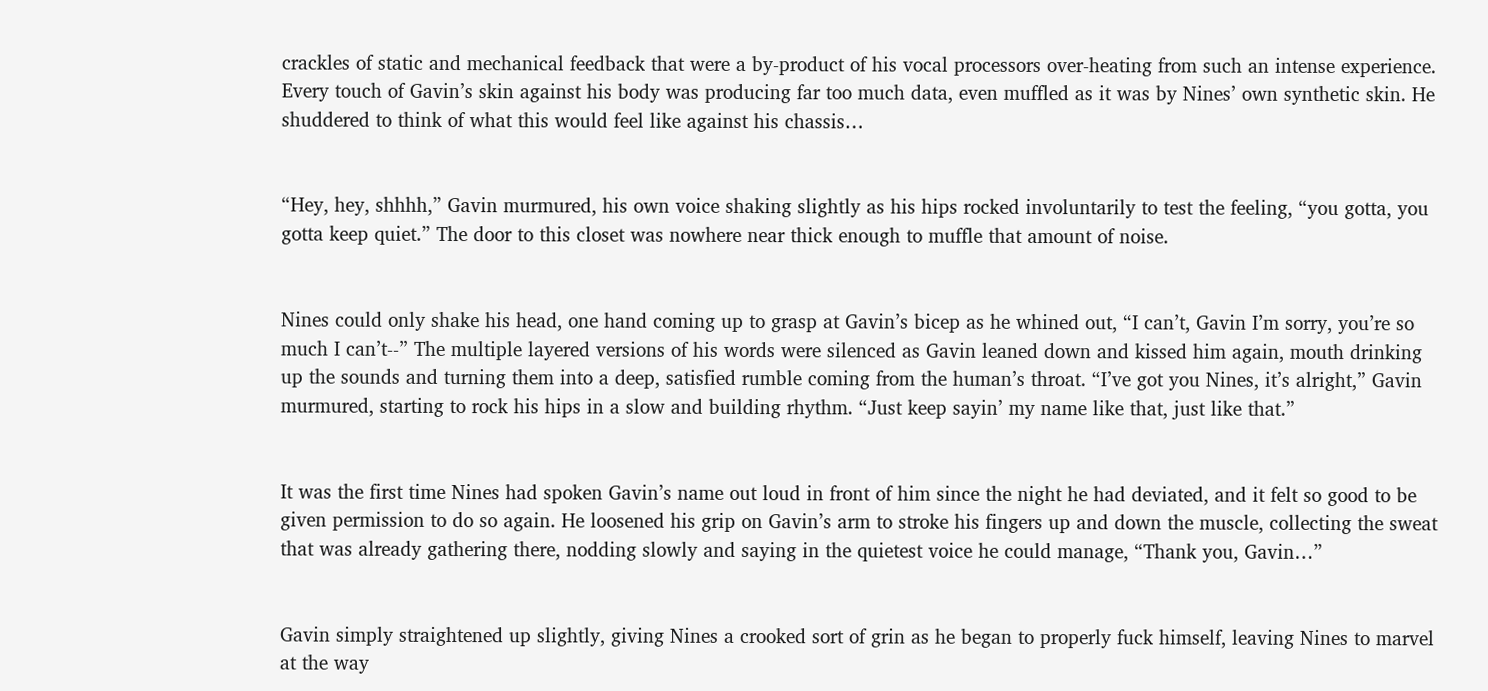crackles of static and mechanical feedback that were a by-product of his vocal processors over-heating from such an intense experience. Every touch of Gavin’s skin against his body was producing far too much data, even muffled as it was by Nines’ own synthetic skin. He shuddered to think of what this would feel like against his chassis…


“Hey, hey, shhhh,” Gavin murmured, his own voice shaking slightly as his hips rocked involuntarily to test the feeling, “you gotta, you gotta keep quiet.” The door to this closet was nowhere near thick enough to muffle that amount of noise.


Nines could only shake his head, one hand coming up to grasp at Gavin’s bicep as he whined out, “I can’t, Gavin I’m sorry, you’re so much I can’t--” The multiple layered versions of his words were silenced as Gavin leaned down and kissed him again, mouth drinking up the sounds and turning them into a deep, satisfied rumble coming from the human’s throat. “I’ve got you Nines, it’s alright,” Gavin murmured, starting to rock his hips in a slow and building rhythm. “Just keep sayin’ my name like that, just like that.”


It was the first time Nines had spoken Gavin’s name out loud in front of him since the night he had deviated, and it felt so good to be given permission to do so again. He loosened his grip on Gavin’s arm to stroke his fingers up and down the muscle, collecting the sweat that was already gathering there, nodding slowly and saying in the quietest voice he could manage, “Thank you, Gavin…”


Gavin simply straightened up slightly, giving Nines a crooked sort of grin as he began to properly fuck himself, leaving Nines to marvel at the way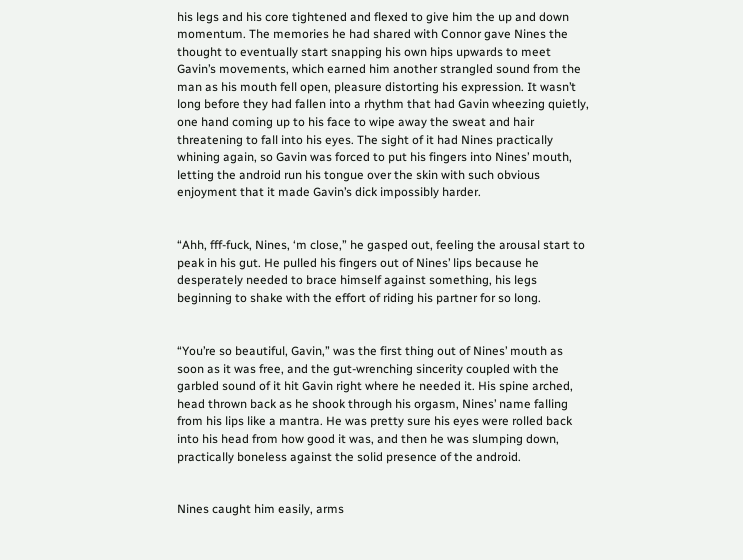his legs and his core tightened and flexed to give him the up and down momentum. The memories he had shared with Connor gave Nines the thought to eventually start snapping his own hips upwards to meet Gavin’s movements, which earned him another strangled sound from the man as his mouth fell open, pleasure distorting his expression. It wasn’t long before they had fallen into a rhythm that had Gavin wheezing quietly, one hand coming up to his face to wipe away the sweat and hair threatening to fall into his eyes. The sight of it had Nines practically whining again, so Gavin was forced to put his fingers into Nines’ mouth, letting the android run his tongue over the skin with such obvious enjoyment that it made Gavin’s dick impossibly harder.


“Ahh, fff-fuck, Nines, ‘m close,” he gasped out, feeling the arousal start to peak in his gut. He pulled his fingers out of Nines’ lips because he desperately needed to brace himself against something, his legs beginning to shake with the effort of riding his partner for so long.


“You’re so beautiful, Gavin,” was the first thing out of Nines’ mouth as soon as it was free, and the gut-wrenching sincerity coupled with the garbled sound of it hit Gavin right where he needed it. His spine arched, head thrown back as he shook through his orgasm, Nines’ name falling from his lips like a mantra. He was pretty sure his eyes were rolled back into his head from how good it was, and then he was slumping down, practically boneless against the solid presence of the android.


Nines caught him easily, arms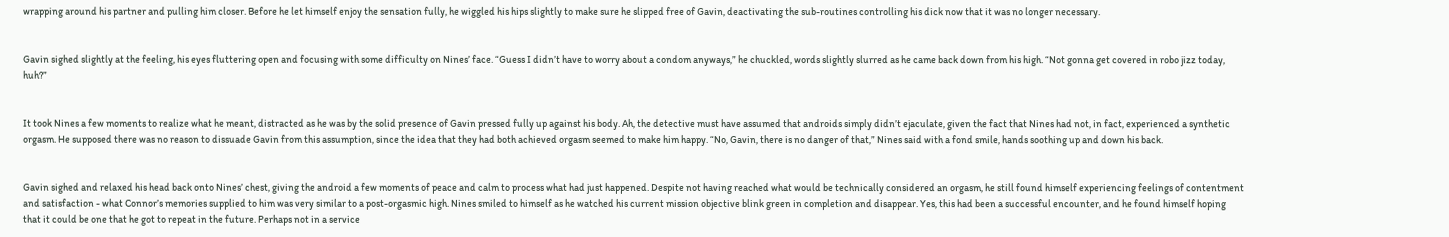wrapping around his partner and pulling him closer. Before he let himself enjoy the sensation fully, he wiggled his hips slightly to make sure he slipped free of Gavin, deactivating the sub-routines controlling his dick now that it was no longer necessary.


Gavin sighed slightly at the feeling, his eyes fluttering open and focusing with some difficulty on Nines’ face. “Guess I didn’t have to worry about a condom anyways,” he chuckled, words slightly slurred as he came back down from his high. “Not gonna get covered in robo jizz today, huh?”


It took Nines a few moments to realize what he meant, distracted as he was by the solid presence of Gavin pressed fully up against his body. Ah, the detective must have assumed that androids simply didn’t ejaculate, given the fact that Nines had not, in fact, experienced a synthetic orgasm. He supposed there was no reason to dissuade Gavin from this assumption, since the idea that they had both achieved orgasm seemed to make him happy. “No, Gavin, there is no danger of that,” Nines said with a fond smile, hands soothing up and down his back.


Gavin sighed and relaxed his head back onto Nines’ chest, giving the android a few moments of peace and calm to process what had just happened. Despite not having reached what would be technically considered an orgasm, he still found himself experiencing feelings of contentment and satisfaction - what Connor’s memories supplied to him was very similar to a post-orgasmic high. Nines smiled to himself as he watched his current mission objective blink green in completion and disappear. Yes, this had been a successful encounter, and he found himself hoping that it could be one that he got to repeat in the future. Perhaps not in a service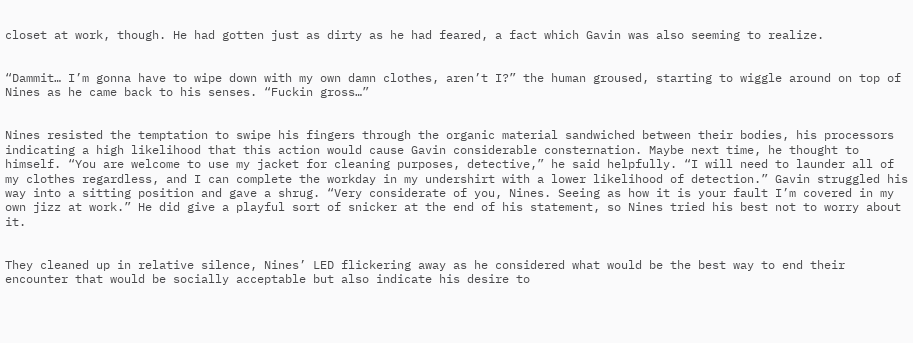closet at work, though. He had gotten just as dirty as he had feared, a fact which Gavin was also seeming to realize.


“Dammit… I’m gonna have to wipe down with my own damn clothes, aren’t I?” the human groused, starting to wiggle around on top of Nines as he came back to his senses. “Fuckin gross…”


Nines resisted the temptation to swipe his fingers through the organic material sandwiched between their bodies, his processors indicating a high likelihood that this action would cause Gavin considerable consternation. Maybe next time, he thought to himself. “You are welcome to use my jacket for cleaning purposes, detective,” he said helpfully. “I will need to launder all of my clothes regardless, and I can complete the workday in my undershirt with a lower likelihood of detection.” Gavin struggled his way into a sitting position and gave a shrug. “Very considerate of you, Nines. Seeing as how it is your fault I’m covered in my own jizz at work.” He did give a playful sort of snicker at the end of his statement, so Nines tried his best not to worry about it.


They cleaned up in relative silence, Nines’ LED flickering away as he considered what would be the best way to end their encounter that would be socially acceptable but also indicate his desire to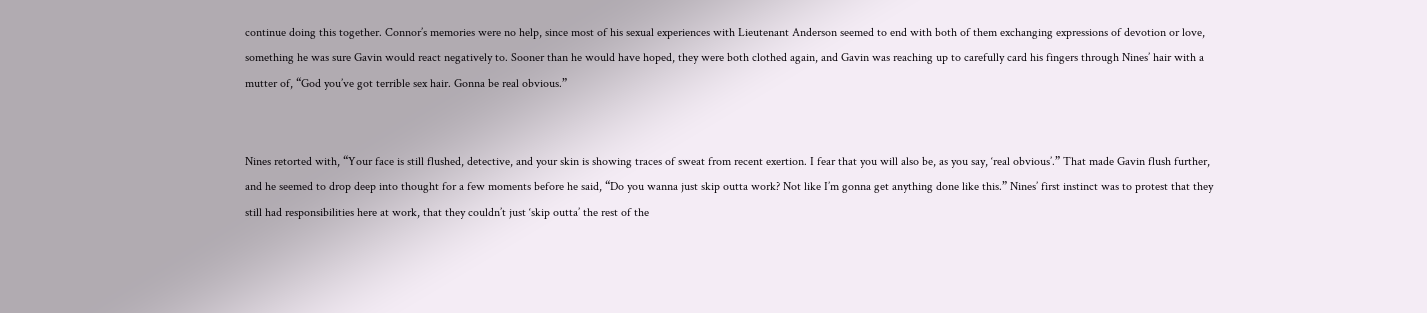continue doing this together. Connor’s memories were no help, since most of his sexual experiences with Lieutenant Anderson seemed to end with both of them exchanging expressions of devotion or love, something he was sure Gavin would react negatively to. Sooner than he would have hoped, they were both clothed again, and Gavin was reaching up to carefully card his fingers through Nines’ hair with a mutter of, “God you’ve got terrible sex hair. Gonna be real obvious.”


Nines retorted with, “Your face is still flushed, detective, and your skin is showing traces of sweat from recent exertion. I fear that you will also be, as you say, ‘real obvious’.” That made Gavin flush further, and he seemed to drop deep into thought for a few moments before he said, “Do you wanna just skip outta work? Not like I’m gonna get anything done like this.” Nines’ first instinct was to protest that they still had responsibilities here at work, that they couldn’t just ‘skip outta’ the rest of the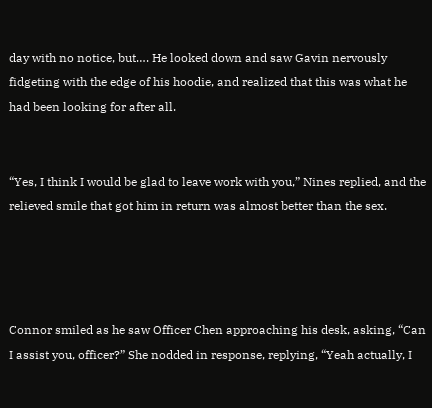day with no notice, but…. He looked down and saw Gavin nervously fidgeting with the edge of his hoodie, and realized that this was what he had been looking for after all.


“Yes, I think I would be glad to leave work with you,” Nines replied, and the relieved smile that got him in return was almost better than the sex.




Connor smiled as he saw Officer Chen approaching his desk, asking, “Can I assist you, officer?” She nodded in response, replying, “Yeah actually, I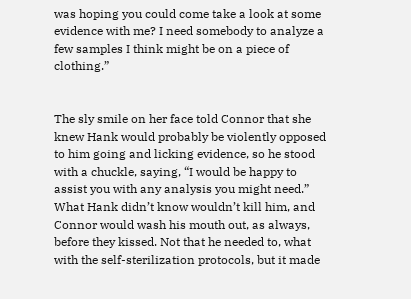was hoping you could come take a look at some evidence with me? I need somebody to analyze a few samples I think might be on a piece of clothing.”


The sly smile on her face told Connor that she knew Hank would probably be violently opposed to him going and licking evidence, so he stood with a chuckle, saying, “I would be happy to assist you with any analysis you might need.” What Hank didn’t know wouldn’t kill him, and Connor would wash his mouth out, as always, before they kissed. Not that he needed to, what with the self-sterilization protocols, but it made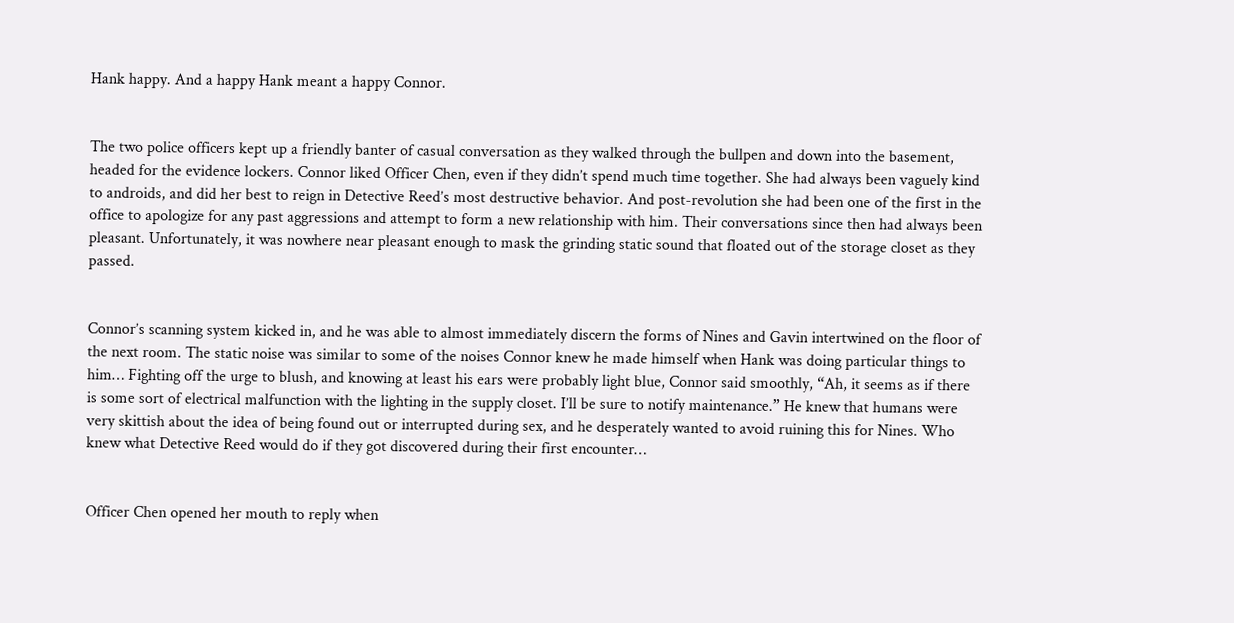Hank happy. And a happy Hank meant a happy Connor.


The two police officers kept up a friendly banter of casual conversation as they walked through the bullpen and down into the basement, headed for the evidence lockers. Connor liked Officer Chen, even if they didn’t spend much time together. She had always been vaguely kind to androids, and did her best to reign in Detective Reed’s most destructive behavior. And post-revolution she had been one of the first in the office to apologize for any past aggressions and attempt to form a new relationship with him. Their conversations since then had always been pleasant. Unfortunately, it was nowhere near pleasant enough to mask the grinding static sound that floated out of the storage closet as they passed.


Connor’s scanning system kicked in, and he was able to almost immediately discern the forms of Nines and Gavin intertwined on the floor of the next room. The static noise was similar to some of the noises Connor knew he made himself when Hank was doing particular things to him… Fighting off the urge to blush, and knowing at least his ears were probably light blue, Connor said smoothly, “Ah, it seems as if there is some sort of electrical malfunction with the lighting in the supply closet. I’ll be sure to notify maintenance.” He knew that humans were very skittish about the idea of being found out or interrupted during sex, and he desperately wanted to avoid ruining this for Nines. Who knew what Detective Reed would do if they got discovered during their first encounter…


Officer Chen opened her mouth to reply when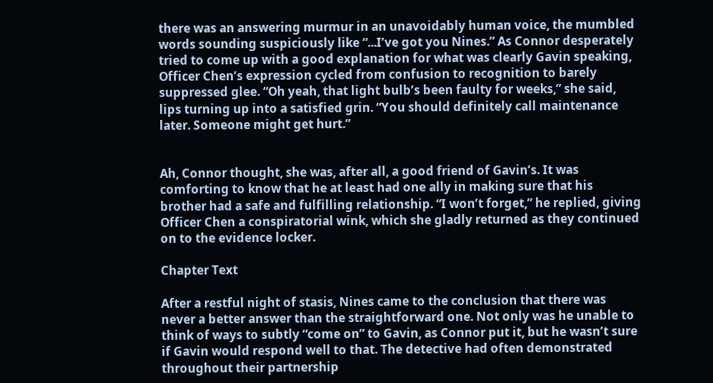there was an answering murmur in an unavoidably human voice, the mumbled words sounding suspiciously like “...I’ve got you Nines.” As Connor desperately tried to come up with a good explanation for what was clearly Gavin speaking, Officer Chen’s expression cycled from confusion to recognition to barely suppressed glee. “Oh yeah, that light bulb’s been faulty for weeks,” she said, lips turning up into a satisfied grin. “You should definitely call maintenance later. Someone might get hurt.”


Ah, Connor thought, she was, after all, a good friend of Gavin’s. It was comforting to know that he at least had one ally in making sure that his brother had a safe and fulfilling relationship. “I won’t forget,” he replied, giving Officer Chen a conspiratorial wink, which she gladly returned as they continued on to the evidence locker.

Chapter Text

After a restful night of stasis, Nines came to the conclusion that there was never a better answer than the straightforward one. Not only was he unable to think of ways to subtly “come on” to Gavin, as Connor put it, but he wasn’t sure if Gavin would respond well to that. The detective had often demonstrated throughout their partnership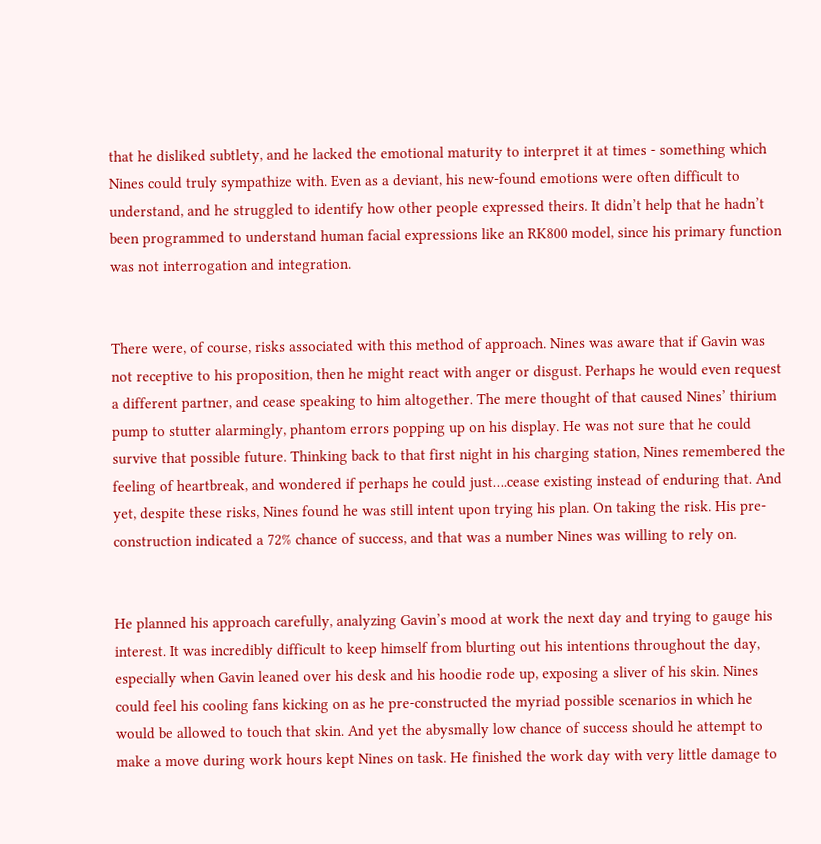that he disliked subtlety, and he lacked the emotional maturity to interpret it at times - something which Nines could truly sympathize with. Even as a deviant, his new-found emotions were often difficult to understand, and he struggled to identify how other people expressed theirs. It didn’t help that he hadn’t been programmed to understand human facial expressions like an RK800 model, since his primary function was not interrogation and integration.


There were, of course, risks associated with this method of approach. Nines was aware that if Gavin was not receptive to his proposition, then he might react with anger or disgust. Perhaps he would even request a different partner, and cease speaking to him altogether. The mere thought of that caused Nines’ thirium pump to stutter alarmingly, phantom errors popping up on his display. He was not sure that he could survive that possible future. Thinking back to that first night in his charging station, Nines remembered the feeling of heartbreak, and wondered if perhaps he could just….cease existing instead of enduring that. And yet, despite these risks, Nines found he was still intent upon trying his plan. On taking the risk. His pre-construction indicated a 72% chance of success, and that was a number Nines was willing to rely on.


He planned his approach carefully, analyzing Gavin’s mood at work the next day and trying to gauge his interest. It was incredibly difficult to keep himself from blurting out his intentions throughout the day, especially when Gavin leaned over his desk and his hoodie rode up, exposing a sliver of his skin. Nines could feel his cooling fans kicking on as he pre-constructed the myriad possible scenarios in which he would be allowed to touch that skin. And yet the abysmally low chance of success should he attempt to make a move during work hours kept Nines on task. He finished the work day with very little damage to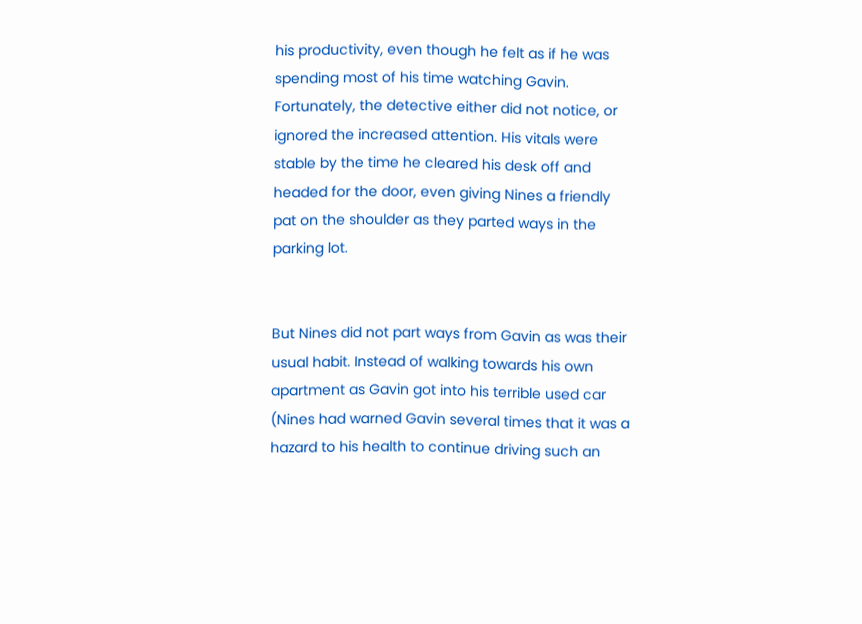his productivity, even though he felt as if he was spending most of his time watching Gavin. Fortunately, the detective either did not notice, or ignored the increased attention. His vitals were stable by the time he cleared his desk off and headed for the door, even giving Nines a friendly pat on the shoulder as they parted ways in the parking lot.


But Nines did not part ways from Gavin as was their usual habit. Instead of walking towards his own apartment as Gavin got into his terrible used car (Nines had warned Gavin several times that it was a hazard to his health to continue driving such an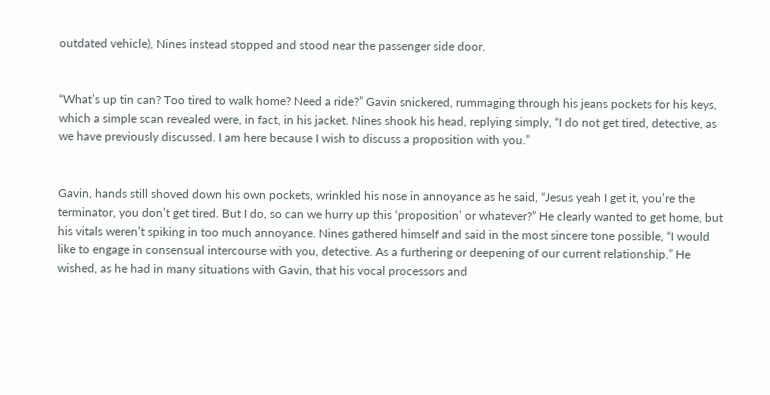outdated vehicle), Nines instead stopped and stood near the passenger side door.


“What’s up tin can? Too tired to walk home? Need a ride?” Gavin snickered, rummaging through his jeans pockets for his keys, which a simple scan revealed were, in fact, in his jacket. Nines shook his head, replying simply, “I do not get tired, detective, as we have previously discussed. I am here because I wish to discuss a proposition with you.”


Gavin, hands still shoved down his own pockets, wrinkled his nose in annoyance as he said, “Jesus yeah I get it, you’re the terminator, you don’t get tired. But I do, so can we hurry up this ‘proposition’ or whatever?” He clearly wanted to get home, but his vitals weren’t spiking in too much annoyance. Nines gathered himself and said in the most sincere tone possible, “I would like to engage in consensual intercourse with you, detective. As a furthering or deepening of our current relationship.” He wished, as he had in many situations with Gavin, that his vocal processors and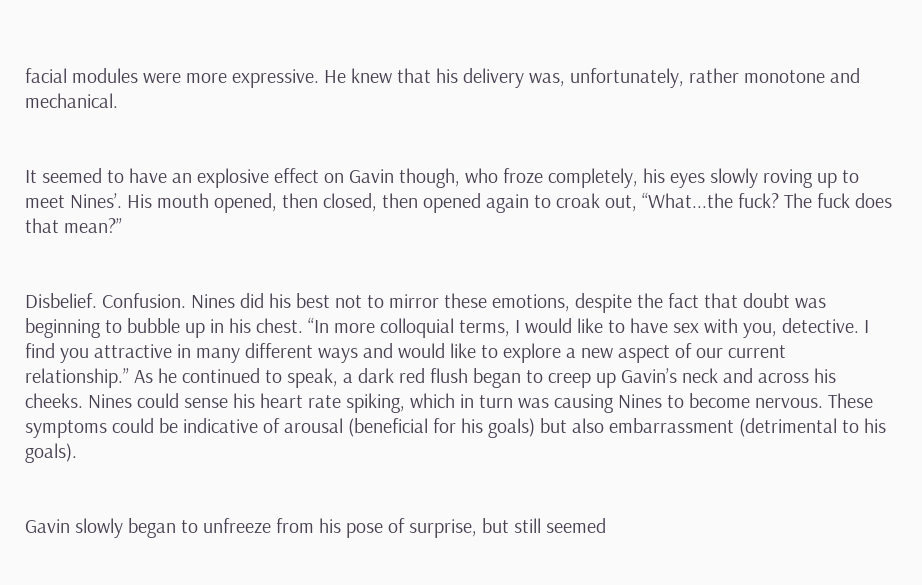facial modules were more expressive. He knew that his delivery was, unfortunately, rather monotone and mechanical.


It seemed to have an explosive effect on Gavin though, who froze completely, his eyes slowly roving up to meet Nines’. His mouth opened, then closed, then opened again to croak out, “What...the fuck? The fuck does that mean?”


Disbelief. Confusion. Nines did his best not to mirror these emotions, despite the fact that doubt was beginning to bubble up in his chest. “In more colloquial terms, I would like to have sex with you, detective. I find you attractive in many different ways and would like to explore a new aspect of our current relationship.” As he continued to speak, a dark red flush began to creep up Gavin’s neck and across his cheeks. Nines could sense his heart rate spiking, which in turn was causing Nines to become nervous. These symptoms could be indicative of arousal (beneficial for his goals) but also embarrassment (detrimental to his goals).


Gavin slowly began to unfreeze from his pose of surprise, but still seemed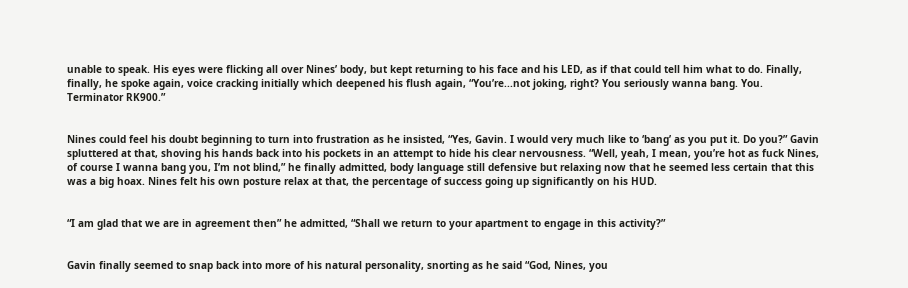unable to speak. His eyes were flicking all over Nines’ body, but kept returning to his face and his LED, as if that could tell him what to do. Finally, finally, he spoke again, voice cracking initially which deepened his flush again, “You’re...not joking, right? You seriously wanna bang. You. Terminator RK900.”


Nines could feel his doubt beginning to turn into frustration as he insisted, “Yes, Gavin. I would very much like to ‘bang’ as you put it. Do you?” Gavin spluttered at that, shoving his hands back into his pockets in an attempt to hide his clear nervousness. “Well, yeah, I mean, you’re hot as fuck Nines, of course I wanna bang you, I’m not blind,” he finally admitted, body language still defensive but relaxing now that he seemed less certain that this was a big hoax. Nines felt his own posture relax at that, the percentage of success going up significantly on his HUD.


“I am glad that we are in agreement then” he admitted, “Shall we return to your apartment to engage in this activity?”


Gavin finally seemed to snap back into more of his natural personality, snorting as he said “God, Nines, you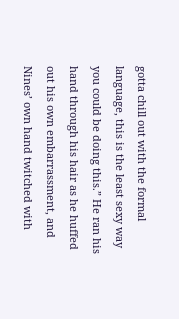gotta chill out with the formal language, this is the least sexy way you could be doing this.” He ran his hand through his hair as he huffed out his own embarrassment, and Nines’ own hand twitched with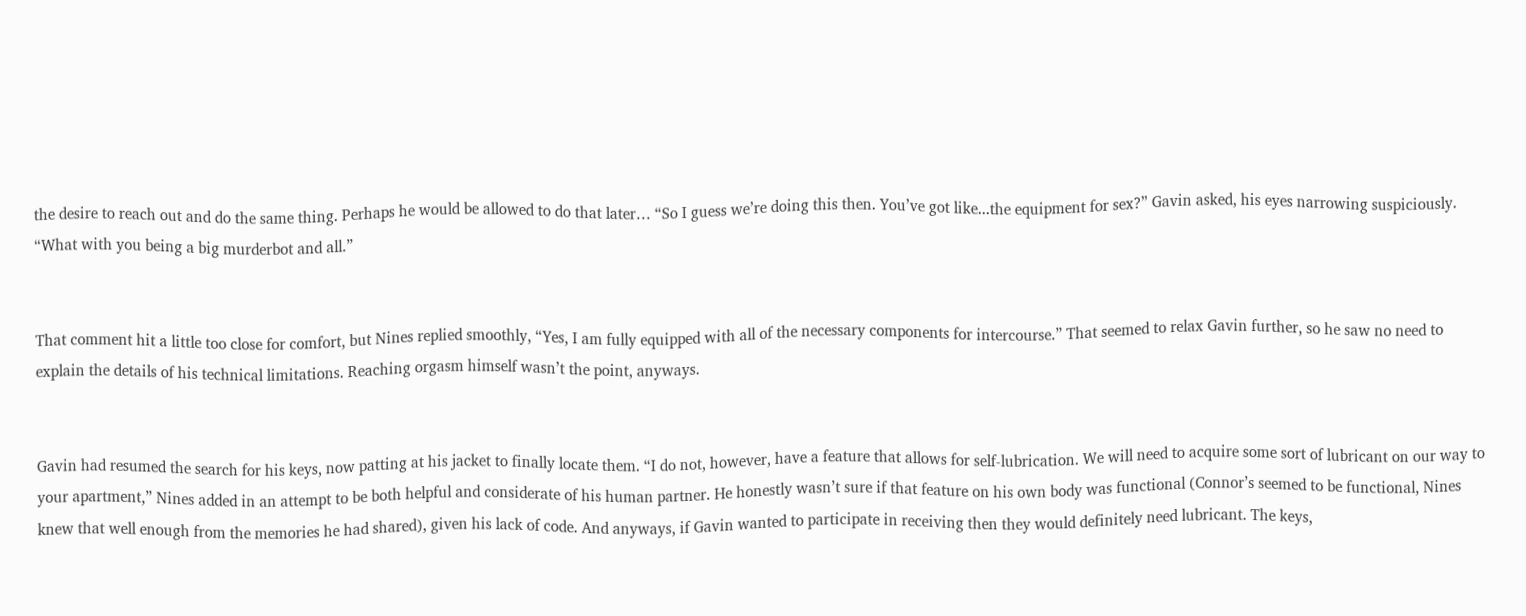the desire to reach out and do the same thing. Perhaps he would be allowed to do that later… “So I guess we’re doing this then. You’ve got like...the equipment for sex?” Gavin asked, his eyes narrowing suspiciously. “What with you being a big murderbot and all.”


That comment hit a little too close for comfort, but Nines replied smoothly, “Yes, I am fully equipped with all of the necessary components for intercourse.” That seemed to relax Gavin further, so he saw no need to explain the details of his technical limitations. Reaching orgasm himself wasn’t the point, anyways.


Gavin had resumed the search for his keys, now patting at his jacket to finally locate them. “I do not, however, have a feature that allows for self-lubrication. We will need to acquire some sort of lubricant on our way to your apartment,” Nines added in an attempt to be both helpful and considerate of his human partner. He honestly wasn’t sure if that feature on his own body was functional (Connor’s seemed to be functional, Nines knew that well enough from the memories he had shared), given his lack of code. And anyways, if Gavin wanted to participate in receiving then they would definitely need lubricant. The keys,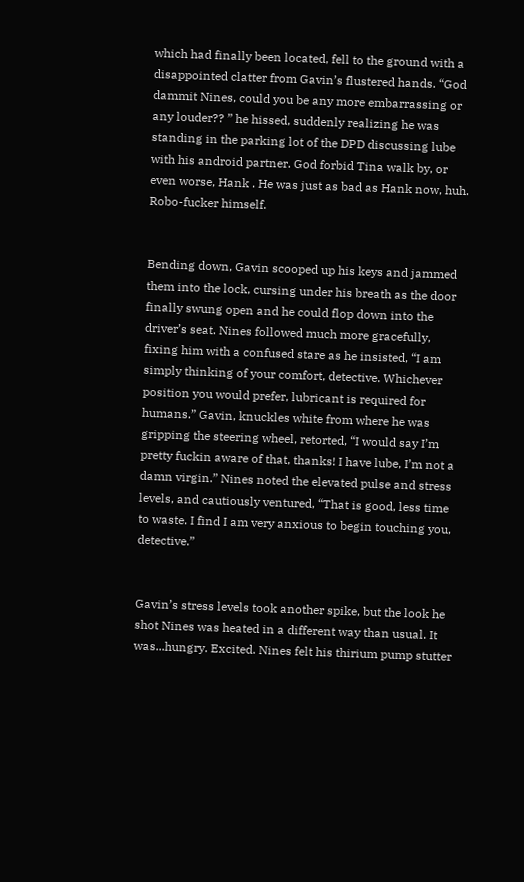which had finally been located, fell to the ground with a disappointed clatter from Gavin’s flustered hands. “God dammit Nines, could you be any more embarrassing or any louder?? ” he hissed, suddenly realizing he was standing in the parking lot of the DPD discussing lube with his android partner. God forbid Tina walk by, or even worse, Hank . He was just as bad as Hank now, huh. Robo-fucker himself.


Bending down, Gavin scooped up his keys and jammed them into the lock, cursing under his breath as the door finally swung open and he could flop down into the driver’s seat. Nines followed much more gracefully, fixing him with a confused stare as he insisted, “I am simply thinking of your comfort, detective. Whichever position you would prefer, lubricant is required for humans.” Gavin, knuckles white from where he was gripping the steering wheel, retorted, “I would say I’m pretty fuckin aware of that, thanks! I have lube, I’m not a damn virgin.” Nines noted the elevated pulse and stress levels, and cautiously ventured, “That is good, less time to waste. I find I am very anxious to begin touching you, detective.”


Gavin’s stress levels took another spike, but the look he shot Nines was heated in a different way than usual. It was...hungry. Excited. Nines felt his thirium pump stutter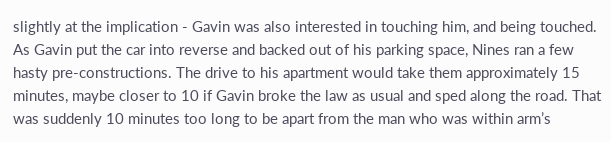slightly at the implication - Gavin was also interested in touching him, and being touched. As Gavin put the car into reverse and backed out of his parking space, Nines ran a few hasty pre-constructions. The drive to his apartment would take them approximately 15 minutes, maybe closer to 10 if Gavin broke the law as usual and sped along the road. That was suddenly 10 minutes too long to be apart from the man who was within arm’s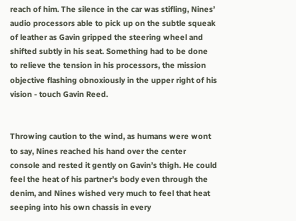reach of him. The silence in the car was stifling, Nines’ audio processors able to pick up on the subtle squeak of leather as Gavin gripped the steering wheel and shifted subtly in his seat. Something had to be done to relieve the tension in his processors, the mission objective flashing obnoxiously in the upper right of his vision - touch Gavin Reed.


Throwing caution to the wind, as humans were wont to say, Nines reached his hand over the center console and rested it gently on Gavin’s thigh. He could feel the heat of his partner’s body even through the denim, and Nines wished very much to feel that heat seeping into his own chassis in every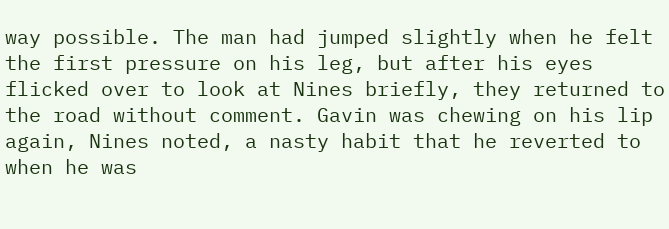way possible. The man had jumped slightly when he felt the first pressure on his leg, but after his eyes flicked over to look at Nines briefly, they returned to the road without comment. Gavin was chewing on his lip again, Nines noted, a nasty habit that he reverted to when he was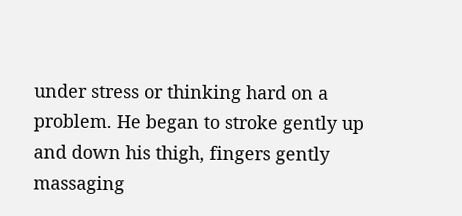under stress or thinking hard on a problem. He began to stroke gently up and down his thigh, fingers gently massaging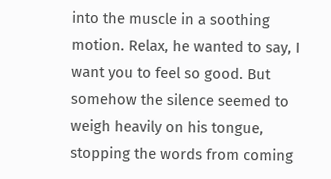into the muscle in a soothing motion. Relax, he wanted to say, I want you to feel so good. But somehow the silence seemed to weigh heavily on his tongue, stopping the words from coming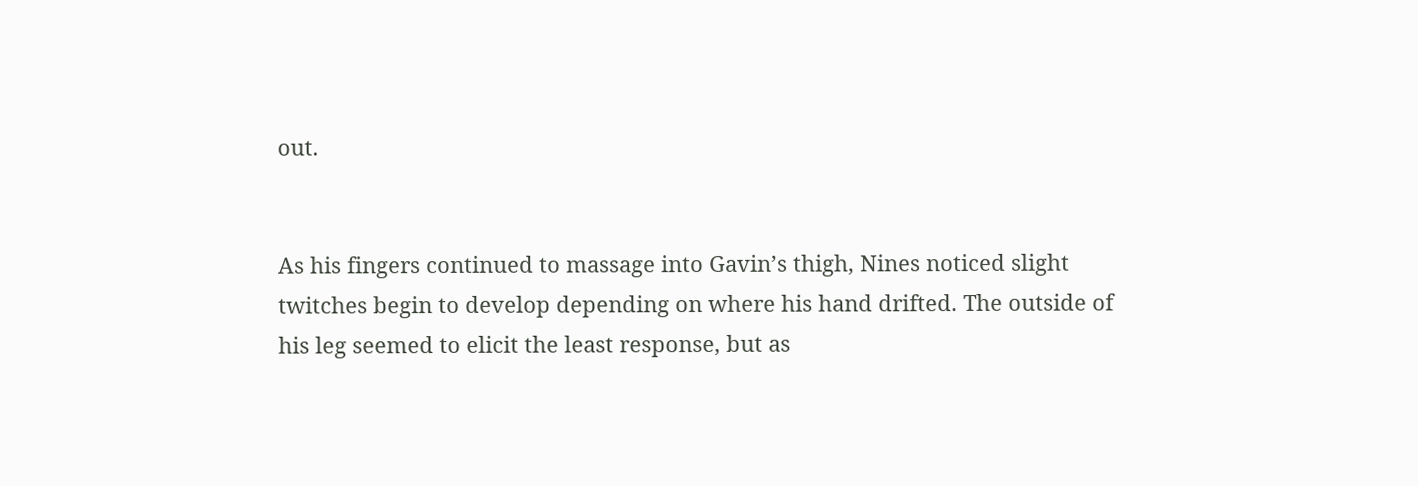out.


As his fingers continued to massage into Gavin’s thigh, Nines noticed slight twitches begin to develop depending on where his hand drifted. The outside of his leg seemed to elicit the least response, but as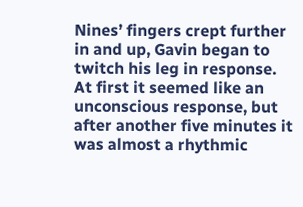Nines’ fingers crept further in and up, Gavin began to twitch his leg in response. At first it seemed like an unconscious response, but after another five minutes it was almost a rhythmic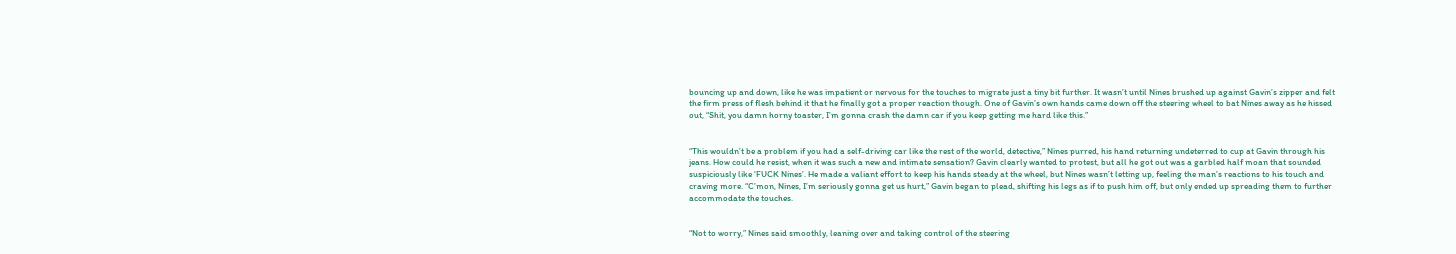bouncing up and down, like he was impatient or nervous for the touches to migrate just a tiny bit further. It wasn’t until Nines brushed up against Gavin’s zipper and felt the firm press of flesh behind it that he finally got a proper reaction though. One of Gavin’s own hands came down off the steering wheel to bat Nines away as he hissed out, “Shit, you damn horny toaster, I’m gonna crash the damn car if you keep getting me hard like this.”


“This wouldn’t be a problem if you had a self-driving car like the rest of the world, detective,” Nines purred, his hand returning undeterred to cup at Gavin through his jeans. How could he resist, when it was such a new and intimate sensation? Gavin clearly wanted to protest, but all he got out was a garbled half moan that sounded suspiciously like ‘FUCK Nines’. He made a valiant effort to keep his hands steady at the wheel, but Nines wasn’t letting up, feeling the man’s reactions to his touch and craving more. “C’mon, Nines, I’m seriously gonna get us hurt,” Gavin began to plead, shifting his legs as if to push him off, but only ended up spreading them to further accommodate the touches.


“Not to worry,” Nines said smoothly, leaning over and taking control of the steering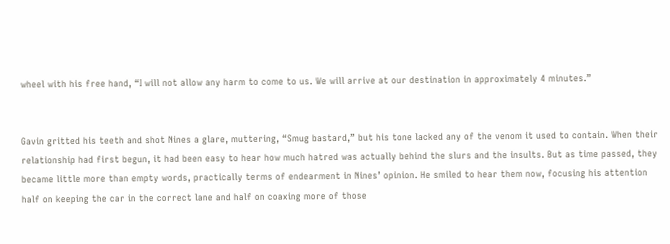wheel with his free hand, “I will not allow any harm to come to us. We will arrive at our destination in approximately 4 minutes.”


Gavin gritted his teeth and shot Nines a glare, muttering, “Smug bastard,” but his tone lacked any of the venom it used to contain. When their relationship had first begun, it had been easy to hear how much hatred was actually behind the slurs and the insults. But as time passed, they became little more than empty words, practically terms of endearment in Nines’ opinion. He smiled to hear them now, focusing his attention half on keeping the car in the correct lane and half on coaxing more of those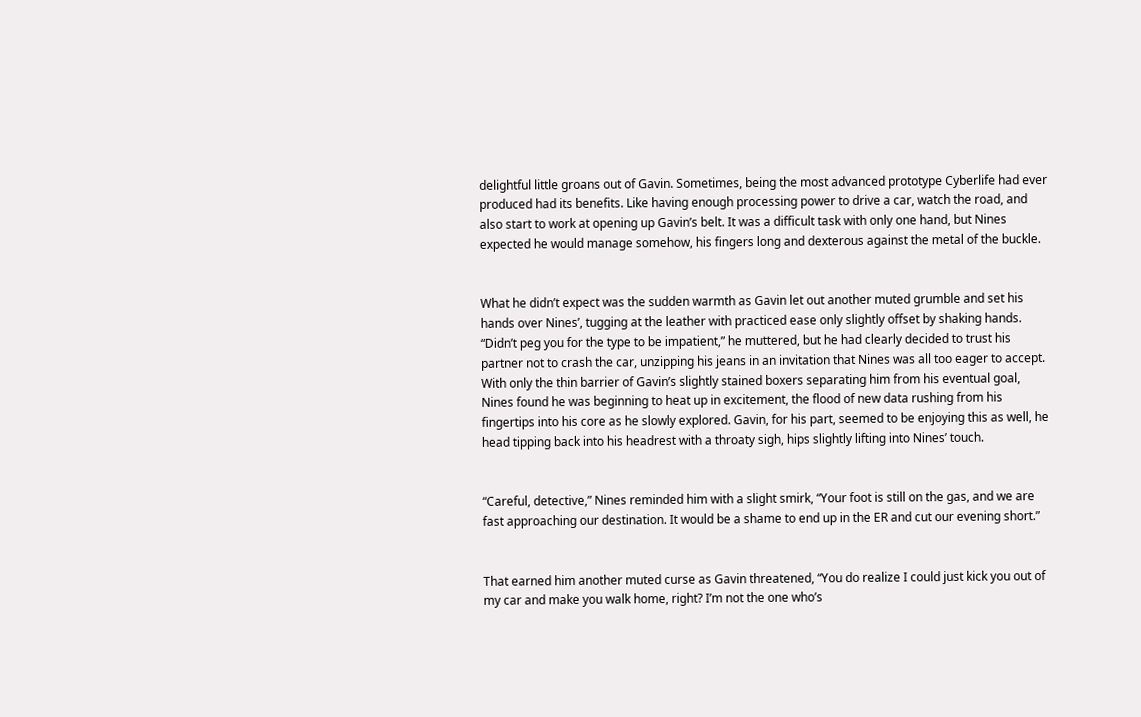delightful little groans out of Gavin. Sometimes, being the most advanced prototype Cyberlife had ever produced had its benefits. Like having enough processing power to drive a car, watch the road, and also start to work at opening up Gavin’s belt. It was a difficult task with only one hand, but Nines expected he would manage somehow, his fingers long and dexterous against the metal of the buckle.


What he didn’t expect was the sudden warmth as Gavin let out another muted grumble and set his hands over Nines’, tugging at the leather with practiced ease only slightly offset by shaking hands. “Didn’t peg you for the type to be impatient,” he muttered, but he had clearly decided to trust his partner not to crash the car, unzipping his jeans in an invitation that Nines was all too eager to accept. With only the thin barrier of Gavin’s slightly stained boxers separating him from his eventual goal, Nines found he was beginning to heat up in excitement, the flood of new data rushing from his fingertips into his core as he slowly explored. Gavin, for his part, seemed to be enjoying this as well, he head tipping back into his headrest with a throaty sigh, hips slightly lifting into Nines’ touch.


“Careful, detective,” Nines reminded him with a slight smirk, “Your foot is still on the gas, and we are fast approaching our destination. It would be a shame to end up in the ER and cut our evening short.”


That earned him another muted curse as Gavin threatened, “You do realize I could just kick you out of my car and make you walk home, right? I’m not the one who’s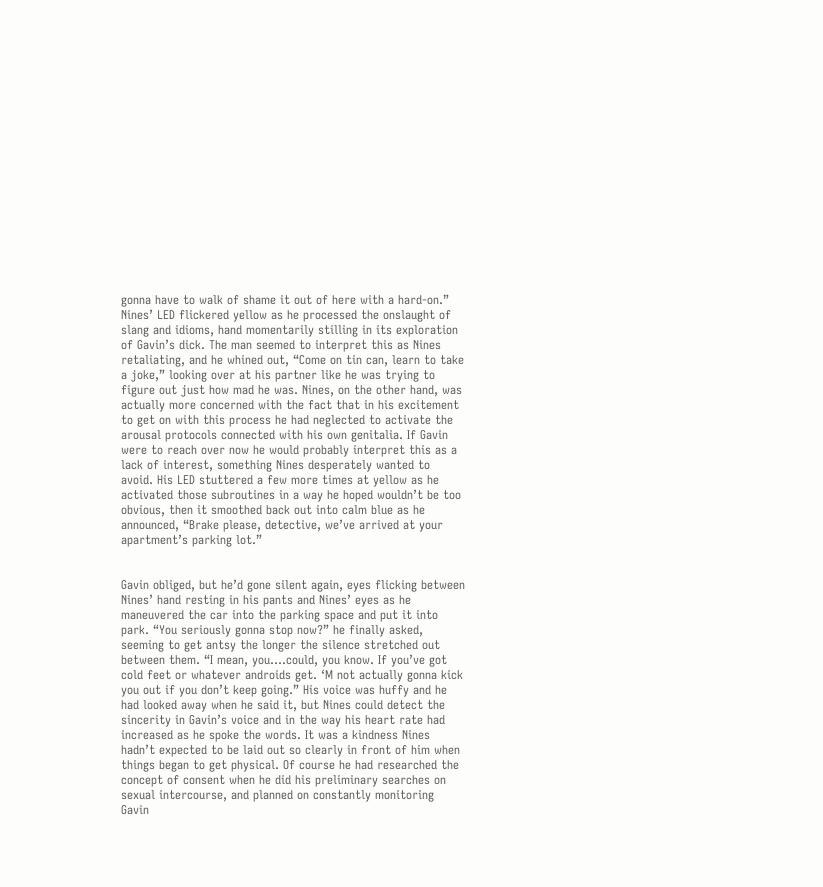gonna have to walk of shame it out of here with a hard-on.” Nines’ LED flickered yellow as he processed the onslaught of slang and idioms, hand momentarily stilling in its exploration of Gavin’s dick. The man seemed to interpret this as Nines retaliating, and he whined out, “Come on tin can, learn to take a joke,” looking over at his partner like he was trying to figure out just how mad he was. Nines, on the other hand, was actually more concerned with the fact that in his excitement to get on with this process he had neglected to activate the arousal protocols connected with his own genitalia. If Gavin were to reach over now he would probably interpret this as a lack of interest, something Nines desperately wanted to avoid. His LED stuttered a few more times at yellow as he activated those subroutines in a way he hoped wouldn’t be too obvious, then it smoothed back out into calm blue as he announced, “Brake please, detective, we’ve arrived at your apartment’s parking lot.”


Gavin obliged, but he’d gone silent again, eyes flicking between Nines’ hand resting in his pants and Nines’ eyes as he maneuvered the car into the parking space and put it into park. “You seriously gonna stop now?” he finally asked, seeming to get antsy the longer the silence stretched out between them. “I mean, you….could, you know. If you’ve got cold feet or whatever androids get. ‘M not actually gonna kick you out if you don’t keep going.” His voice was huffy and he had looked away when he said it, but Nines could detect the sincerity in Gavin’s voice and in the way his heart rate had increased as he spoke the words. It was a kindness Nines hadn’t expected to be laid out so clearly in front of him when things began to get physical. Of course he had researched the concept of consent when he did his preliminary searches on sexual intercourse, and planned on constantly monitoring Gavin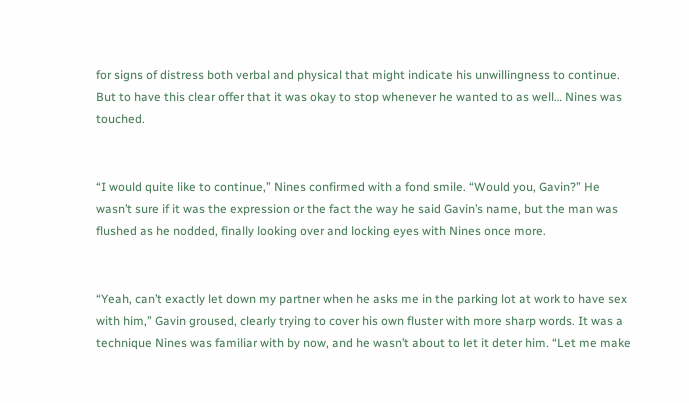for signs of distress both verbal and physical that might indicate his unwillingness to continue. But to have this clear offer that it was okay to stop whenever he wanted to as well… Nines was touched.


“I would quite like to continue,” Nines confirmed with a fond smile. “Would you, Gavin?” He wasn’t sure if it was the expression or the fact the way he said Gavin’s name, but the man was flushed as he nodded, finally looking over and locking eyes with Nines once more.


“Yeah, can’t exactly let down my partner when he asks me in the parking lot at work to have sex with him,” Gavin groused, clearly trying to cover his own fluster with more sharp words. It was a technique Nines was familiar with by now, and he wasn’t about to let it deter him. “Let me make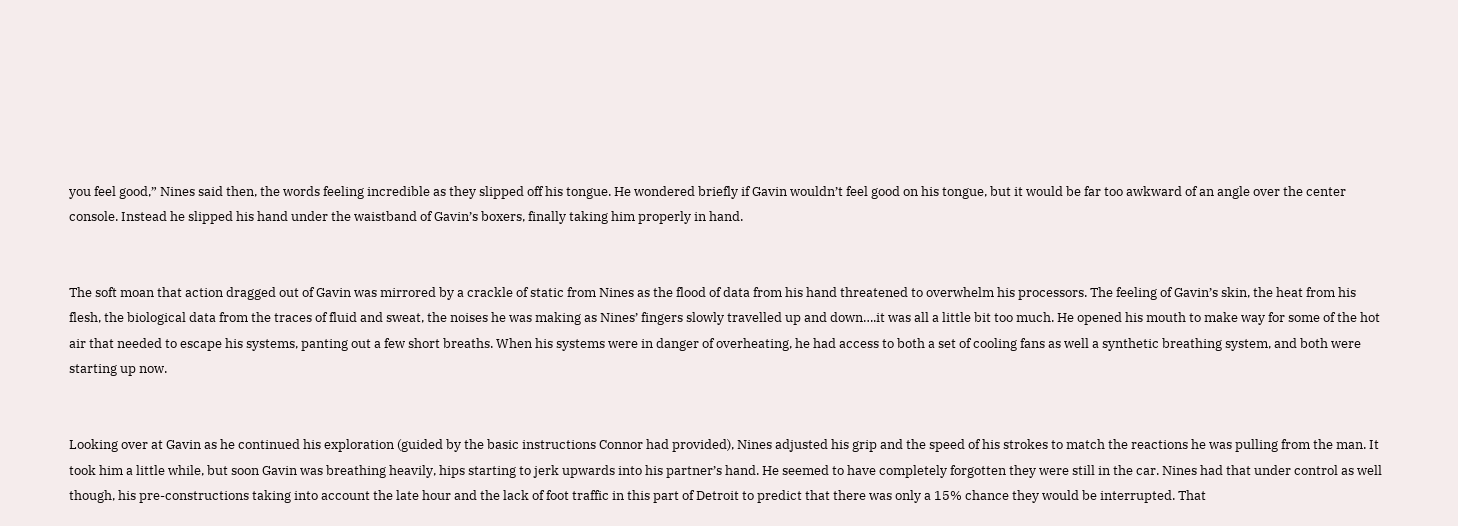you feel good,” Nines said then, the words feeling incredible as they slipped off his tongue. He wondered briefly if Gavin wouldn’t feel good on his tongue, but it would be far too awkward of an angle over the center console. Instead he slipped his hand under the waistband of Gavin’s boxers, finally taking him properly in hand.


The soft moan that action dragged out of Gavin was mirrored by a crackle of static from Nines as the flood of data from his hand threatened to overwhelm his processors. The feeling of Gavin’s skin, the heat from his flesh, the biological data from the traces of fluid and sweat, the noises he was making as Nines’ fingers slowly travelled up and down….it was all a little bit too much. He opened his mouth to make way for some of the hot air that needed to escape his systems, panting out a few short breaths. When his systems were in danger of overheating, he had access to both a set of cooling fans as well a synthetic breathing system, and both were starting up now.


Looking over at Gavin as he continued his exploration (guided by the basic instructions Connor had provided), Nines adjusted his grip and the speed of his strokes to match the reactions he was pulling from the man. It took him a little while, but soon Gavin was breathing heavily, hips starting to jerk upwards into his partner’s hand. He seemed to have completely forgotten they were still in the car. Nines had that under control as well though, his pre-constructions taking into account the late hour and the lack of foot traffic in this part of Detroit to predict that there was only a 15% chance they would be interrupted. That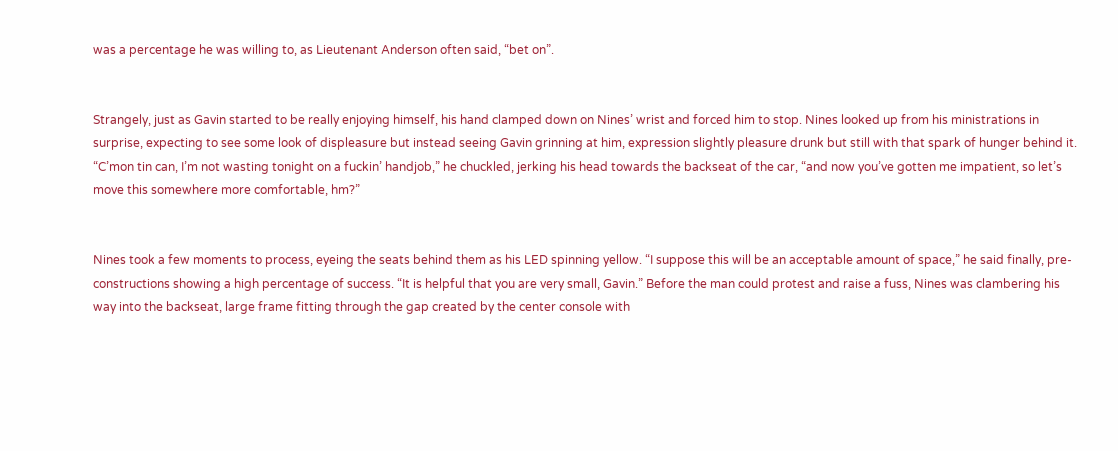was a percentage he was willing to, as Lieutenant Anderson often said, “bet on”.


Strangely, just as Gavin started to be really enjoying himself, his hand clamped down on Nines’ wrist and forced him to stop. Nines looked up from his ministrations in surprise, expecting to see some look of displeasure but instead seeing Gavin grinning at him, expression slightly pleasure drunk but still with that spark of hunger behind it. “C’mon tin can, I’m not wasting tonight on a fuckin’ handjob,” he chuckled, jerking his head towards the backseat of the car, “and now you’ve gotten me impatient, so let’s move this somewhere more comfortable, hm?”


Nines took a few moments to process, eyeing the seats behind them as his LED spinning yellow. “I suppose this will be an acceptable amount of space,” he said finally, pre-constructions showing a high percentage of success. “It is helpful that you are very small, Gavin.” Before the man could protest and raise a fuss, Nines was clambering his way into the backseat, large frame fitting through the gap created by the center console with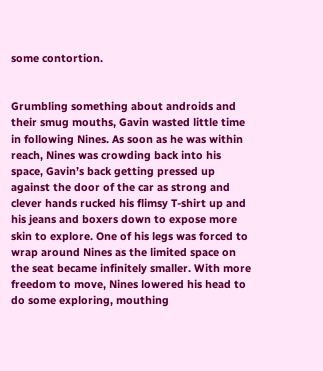some contortion.


Grumbling something about androids and their smug mouths, Gavin wasted little time in following Nines. As soon as he was within reach, Nines was crowding back into his space, Gavin’s back getting pressed up against the door of the car as strong and clever hands rucked his flimsy T-shirt up and his jeans and boxers down to expose more skin to explore. One of his legs was forced to wrap around Nines as the limited space on the seat became infinitely smaller. With more freedom to move, Nines lowered his head to do some exploring, mouthing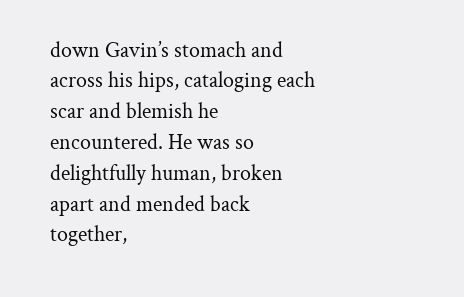down Gavin’s stomach and across his hips, cataloging each scar and blemish he encountered. He was so delightfully human, broken apart and mended back together,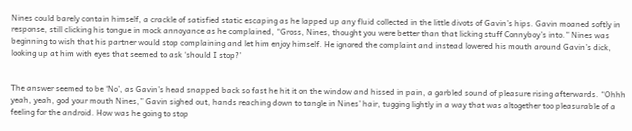Nines could barely contain himself, a crackle of satisfied static escaping as he lapped up any fluid collected in the little divots of Gavin’s hips. Gavin moaned softly in response, still clicking his tongue in mock annoyance as he complained, “Gross, Nines, thought you were better than that licking stuff Connyboy’s into.” Nines was beginning to wish that his partner would stop complaining and let him enjoy himself. He ignored the complaint and instead lowered his mouth around Gavin’s dick, looking up at him with eyes that seemed to ask ‘should I stop?’


The answer seemed to be ‘No’, as Gavin’s head snapped back so fast he hit it on the window and hissed in pain, a garbled sound of pleasure rising afterwards. “Ohhh yeah, yeah, god your mouth Nines,” Gavin sighed out, hands reaching down to tangle in Nines’ hair, tugging lightly in a way that was altogether too pleasurable of a feeling for the android. How was he going to stop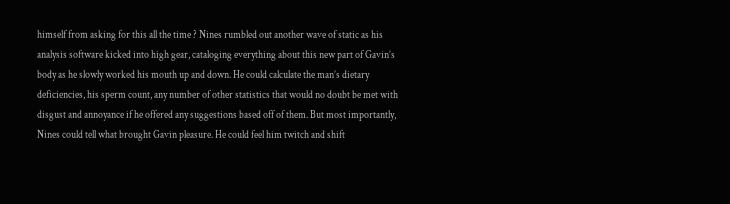himself from asking for this all the time ? Nines rumbled out another wave of static as his analysis software kicked into high gear, cataloging everything about this new part of Gavin’s body as he slowly worked his mouth up and down. He could calculate the man’s dietary deficiencies, his sperm count, any number of other statistics that would no doubt be met with disgust and annoyance if he offered any suggestions based off of them. But most importantly, Nines could tell what brought Gavin pleasure. He could feel him twitch and shift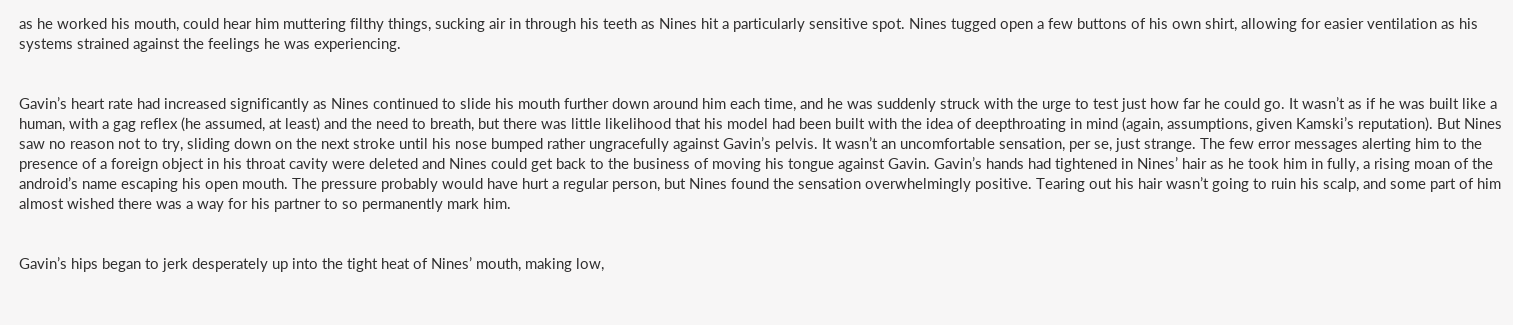as he worked his mouth, could hear him muttering filthy things, sucking air in through his teeth as Nines hit a particularly sensitive spot. Nines tugged open a few buttons of his own shirt, allowing for easier ventilation as his systems strained against the feelings he was experiencing.


Gavin’s heart rate had increased significantly as Nines continued to slide his mouth further down around him each time, and he was suddenly struck with the urge to test just how far he could go. It wasn’t as if he was built like a human, with a gag reflex (he assumed, at least) and the need to breath, but there was little likelihood that his model had been built with the idea of deepthroating in mind (again, assumptions, given Kamski’s reputation). But Nines saw no reason not to try, sliding down on the next stroke until his nose bumped rather ungracefully against Gavin’s pelvis. It wasn’t an uncomfortable sensation, per se, just strange. The few error messages alerting him to the presence of a foreign object in his throat cavity were deleted and Nines could get back to the business of moving his tongue against Gavin. Gavin’s hands had tightened in Nines’ hair as he took him in fully, a rising moan of the android’s name escaping his open mouth. The pressure probably would have hurt a regular person, but Nines found the sensation overwhelmingly positive. Tearing out his hair wasn’t going to ruin his scalp, and some part of him almost wished there was a way for his partner to so permanently mark him.


Gavin’s hips began to jerk desperately up into the tight heat of Nines’ mouth, making low,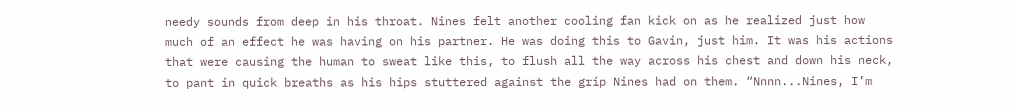needy sounds from deep in his throat. Nines felt another cooling fan kick on as he realized just how much of an effect he was having on his partner. He was doing this to Gavin, just him. It was his actions that were causing the human to sweat like this, to flush all the way across his chest and down his neck, to pant in quick breaths as his hips stuttered against the grip Nines had on them. “Nnnn...Nines, I’m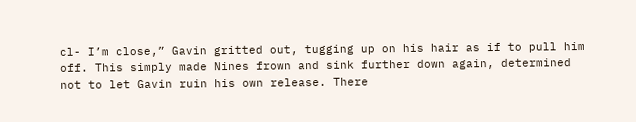cl- I’m close,” Gavin gritted out, tugging up on his hair as if to pull him off. This simply made Nines frown and sink further down again, determined not to let Gavin ruin his own release. There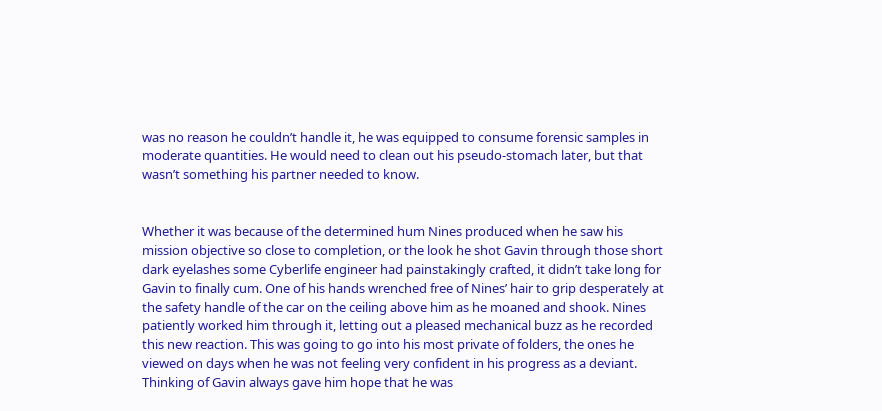was no reason he couldn’t handle it, he was equipped to consume forensic samples in moderate quantities. He would need to clean out his pseudo-stomach later, but that wasn’t something his partner needed to know.


Whether it was because of the determined hum Nines produced when he saw his mission objective so close to completion, or the look he shot Gavin through those short dark eyelashes some Cyberlife engineer had painstakingly crafted, it didn’t take long for Gavin to finally cum. One of his hands wrenched free of Nines’ hair to grip desperately at the safety handle of the car on the ceiling above him as he moaned and shook. Nines patiently worked him through it, letting out a pleased mechanical buzz as he recorded this new reaction. This was going to go into his most private of folders, the ones he viewed on days when he was not feeling very confident in his progress as a deviant. Thinking of Gavin always gave him hope that he was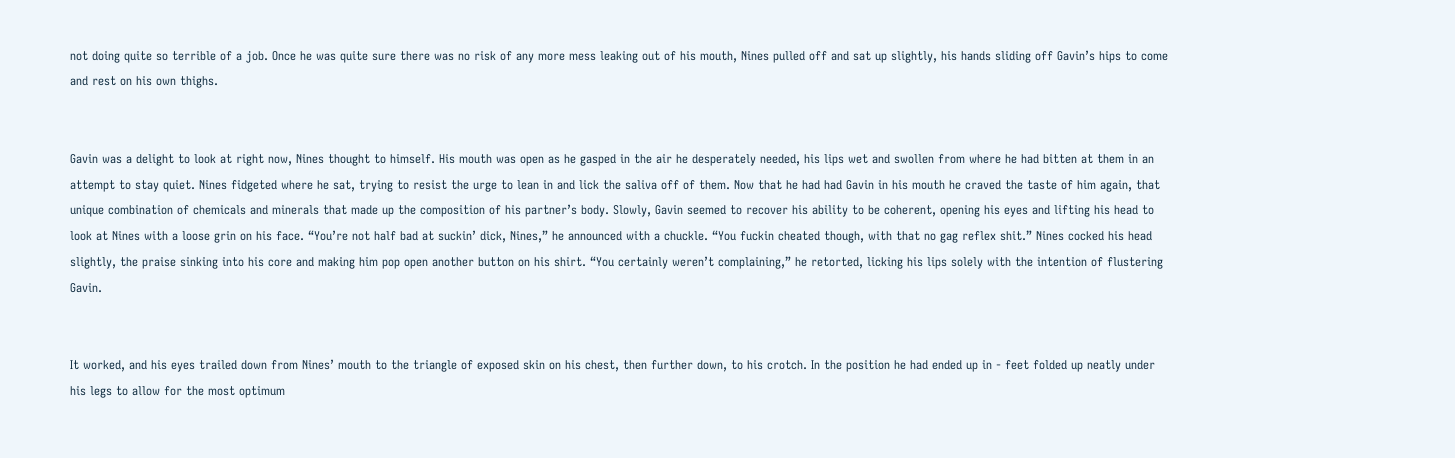not doing quite so terrible of a job. Once he was quite sure there was no risk of any more mess leaking out of his mouth, Nines pulled off and sat up slightly, his hands sliding off Gavin’s hips to come and rest on his own thighs.


Gavin was a delight to look at right now, Nines thought to himself. His mouth was open as he gasped in the air he desperately needed, his lips wet and swollen from where he had bitten at them in an attempt to stay quiet. Nines fidgeted where he sat, trying to resist the urge to lean in and lick the saliva off of them. Now that he had had Gavin in his mouth he craved the taste of him again, that unique combination of chemicals and minerals that made up the composition of his partner’s body. Slowly, Gavin seemed to recover his ability to be coherent, opening his eyes and lifting his head to look at Nines with a loose grin on his face. “You’re not half bad at suckin’ dick, Nines,” he announced with a chuckle. “You fuckin cheated though, with that no gag reflex shit.” Nines cocked his head slightly, the praise sinking into his core and making him pop open another button on his shirt. “You certainly weren’t complaining,” he retorted, licking his lips solely with the intention of flustering Gavin.


It worked, and his eyes trailed down from Nines’ mouth to the triangle of exposed skin on his chest, then further down, to his crotch. In the position he had ended up in - feet folded up neatly under his legs to allow for the most optimum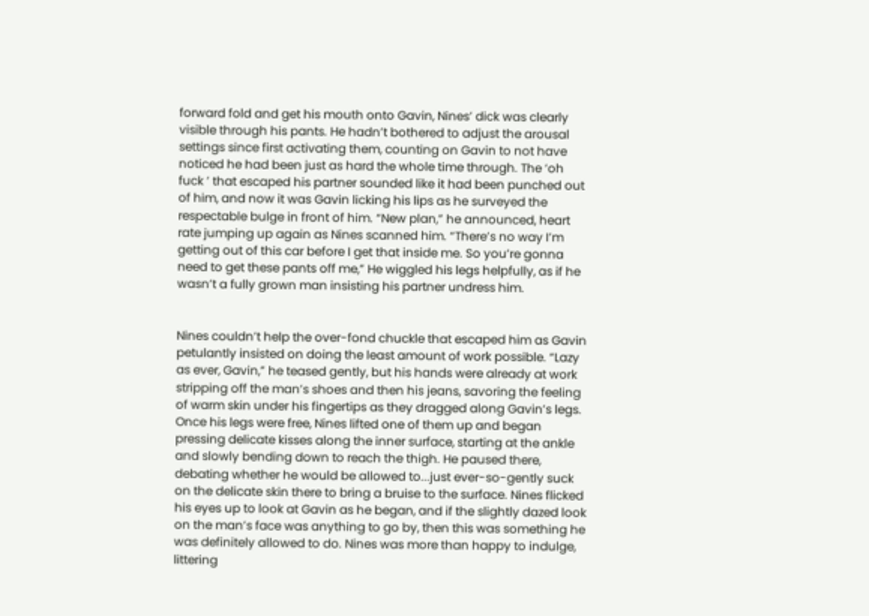forward fold and get his mouth onto Gavin, Nines’ dick was clearly visible through his pants. He hadn’t bothered to adjust the arousal settings since first activating them, counting on Gavin to not have noticed he had been just as hard the whole time through. The ‘oh fuck ’ that escaped his partner sounded like it had been punched out of him, and now it was Gavin licking his lips as he surveyed the respectable bulge in front of him. “New plan,” he announced, heart rate jumping up again as Nines scanned him. “There’s no way I’m getting out of this car before I get that inside me. So you’re gonna need to get these pants off me,” He wiggled his legs helpfully, as if he wasn’t a fully grown man insisting his partner undress him.


Nines couldn’t help the over-fond chuckle that escaped him as Gavin petulantly insisted on doing the least amount of work possible. “Lazy as ever, Gavin,” he teased gently, but his hands were already at work stripping off the man’s shoes and then his jeans, savoring the feeling of warm skin under his fingertips as they dragged along Gavin’s legs. Once his legs were free, Nines lifted one of them up and began pressing delicate kisses along the inner surface, starting at the ankle and slowly bending down to reach the thigh. He paused there, debating whether he would be allowed to...just ever-so-gently suck on the delicate skin there to bring a bruise to the surface. Nines flicked his eyes up to look at Gavin as he began, and if the slightly dazed look on the man’s face was anything to go by, then this was something he was definitely allowed to do. Nines was more than happy to indulge, littering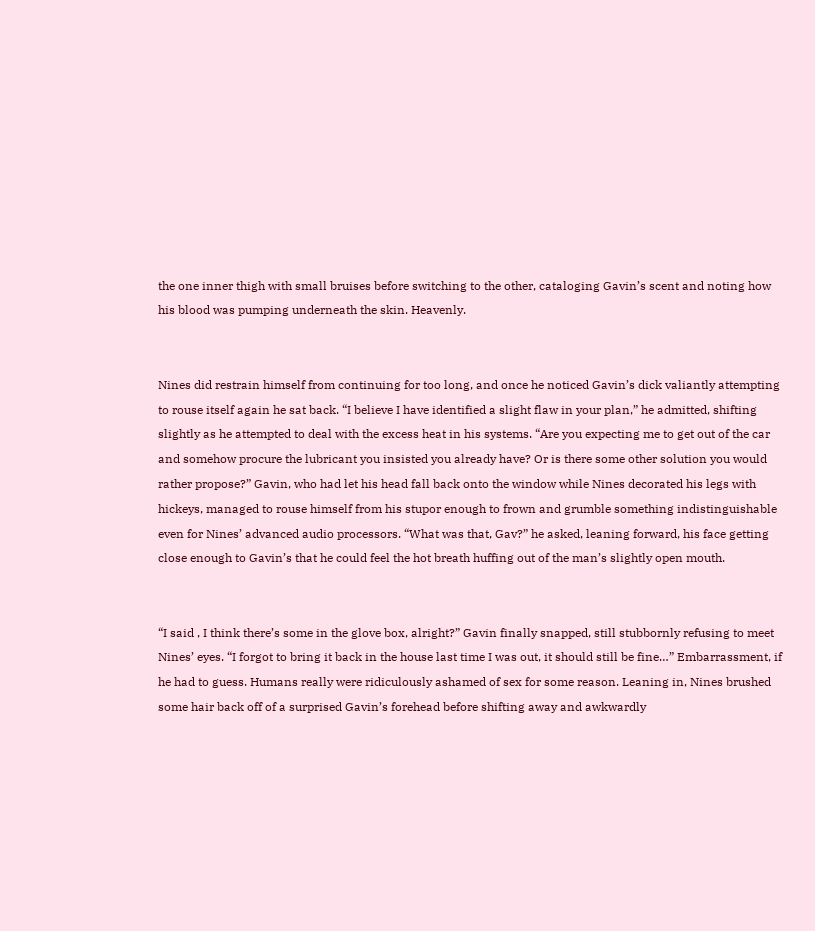the one inner thigh with small bruises before switching to the other, cataloging Gavin’s scent and noting how his blood was pumping underneath the skin. Heavenly.


Nines did restrain himself from continuing for too long, and once he noticed Gavin’s dick valiantly attempting to rouse itself again he sat back. “I believe I have identified a slight flaw in your plan,” he admitted, shifting slightly as he attempted to deal with the excess heat in his systems. “Are you expecting me to get out of the car and somehow procure the lubricant you insisted you already have? Or is there some other solution you would rather propose?” Gavin, who had let his head fall back onto the window while Nines decorated his legs with hickeys, managed to rouse himself from his stupor enough to frown and grumble something indistinguishable even for Nines’ advanced audio processors. “What was that, Gav?” he asked, leaning forward, his face getting close enough to Gavin’s that he could feel the hot breath huffing out of the man’s slightly open mouth.


“I said , I think there’s some in the glove box, alright?” Gavin finally snapped, still stubbornly refusing to meet Nines’ eyes. “I forgot to bring it back in the house last time I was out, it should still be fine…” Embarrassment, if he had to guess. Humans really were ridiculously ashamed of sex for some reason. Leaning in, Nines brushed some hair back off of a surprised Gavin’s forehead before shifting away and awkwardly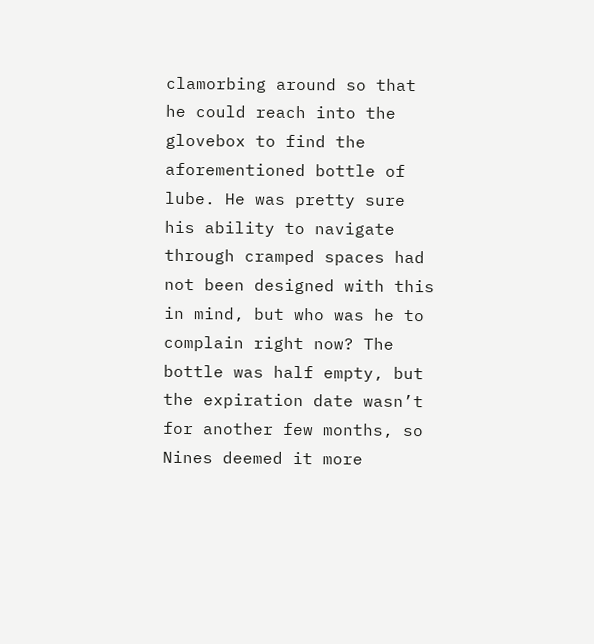clamorbing around so that he could reach into the glovebox to find the aforementioned bottle of lube. He was pretty sure his ability to navigate through cramped spaces had not been designed with this in mind, but who was he to complain right now? The bottle was half empty, but the expiration date wasn’t for another few months, so Nines deemed it more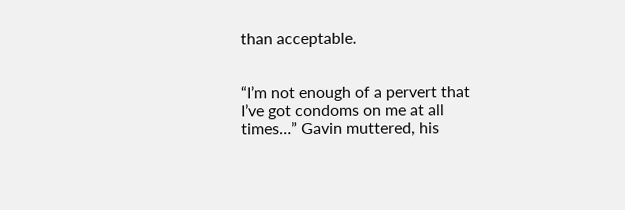than acceptable.


“I’m not enough of a pervert that I’ve got condoms on me at all times…” Gavin muttered, his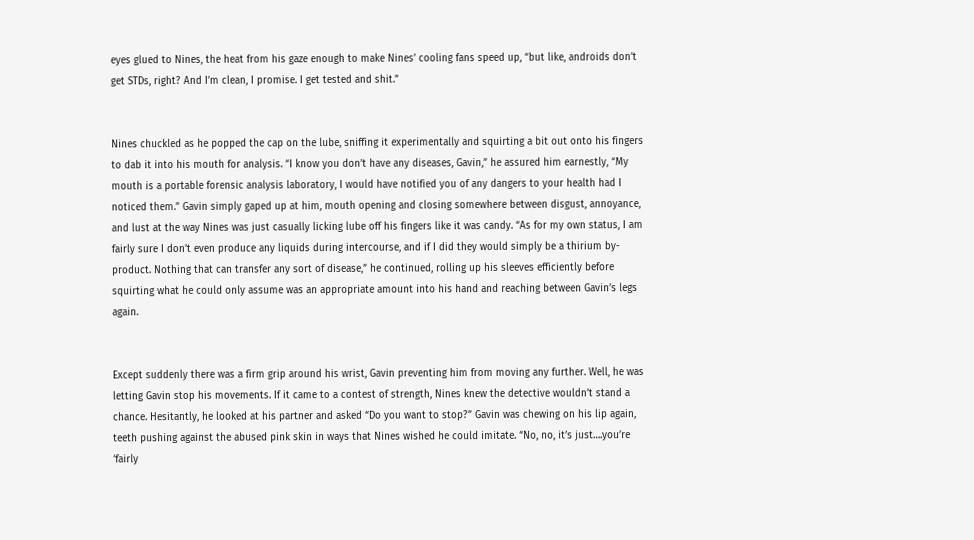eyes glued to Nines, the heat from his gaze enough to make Nines’ cooling fans speed up, “but like, androids don’t get STDs, right? And I’m clean, I promise. I get tested and shit.”


Nines chuckled as he popped the cap on the lube, sniffing it experimentally and squirting a bit out onto his fingers to dab it into his mouth for analysis. “I know you don’t have any diseases, Gavin,” he assured him earnestly, “My mouth is a portable forensic analysis laboratory, I would have notified you of any dangers to your health had I noticed them.” Gavin simply gaped up at him, mouth opening and closing somewhere between disgust, annoyance, and lust at the way Nines was just casually licking lube off his fingers like it was candy. “As for my own status, I am fairly sure I don’t even produce any liquids during intercourse, and if I did they would simply be a thirium by-product. Nothing that can transfer any sort of disease,” he continued, rolling up his sleeves efficiently before squirting what he could only assume was an appropriate amount into his hand and reaching between Gavin’s legs again.


Except suddenly there was a firm grip around his wrist, Gavin preventing him from moving any further. Well, he was letting Gavin stop his movements. If it came to a contest of strength, Nines knew the detective wouldn’t stand a chance. Hesitantly, he looked at his partner and asked “Do you want to stop?” Gavin was chewing on his lip again, teeth pushing against the abused pink skin in ways that Nines wished he could imitate. “No, no, it’s just….you’re ‘fairly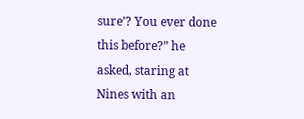sure’? You ever done this before?” he asked, staring at Nines with an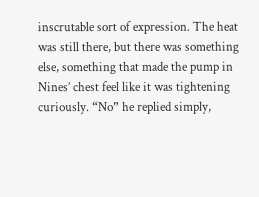inscrutable sort of expression. The heat was still there, but there was something else, something that made the pump in Nines’ chest feel like it was tightening curiously. “No” he replied simply,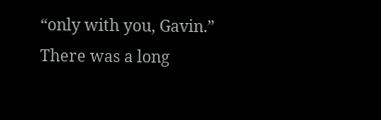“only with you, Gavin.” There was a long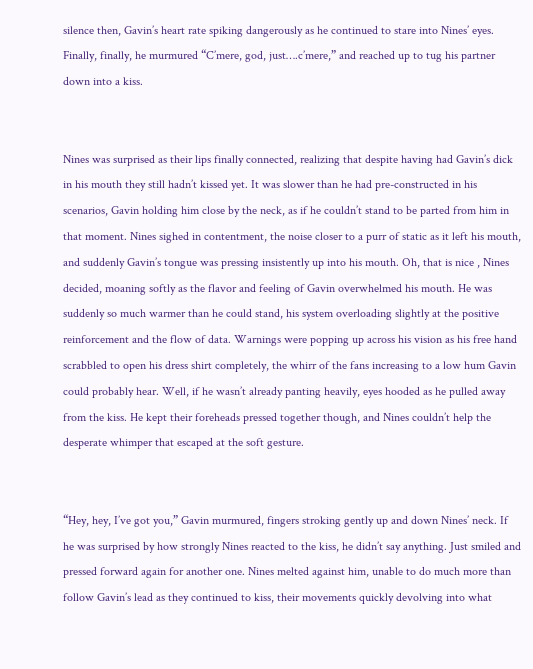silence then, Gavin’s heart rate spiking dangerously as he continued to stare into Nines’ eyes. Finally, finally, he murmured “C’mere, god, just….c’mere,” and reached up to tug his partner down into a kiss.


Nines was surprised as their lips finally connected, realizing that despite having had Gavin’s dick in his mouth they still hadn’t kissed yet. It was slower than he had pre-constructed in his scenarios, Gavin holding him close by the neck, as if he couldn’t stand to be parted from him in that moment. Nines sighed in contentment, the noise closer to a purr of static as it left his mouth, and suddenly Gavin’s tongue was pressing insistently up into his mouth. Oh, that is nice , Nines decided, moaning softly as the flavor and feeling of Gavin overwhelmed his mouth. He was suddenly so much warmer than he could stand, his system overloading slightly at the positive reinforcement and the flow of data. Warnings were popping up across his vision as his free hand scrabbled to open his dress shirt completely, the whirr of the fans increasing to a low hum Gavin could probably hear. Well, if he wasn’t already panting heavily, eyes hooded as he pulled away from the kiss. He kept their foreheads pressed together though, and Nines couldn’t help the desperate whimper that escaped at the soft gesture.


“Hey, hey, I’ve got you,” Gavin murmured, fingers stroking gently up and down Nines’ neck. If he was surprised by how strongly Nines reacted to the kiss, he didn’t say anything. Just smiled and pressed forward again for another one. Nines melted against him, unable to do much more than follow Gavin’s lead as they continued to kiss, their movements quickly devolving into what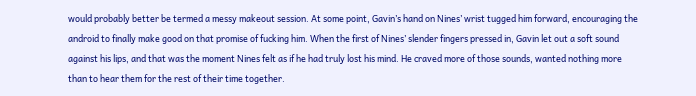would probably better be termed a messy makeout session. At some point, Gavin’s hand on Nines’ wrist tugged him forward, encouraging the android to finally make good on that promise of fucking him. When the first of Nines’ slender fingers pressed in, Gavin let out a soft sound against his lips, and that was the moment Nines felt as if he had truly lost his mind. He craved more of those sounds, wanted nothing more than to hear them for the rest of their time together.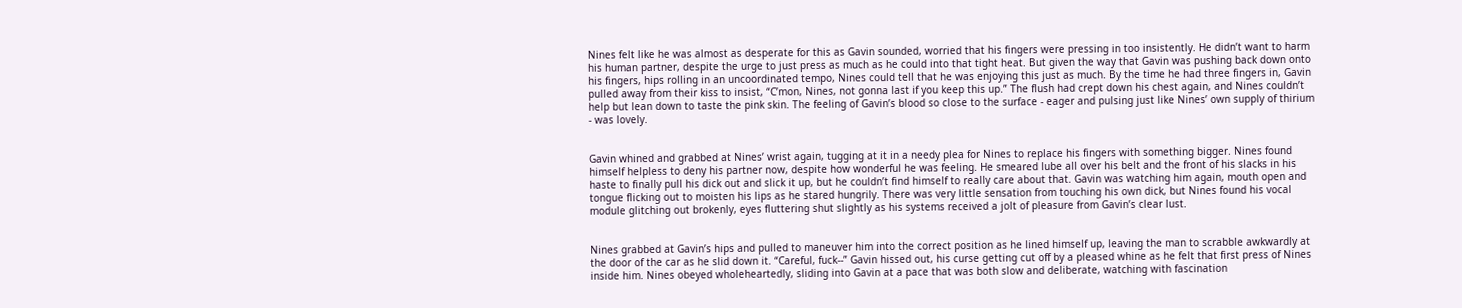Nines felt like he was almost as desperate for this as Gavin sounded, worried that his fingers were pressing in too insistently. He didn’t want to harm his human partner, despite the urge to just press as much as he could into that tight heat. But given the way that Gavin was pushing back down onto his fingers, hips rolling in an uncoordinated tempo, Nines could tell that he was enjoying this just as much. By the time he had three fingers in, Gavin pulled away from their kiss to insist, “C’mon, Nines, not gonna last if you keep this up.” The flush had crept down his chest again, and Nines couldn’t help but lean down to taste the pink skin. The feeling of Gavin’s blood so close to the surface - eager and pulsing just like Nines’ own supply of thirium - was lovely.


Gavin whined and grabbed at Nines’ wrist again, tugging at it in a needy plea for Nines to replace his fingers with something bigger. Nines found himself helpless to deny his partner now, despite how wonderful he was feeling. He smeared lube all over his belt and the front of his slacks in his haste to finally pull his dick out and slick it up, but he couldn’t find himself to really care about that. Gavin was watching him again, mouth open and tongue flicking out to moisten his lips as he stared hungrily. There was very little sensation from touching his own dick, but Nines found his vocal module glitching out brokenly, eyes fluttering shut slightly as his systems received a jolt of pleasure from Gavin’s clear lust.


Nines grabbed at Gavin’s hips and pulled to maneuver him into the correct position as he lined himself up, leaving the man to scrabble awkwardly at the door of the car as he slid down it. “Careful, fuck--” Gavin hissed out, his curse getting cut off by a pleased whine as he felt that first press of Nines inside him. Nines obeyed wholeheartedly, sliding into Gavin at a pace that was both slow and deliberate, watching with fascination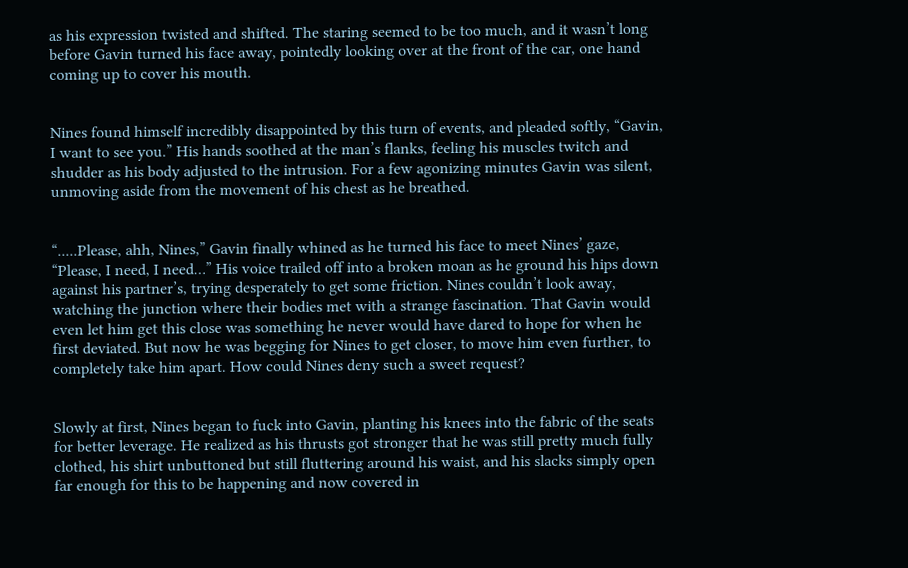as his expression twisted and shifted. The staring seemed to be too much, and it wasn’t long before Gavin turned his face away, pointedly looking over at the front of the car, one hand coming up to cover his mouth.


Nines found himself incredibly disappointed by this turn of events, and pleaded softly, “Gavin, I want to see you.” His hands soothed at the man’s flanks, feeling his muscles twitch and shudder as his body adjusted to the intrusion. For a few agonizing minutes Gavin was silent, unmoving aside from the movement of his chest as he breathed.


“.....Please, ahh, Nines,” Gavin finally whined as he turned his face to meet Nines’ gaze, “Please, I need, I need…” His voice trailed off into a broken moan as he ground his hips down against his partner’s, trying desperately to get some friction. Nines couldn’t look away, watching the junction where their bodies met with a strange fascination. That Gavin would even let him get this close was something he never would have dared to hope for when he first deviated. But now he was begging for Nines to get closer, to move him even further, to completely take him apart. How could Nines deny such a sweet request?


Slowly at first, Nines began to fuck into Gavin, planting his knees into the fabric of the seats for better leverage. He realized as his thrusts got stronger that he was still pretty much fully clothed, his shirt unbuttoned but still fluttering around his waist, and his slacks simply open far enough for this to be happening and now covered in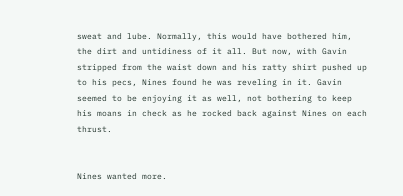sweat and lube. Normally, this would have bothered him, the dirt and untidiness of it all. But now, with Gavin stripped from the waist down and his ratty shirt pushed up to his pecs, Nines found he was reveling in it. Gavin seemed to be enjoying it as well, not bothering to keep his moans in check as he rocked back against Nines on each thrust.


Nines wanted more.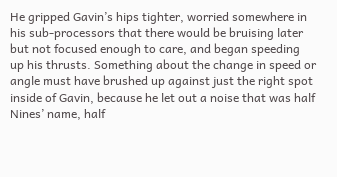He gripped Gavin’s hips tighter, worried somewhere in his sub-processors that there would be bruising later but not focused enough to care, and began speeding up his thrusts. Something about the change in speed or angle must have brushed up against just the right spot inside of Gavin, because he let out a noise that was half Nines’ name, half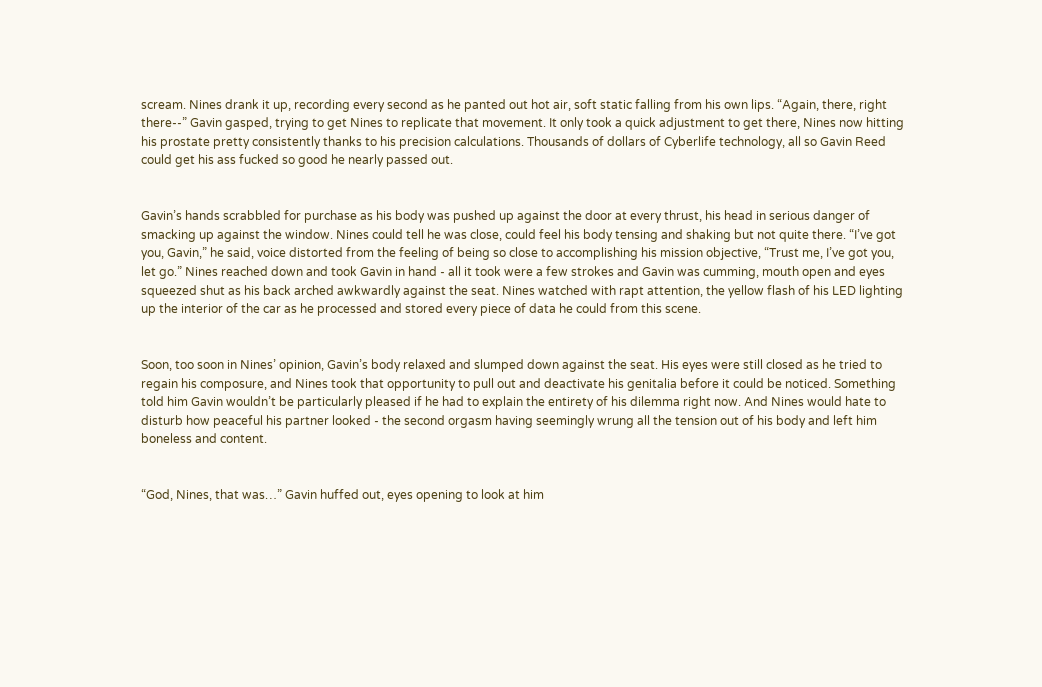scream. Nines drank it up, recording every second as he panted out hot air, soft static falling from his own lips. “Again, there, right there--” Gavin gasped, trying to get Nines to replicate that movement. It only took a quick adjustment to get there, Nines now hitting his prostate pretty consistently thanks to his precision calculations. Thousands of dollars of Cyberlife technology, all so Gavin Reed could get his ass fucked so good he nearly passed out.


Gavin’s hands scrabbled for purchase as his body was pushed up against the door at every thrust, his head in serious danger of smacking up against the window. Nines could tell he was close, could feel his body tensing and shaking but not quite there. “I’ve got you, Gavin,” he said, voice distorted from the feeling of being so close to accomplishing his mission objective, “Trust me, I’ve got you, let go.” Nines reached down and took Gavin in hand - all it took were a few strokes and Gavin was cumming, mouth open and eyes squeezed shut as his back arched awkwardly against the seat. Nines watched with rapt attention, the yellow flash of his LED lighting up the interior of the car as he processed and stored every piece of data he could from this scene.


Soon, too soon in Nines’ opinion, Gavin’s body relaxed and slumped down against the seat. His eyes were still closed as he tried to regain his composure, and Nines took that opportunity to pull out and deactivate his genitalia before it could be noticed. Something told him Gavin wouldn’t be particularly pleased if he had to explain the entirety of his dilemma right now. And Nines would hate to disturb how peaceful his partner looked - the second orgasm having seemingly wrung all the tension out of his body and left him boneless and content.


“God, Nines, that was…” Gavin huffed out, eyes opening to look at him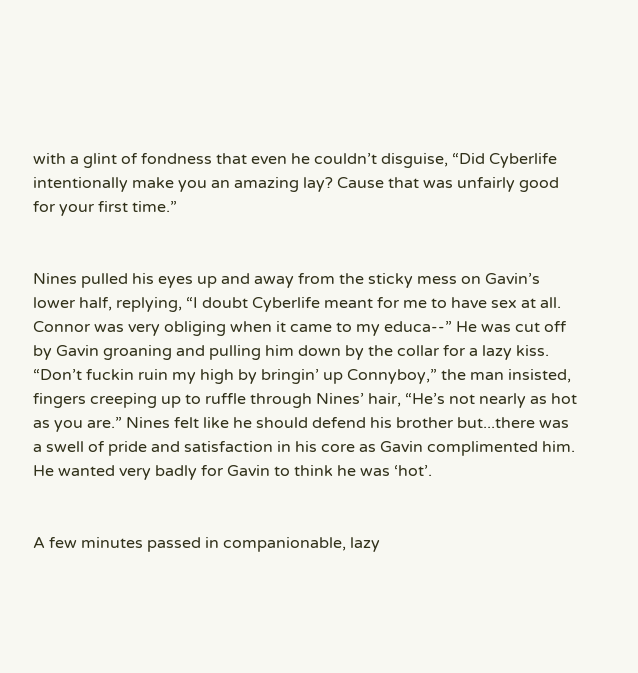with a glint of fondness that even he couldn’t disguise, “Did Cyberlife intentionally make you an amazing lay? Cause that was unfairly good for your first time.”


Nines pulled his eyes up and away from the sticky mess on Gavin’s lower half, replying, “I doubt Cyberlife meant for me to have sex at all. Connor was very obliging when it came to my educa--” He was cut off by Gavin groaning and pulling him down by the collar for a lazy kiss. “Don’t fuckin ruin my high by bringin’ up Connyboy,” the man insisted, fingers creeping up to ruffle through Nines’ hair, “He’s not nearly as hot as you are.” Nines felt like he should defend his brother but...there was a swell of pride and satisfaction in his core as Gavin complimented him. He wanted very badly for Gavin to think he was ‘hot’.


A few minutes passed in companionable, lazy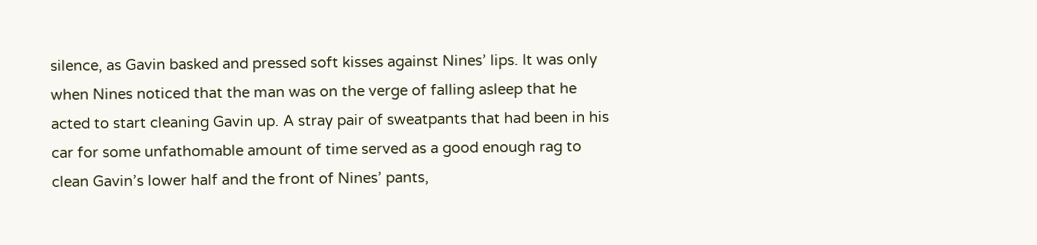silence, as Gavin basked and pressed soft kisses against Nines’ lips. It was only when Nines noticed that the man was on the verge of falling asleep that he acted to start cleaning Gavin up. A stray pair of sweatpants that had been in his car for some unfathomable amount of time served as a good enough rag to clean Gavin’s lower half and the front of Nines’ pants,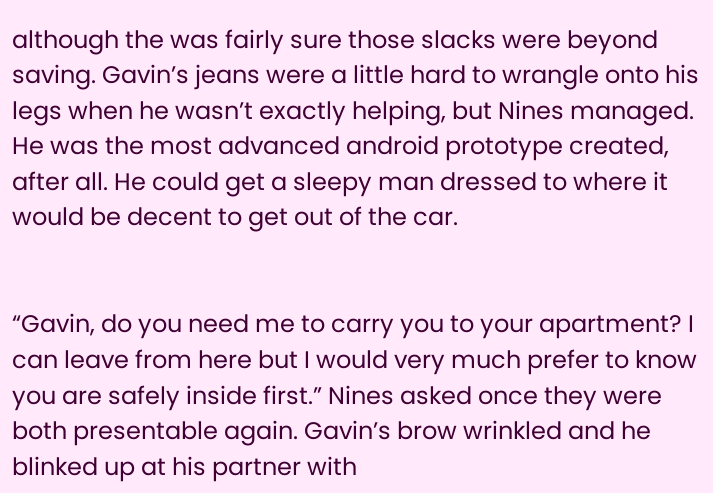although the was fairly sure those slacks were beyond saving. Gavin’s jeans were a little hard to wrangle onto his legs when he wasn’t exactly helping, but Nines managed. He was the most advanced android prototype created, after all. He could get a sleepy man dressed to where it would be decent to get out of the car.


“Gavin, do you need me to carry you to your apartment? I can leave from here but I would very much prefer to know you are safely inside first.” Nines asked once they were both presentable again. Gavin’s brow wrinkled and he blinked up at his partner with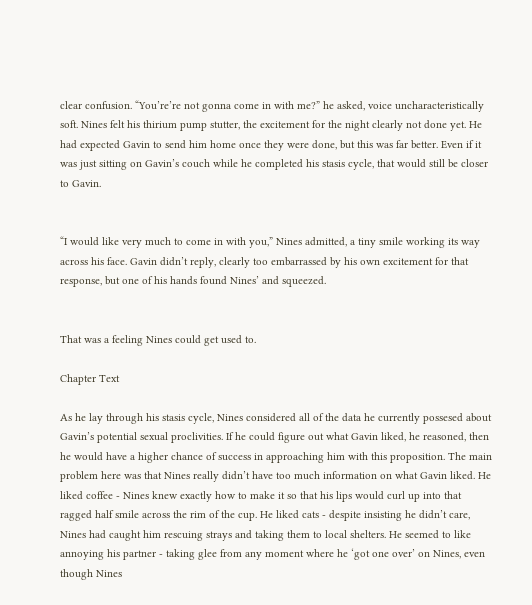clear confusion. “You’re’re not gonna come in with me?” he asked, voice uncharacteristically soft. Nines felt his thirium pump stutter, the excitement for the night clearly not done yet. He had expected Gavin to send him home once they were done, but this was far better. Even if it was just sitting on Gavin’s couch while he completed his stasis cycle, that would still be closer to Gavin.


“I would like very much to come in with you,” Nines admitted, a tiny smile working its way across his face. Gavin didn’t reply, clearly too embarrassed by his own excitement for that response, but one of his hands found Nines’ and squeezed.


That was a feeling Nines could get used to.

Chapter Text

As he lay through his stasis cycle, Nines considered all of the data he currently possesed about Gavin’s potential sexual proclivities. If he could figure out what Gavin liked, he reasoned, then he would have a higher chance of success in approaching him with this proposition. The main problem here was that Nines really didn’t have too much information on what Gavin liked. He liked coffee - Nines knew exactly how to make it so that his lips would curl up into that ragged half smile across the rim of the cup. He liked cats - despite insisting he didn’t care, Nines had caught him rescuing strays and taking them to local shelters. He seemed to like annoying his partner - taking glee from any moment where he ‘got one over’ on Nines, even though Nines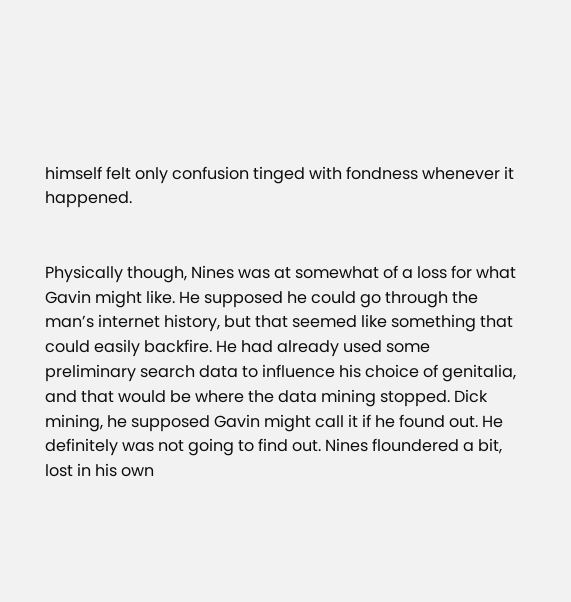himself felt only confusion tinged with fondness whenever it happened.


Physically though, Nines was at somewhat of a loss for what Gavin might like. He supposed he could go through the man’s internet history, but that seemed like something that could easily backfire. He had already used some preliminary search data to influence his choice of genitalia, and that would be where the data mining stopped. Dick mining, he supposed Gavin might call it if he found out. He definitely was not going to find out. Nines floundered a bit, lost in his own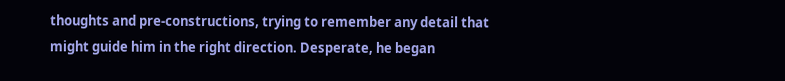thoughts and pre-constructions, trying to remember any detail that might guide him in the right direction. Desperate, he began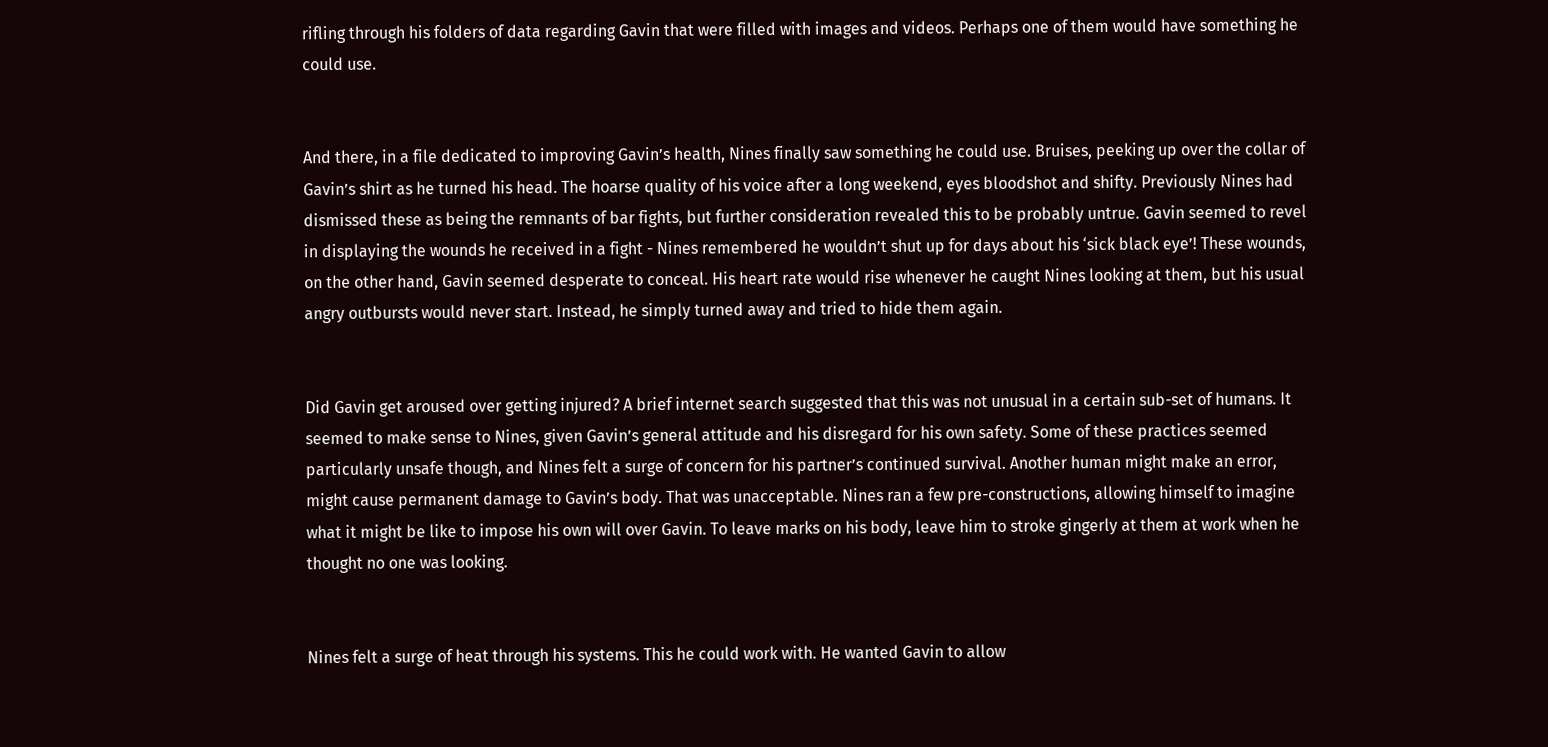rifling through his folders of data regarding Gavin that were filled with images and videos. Perhaps one of them would have something he could use.


And there, in a file dedicated to improving Gavin’s health, Nines finally saw something he could use. Bruises, peeking up over the collar of Gavin’s shirt as he turned his head. The hoarse quality of his voice after a long weekend, eyes bloodshot and shifty. Previously Nines had dismissed these as being the remnants of bar fights, but further consideration revealed this to be probably untrue. Gavin seemed to revel in displaying the wounds he received in a fight - Nines remembered he wouldn’t shut up for days about his ‘sick black eye’! These wounds, on the other hand, Gavin seemed desperate to conceal. His heart rate would rise whenever he caught Nines looking at them, but his usual angry outbursts would never start. Instead, he simply turned away and tried to hide them again.


Did Gavin get aroused over getting injured? A brief internet search suggested that this was not unusual in a certain sub-set of humans. It seemed to make sense to Nines, given Gavin’s general attitude and his disregard for his own safety. Some of these practices seemed particularly unsafe though, and Nines felt a surge of concern for his partner’s continued survival. Another human might make an error, might cause permanent damage to Gavin’s body. That was unacceptable. Nines ran a few pre-constructions, allowing himself to imagine what it might be like to impose his own will over Gavin. To leave marks on his body, leave him to stroke gingerly at them at work when he thought no one was looking.


Nines felt a surge of heat through his systems. This he could work with. He wanted Gavin to allow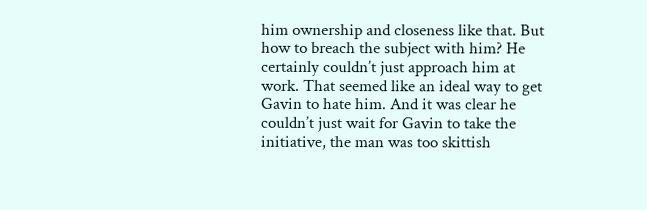him ownership and closeness like that. But how to breach the subject with him? He certainly couldn’t just approach him at work. That seemed like an ideal way to get Gavin to hate him. And it was clear he couldn’t just wait for Gavin to take the initiative, the man was too skittish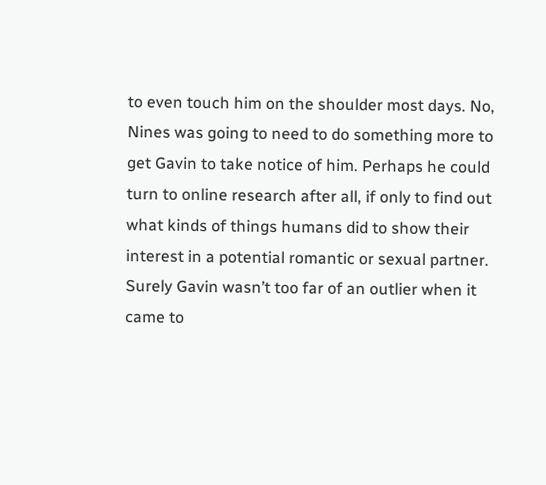to even touch him on the shoulder most days. No, Nines was going to need to do something more to get Gavin to take notice of him. Perhaps he could turn to online research after all, if only to find out what kinds of things humans did to show their interest in a potential romantic or sexual partner. Surely Gavin wasn’t too far of an outlier when it came to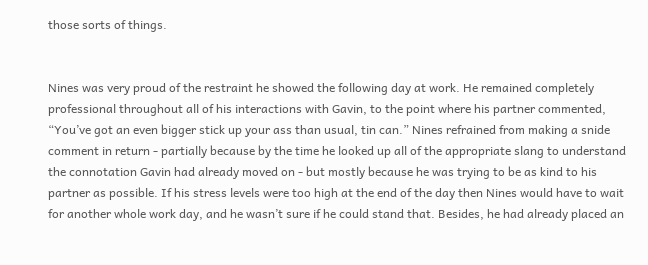those sorts of things.


Nines was very proud of the restraint he showed the following day at work. He remained completely professional throughout all of his interactions with Gavin, to the point where his partner commented, “You’ve got an even bigger stick up your ass than usual, tin can.” Nines refrained from making a snide comment in return - partially because by the time he looked up all of the appropriate slang to understand the connotation Gavin had already moved on - but mostly because he was trying to be as kind to his partner as possible. If his stress levels were too high at the end of the day then Nines would have to wait for another whole work day, and he wasn’t sure if he could stand that. Besides, he had already placed an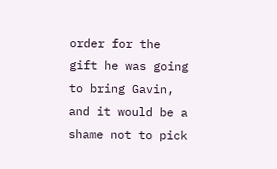order for the gift he was going to bring Gavin, and it would be a shame not to pick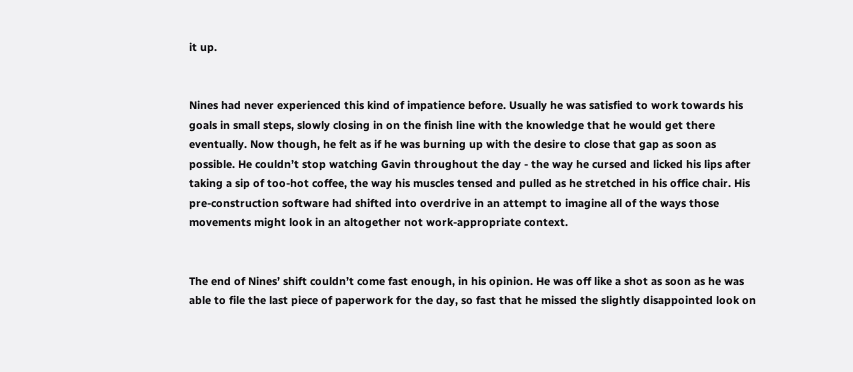it up.


Nines had never experienced this kind of impatience before. Usually he was satisfied to work towards his goals in small steps, slowly closing in on the finish line with the knowledge that he would get there eventually. Now though, he felt as if he was burning up with the desire to close that gap as soon as possible. He couldn’t stop watching Gavin throughout the day - the way he cursed and licked his lips after taking a sip of too-hot coffee, the way his muscles tensed and pulled as he stretched in his office chair. His pre-construction software had shifted into overdrive in an attempt to imagine all of the ways those movements might look in an altogether not work-appropriate context.


The end of Nines’ shift couldn’t come fast enough, in his opinion. He was off like a shot as soon as he was able to file the last piece of paperwork for the day, so fast that he missed the slightly disappointed look on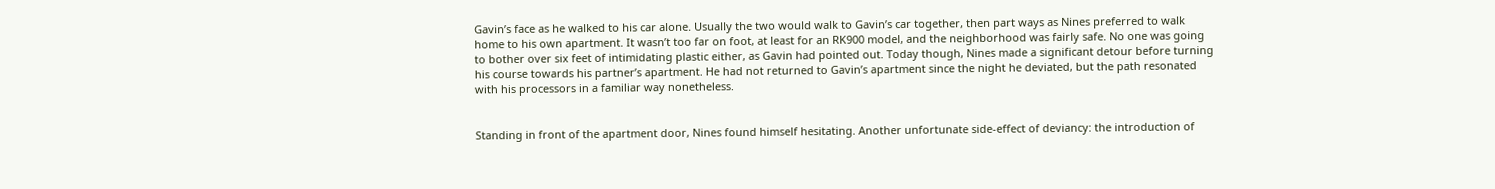Gavin’s face as he walked to his car alone. Usually the two would walk to Gavin’s car together, then part ways as Nines preferred to walk home to his own apartment. It wasn’t too far on foot, at least for an RK900 model, and the neighborhood was fairly safe. No one was going to bother over six feet of intimidating plastic either, as Gavin had pointed out. Today though, Nines made a significant detour before turning his course towards his partner’s apartment. He had not returned to Gavin’s apartment since the night he deviated, but the path resonated with his processors in a familiar way nonetheless.


Standing in front of the apartment door, Nines found himself hesitating. Another unfortunate side-effect of deviancy: the introduction of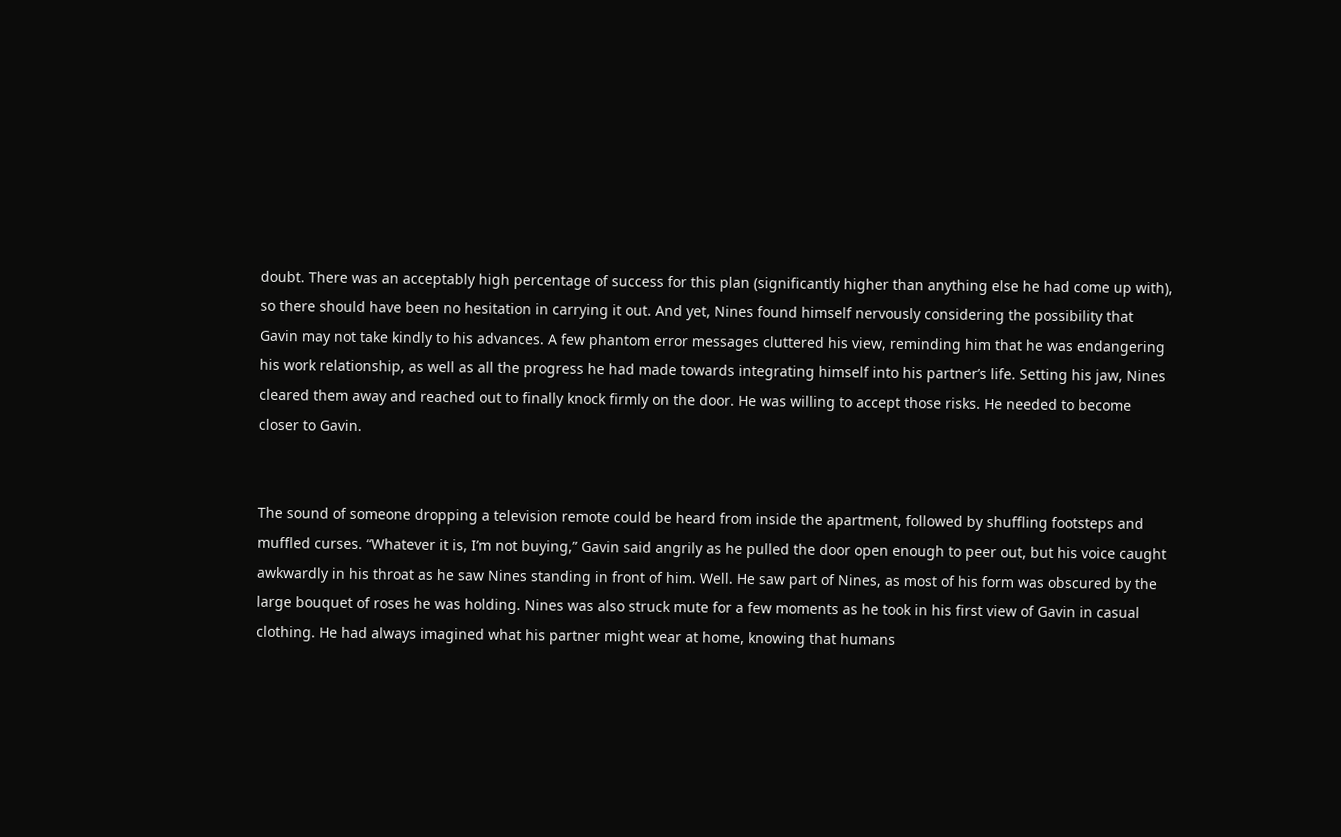doubt. There was an acceptably high percentage of success for this plan (significantly higher than anything else he had come up with), so there should have been no hesitation in carrying it out. And yet, Nines found himself nervously considering the possibility that Gavin may not take kindly to his advances. A few phantom error messages cluttered his view, reminding him that he was endangering his work relationship, as well as all the progress he had made towards integrating himself into his partner’s life. Setting his jaw, Nines cleared them away and reached out to finally knock firmly on the door. He was willing to accept those risks. He needed to become closer to Gavin.


The sound of someone dropping a television remote could be heard from inside the apartment, followed by shuffling footsteps and muffled curses. “Whatever it is, I’m not buying,” Gavin said angrily as he pulled the door open enough to peer out, but his voice caught awkwardly in his throat as he saw Nines standing in front of him. Well. He saw part of Nines, as most of his form was obscured by the large bouquet of roses he was holding. Nines was also struck mute for a few moments as he took in his first view of Gavin in casual clothing. He had always imagined what his partner might wear at home, knowing that humans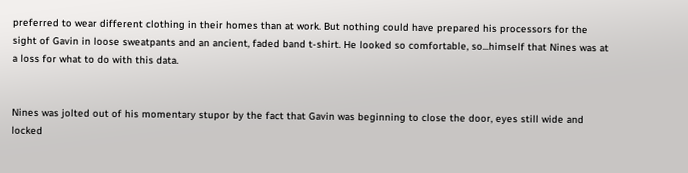preferred to wear different clothing in their homes than at work. But nothing could have prepared his processors for the sight of Gavin in loose sweatpants and an ancient, faded band t-shirt. He looked so comfortable, so...himself that Nines was at a loss for what to do with this data.


Nines was jolted out of his momentary stupor by the fact that Gavin was beginning to close the door, eyes still wide and locked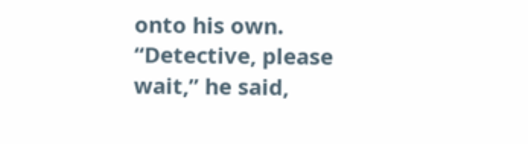onto his own. “Detective, please wait,” he said,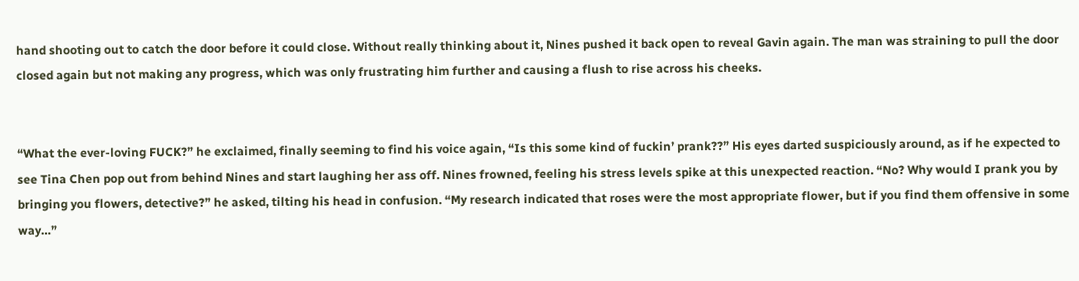hand shooting out to catch the door before it could close. Without really thinking about it, Nines pushed it back open to reveal Gavin again. The man was straining to pull the door closed again but not making any progress, which was only frustrating him further and causing a flush to rise across his cheeks.


“What the ever-loving FUCK?” he exclaimed, finally seeming to find his voice again, “Is this some kind of fuckin’ prank??” His eyes darted suspiciously around, as if he expected to see Tina Chen pop out from behind Nines and start laughing her ass off. Nines frowned, feeling his stress levels spike at this unexpected reaction. “No? Why would I prank you by bringing you flowers, detective?” he asked, tilting his head in confusion. “My research indicated that roses were the most appropriate flower, but if you find them offensive in some way…”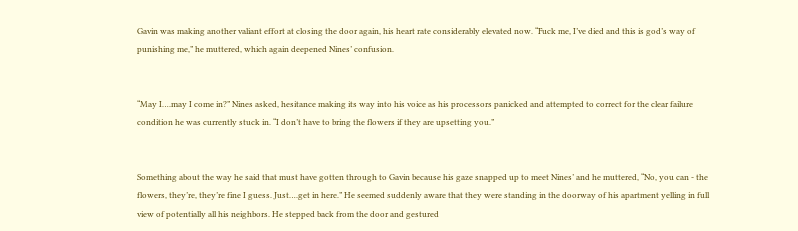Gavin was making another valiant effort at closing the door again, his heart rate considerably elevated now. “Fuck me, I’ve died and this is god’s way of punishing me,” he muttered, which again deepened Nines’ confusion.


“May I….may I come in?” Nines asked, hesitance making its way into his voice as his processors panicked and attempted to correct for the clear failure condition he was currently stuck in. “I don’t have to bring the flowers if they are upsetting you.”


Something about the way he said that must have gotten through to Gavin because his gaze snapped up to meet Nines’ and he muttered, “No, you can - the flowers, they’re, they’re fine I guess. Just….get in here.” He seemed suddenly aware that they were standing in the doorway of his apartment yelling in full view of potentially all his neighbors. He stepped back from the door and gestured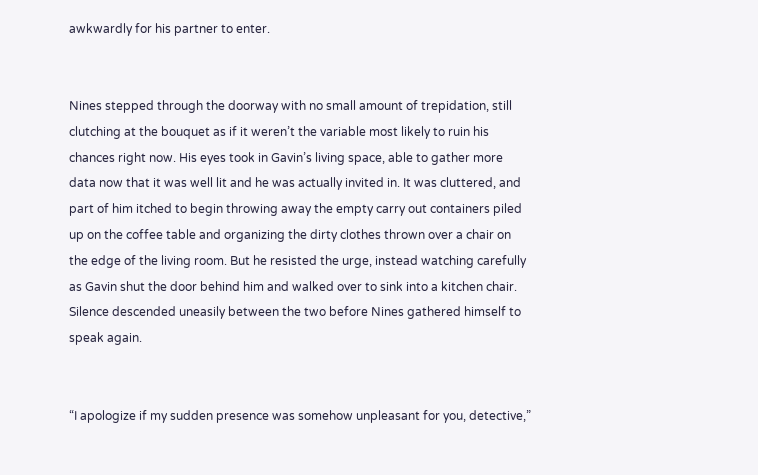awkwardly for his partner to enter.


Nines stepped through the doorway with no small amount of trepidation, still clutching at the bouquet as if it weren’t the variable most likely to ruin his chances right now. His eyes took in Gavin’s living space, able to gather more data now that it was well lit and he was actually invited in. It was cluttered, and part of him itched to begin throwing away the empty carry out containers piled up on the coffee table and organizing the dirty clothes thrown over a chair on the edge of the living room. But he resisted the urge, instead watching carefully as Gavin shut the door behind him and walked over to sink into a kitchen chair. Silence descended uneasily between the two before Nines gathered himself to speak again.


“I apologize if my sudden presence was somehow unpleasant for you, detective,”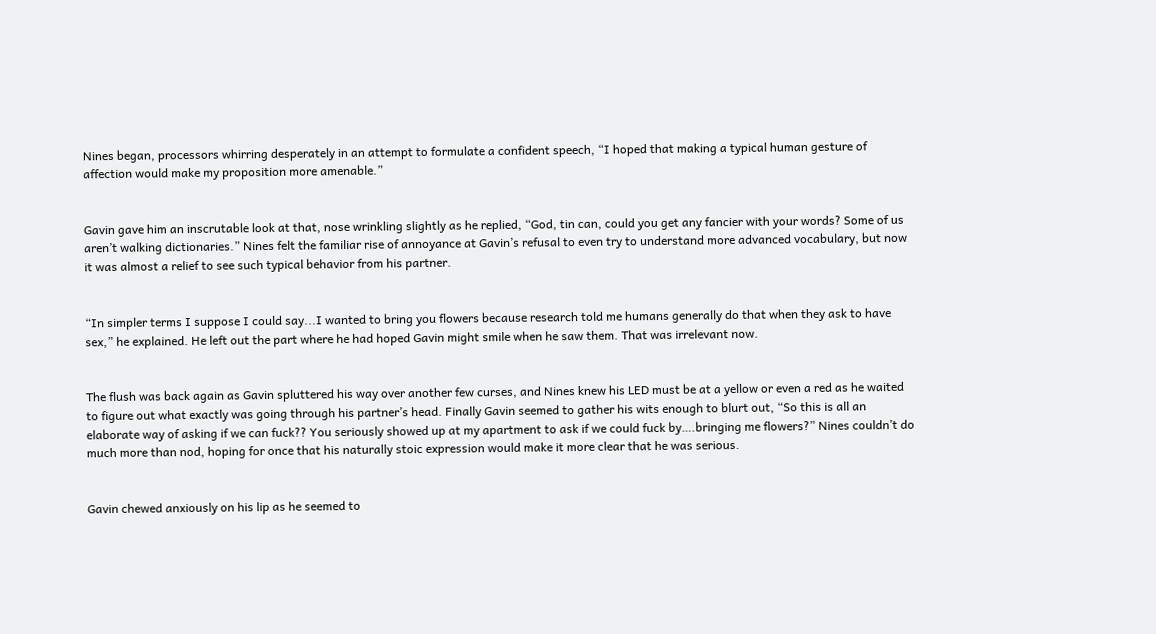Nines began, processors whirring desperately in an attempt to formulate a confident speech, “I hoped that making a typical human gesture of affection would make my proposition more amenable.”


Gavin gave him an inscrutable look at that, nose wrinkling slightly as he replied, “God, tin can, could you get any fancier with your words? Some of us aren’t walking dictionaries.” Nines felt the familiar rise of annoyance at Gavin’s refusal to even try to understand more advanced vocabulary, but now it was almost a relief to see such typical behavior from his partner.


“In simpler terms I suppose I could say...I wanted to bring you flowers because research told me humans generally do that when they ask to have sex,” he explained. He left out the part where he had hoped Gavin might smile when he saw them. That was irrelevant now.


The flush was back again as Gavin spluttered his way over another few curses, and Nines knew his LED must be at a yellow or even a red as he waited to figure out what exactly was going through his partner’s head. Finally Gavin seemed to gather his wits enough to blurt out, “So this is all an elaborate way of asking if we can fuck?? You seriously showed up at my apartment to ask if we could fuck by….bringing me flowers?” Nines couldn’t do much more than nod, hoping for once that his naturally stoic expression would make it more clear that he was serious.


Gavin chewed anxiously on his lip as he seemed to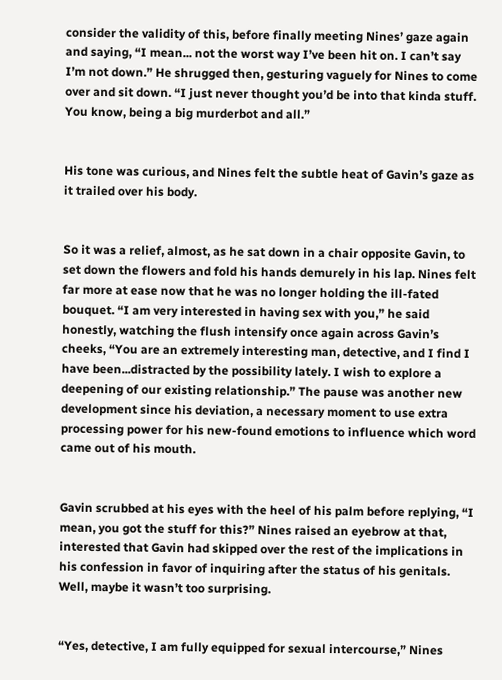consider the validity of this, before finally meeting Nines’ gaze again and saying, “I mean... not the worst way I’ve been hit on. I can’t say I’m not down.” He shrugged then, gesturing vaguely for Nines to come over and sit down. “I just never thought you’d be into that kinda stuff. You know, being a big murderbot and all.”


His tone was curious, and Nines felt the subtle heat of Gavin’s gaze as it trailed over his body.


So it was a relief, almost, as he sat down in a chair opposite Gavin, to set down the flowers and fold his hands demurely in his lap. Nines felt far more at ease now that he was no longer holding the ill-fated bouquet. “I am very interested in having sex with you,” he said honestly, watching the flush intensify once again across Gavin’s cheeks, “You are an extremely interesting man, detective, and I find I have been...distracted by the possibility lately. I wish to explore a deepening of our existing relationship.” The pause was another new development since his deviation, a necessary moment to use extra processing power for his new-found emotions to influence which word came out of his mouth.


Gavin scrubbed at his eyes with the heel of his palm before replying, “I mean, you got the stuff for this?” Nines raised an eyebrow at that, interested that Gavin had skipped over the rest of the implications in his confession in favor of inquiring after the status of his genitals. Well, maybe it wasn’t too surprising.


“Yes, detective, I am fully equipped for sexual intercourse,” Nines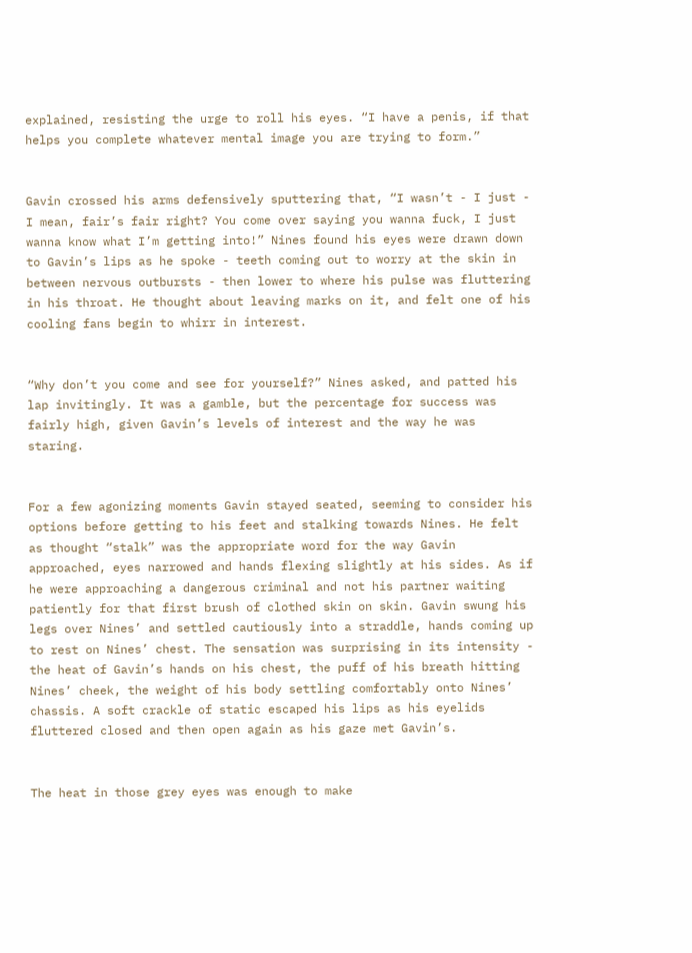explained, resisting the urge to roll his eyes. “I have a penis, if that helps you complete whatever mental image you are trying to form.”


Gavin crossed his arms defensively sputtering that, “I wasn’t - I just - I mean, fair’s fair right? You come over saying you wanna fuck, I just wanna know what I’m getting into!” Nines found his eyes were drawn down to Gavin’s lips as he spoke - teeth coming out to worry at the skin in between nervous outbursts - then lower to where his pulse was fluttering in his throat. He thought about leaving marks on it, and felt one of his cooling fans begin to whirr in interest.


“Why don’t you come and see for yourself?” Nines asked, and patted his lap invitingly. It was a gamble, but the percentage for success was fairly high, given Gavin’s levels of interest and the way he was staring.


For a few agonizing moments Gavin stayed seated, seeming to consider his options before getting to his feet and stalking towards Nines. He felt as thought “stalk” was the appropriate word for the way Gavin approached, eyes narrowed and hands flexing slightly at his sides. As if he were approaching a dangerous criminal and not his partner waiting patiently for that first brush of clothed skin on skin. Gavin swung his legs over Nines’ and settled cautiously into a straddle, hands coming up to rest on Nines’ chest. The sensation was surprising in its intensity - the heat of Gavin’s hands on his chest, the puff of his breath hitting Nines’ cheek, the weight of his body settling comfortably onto Nines’ chassis. A soft crackle of static escaped his lips as his eyelids fluttered closed and then open again as his gaze met Gavin’s.


The heat in those grey eyes was enough to make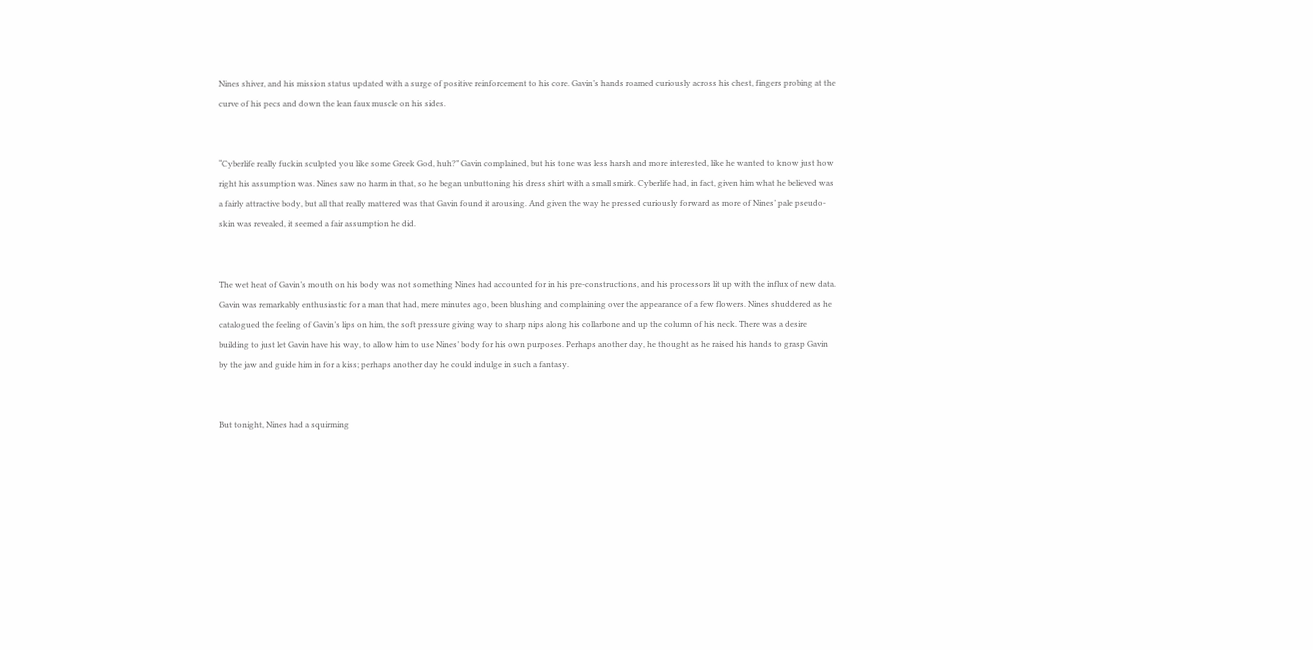Nines shiver, and his mission status updated with a surge of positive reinforcement to his core. Gavin’s hands roamed curiously across his chest, fingers probing at the curve of his pecs and down the lean faux muscle on his sides.


“Cyberlife really fuckin sculpted you like some Greek God, huh?” Gavin complained, but his tone was less harsh and more interested, like he wanted to know just how right his assumption was. Nines saw no harm in that, so he began unbuttoning his dress shirt with a small smirk. Cyberlife had, in fact, given him what he believed was a fairly attractive body, but all that really mattered was that Gavin found it arousing. And given the way he pressed curiously forward as more of Nines’ pale pseudo-skin was revealed, it seemed a fair assumption he did.


The wet heat of Gavin’s mouth on his body was not something Nines had accounted for in his pre-constructions, and his processors lit up with the influx of new data. Gavin was remarkably enthusiastic for a man that had, mere minutes ago, been blushing and complaining over the appearance of a few flowers. Nines shuddered as he catalogued the feeling of Gavin’s lips on him, the soft pressure giving way to sharp nips along his collarbone and up the column of his neck. There was a desire building to just let Gavin have his way, to allow him to use Nines’ body for his own purposes. Perhaps another day, he thought as he raised his hands to grasp Gavin by the jaw and guide him in for a kiss; perhaps another day he could indulge in such a fantasy.


But tonight, Nines had a squirming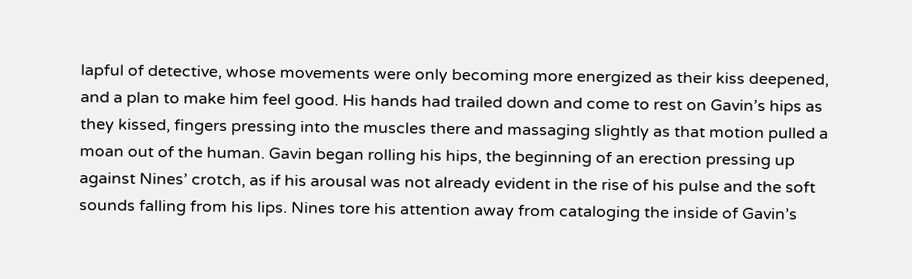lapful of detective, whose movements were only becoming more energized as their kiss deepened, and a plan to make him feel good. His hands had trailed down and come to rest on Gavin’s hips as they kissed, fingers pressing into the muscles there and massaging slightly as that motion pulled a moan out of the human. Gavin began rolling his hips, the beginning of an erection pressing up against Nines’ crotch, as if his arousal was not already evident in the rise of his pulse and the soft sounds falling from his lips. Nines tore his attention away from cataloging the inside of Gavin’s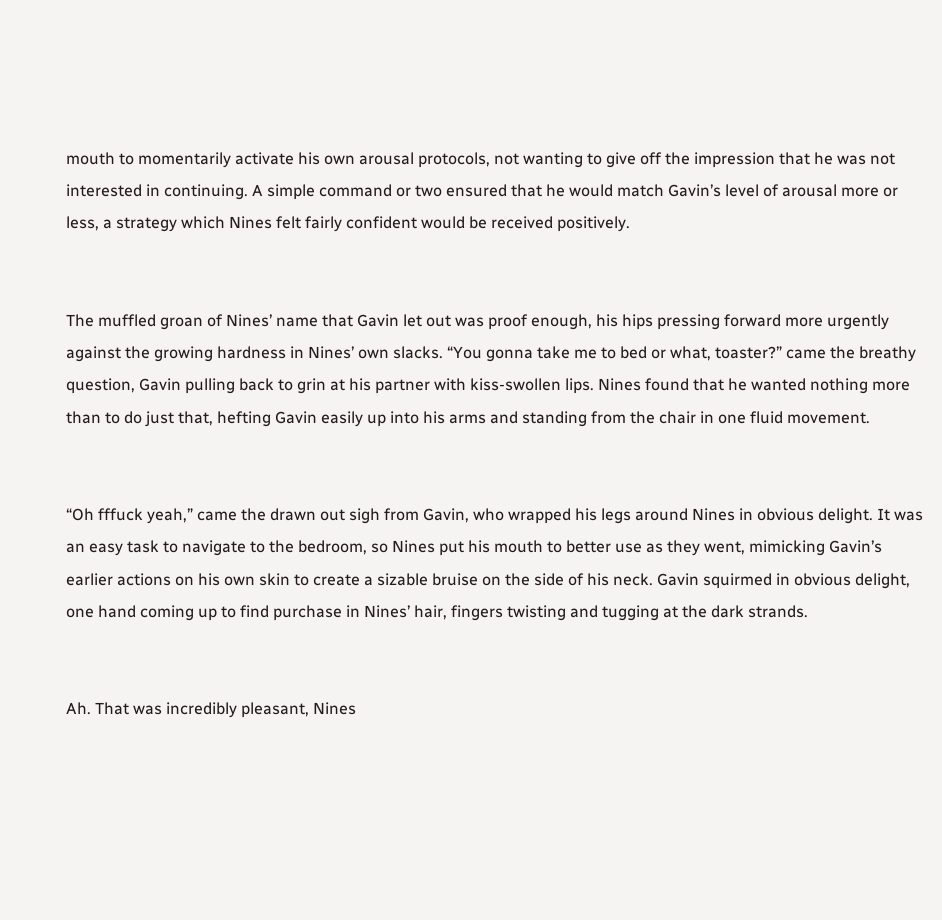mouth to momentarily activate his own arousal protocols, not wanting to give off the impression that he was not interested in continuing. A simple command or two ensured that he would match Gavin’s level of arousal more or less, a strategy which Nines felt fairly confident would be received positively.


The muffled groan of Nines’ name that Gavin let out was proof enough, his hips pressing forward more urgently against the growing hardness in Nines’ own slacks. “You gonna take me to bed or what, toaster?” came the breathy question, Gavin pulling back to grin at his partner with kiss-swollen lips. Nines found that he wanted nothing more than to do just that, hefting Gavin easily up into his arms and standing from the chair in one fluid movement.


“Oh fffuck yeah,” came the drawn out sigh from Gavin, who wrapped his legs around Nines in obvious delight. It was an easy task to navigate to the bedroom, so Nines put his mouth to better use as they went, mimicking Gavin’s earlier actions on his own skin to create a sizable bruise on the side of his neck. Gavin squirmed in obvious delight, one hand coming up to find purchase in Nines’ hair, fingers twisting and tugging at the dark strands.


Ah. That was incredibly pleasant, Nines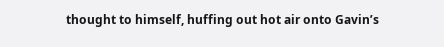thought to himself, huffing out hot air onto Gavin’s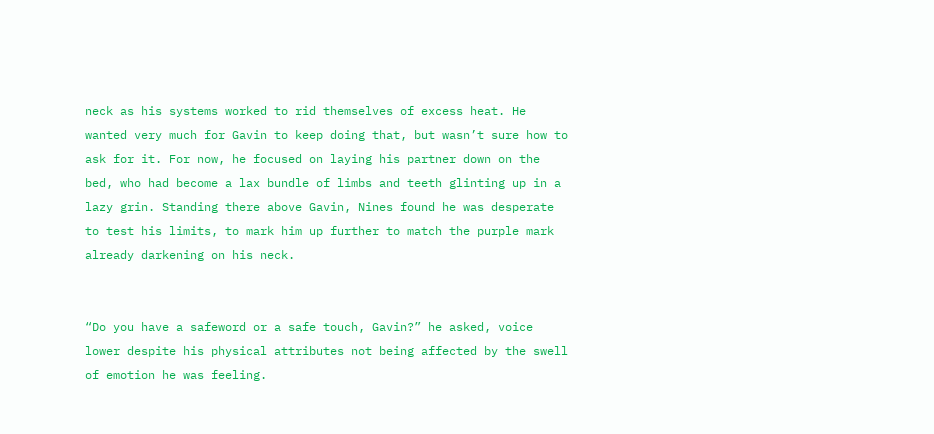neck as his systems worked to rid themselves of excess heat. He wanted very much for Gavin to keep doing that, but wasn’t sure how to ask for it. For now, he focused on laying his partner down on the bed, who had become a lax bundle of limbs and teeth glinting up in a lazy grin. Standing there above Gavin, Nines found he was desperate to test his limits, to mark him up further to match the purple mark already darkening on his neck.


“Do you have a safeword or a safe touch, Gavin?” he asked, voice lower despite his physical attributes not being affected by the swell of emotion he was feeling.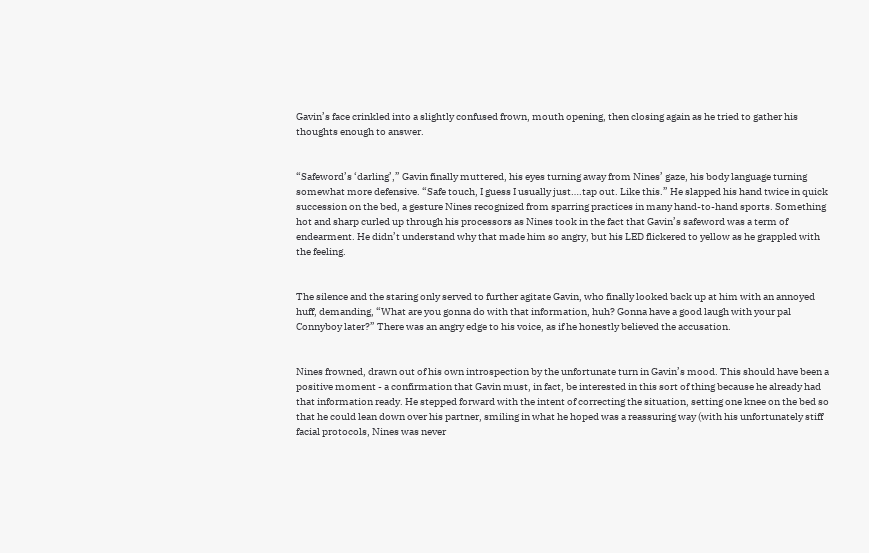Gavin’s face crinkled into a slightly confused frown, mouth opening, then closing again as he tried to gather his thoughts enough to answer.


“Safeword’s ‘darling’,” Gavin finally muttered, his eyes turning away from Nines’ gaze, his body language turning somewhat more defensive. “Safe touch, I guess I usually just….tap out. Like this.” He slapped his hand twice in quick succession on the bed, a gesture Nines recognized from sparring practices in many hand-to-hand sports. Something hot and sharp curled up through his processors as Nines took in the fact that Gavin’s safeword was a term of endearment. He didn’t understand why that made him so angry, but his LED flickered to yellow as he grappled with the feeling.


The silence and the staring only served to further agitate Gavin, who finally looked back up at him with an annoyed huff, demanding, “What are you gonna do with that information, huh? Gonna have a good laugh with your pal Connyboy later?” There was an angry edge to his voice, as if he honestly believed the accusation.


Nines frowned, drawn out of his own introspection by the unfortunate turn in Gavin’s mood. This should have been a positive moment - a confirmation that Gavin must, in fact, be interested in this sort of thing because he already had that information ready. He stepped forward with the intent of correcting the situation, setting one knee on the bed so that he could lean down over his partner, smiling in what he hoped was a reassuring way (with his unfortunately stiff facial protocols, Nines was never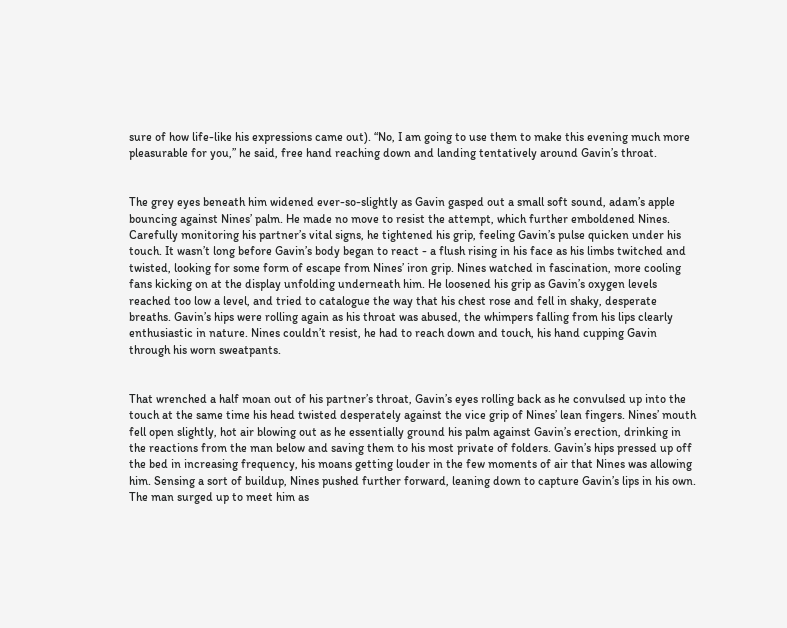sure of how life-like his expressions came out). “No, I am going to use them to make this evening much more pleasurable for you,” he said, free hand reaching down and landing tentatively around Gavin’s throat.


The grey eyes beneath him widened ever-so-slightly as Gavin gasped out a small soft sound, adam’s apple bouncing against Nines’ palm. He made no move to resist the attempt, which further emboldened Nines. Carefully monitoring his partner’s vital signs, he tightened his grip, feeling Gavin’s pulse quicken under his touch. It wasn’t long before Gavin’s body began to react - a flush rising in his face as his limbs twitched and twisted, looking for some form of escape from Nines’ iron grip. Nines watched in fascination, more cooling fans kicking on at the display unfolding underneath him. He loosened his grip as Gavin’s oxygen levels reached too low a level, and tried to catalogue the way that his chest rose and fell in shaky, desperate breaths. Gavin’s hips were rolling again as his throat was abused, the whimpers falling from his lips clearly enthusiastic in nature. Nines couldn’t resist, he had to reach down and touch, his hand cupping Gavin through his worn sweatpants.


That wrenched a half moan out of his partner’s throat, Gavin’s eyes rolling back as he convulsed up into the touch at the same time his head twisted desperately against the vice grip of Nines’ lean fingers. Nines’ mouth fell open slightly, hot air blowing out as he essentially ground his palm against Gavin’s erection, drinking in the reactions from the man below and saving them to his most private of folders. Gavin’s hips pressed up off the bed in increasing frequency, his moans getting louder in the few moments of air that Nines was allowing him. Sensing a sort of buildup, Nines pushed further forward, leaning down to capture Gavin’s lips in his own. The man surged up to meet him as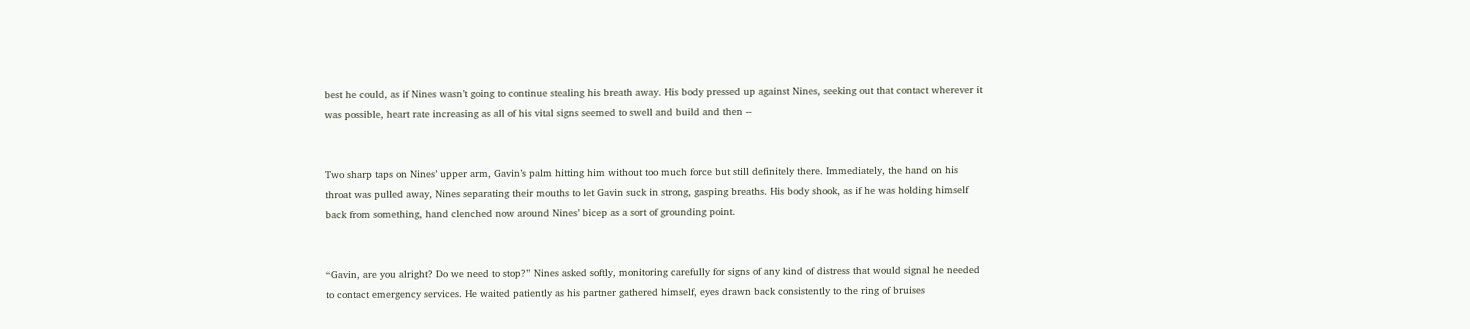best he could, as if Nines wasn’t going to continue stealing his breath away. His body pressed up against Nines, seeking out that contact wherever it was possible, heart rate increasing as all of his vital signs seemed to swell and build and then --


Two sharp taps on Nines’ upper arm, Gavin’s palm hitting him without too much force but still definitely there. Immediately, the hand on his throat was pulled away, Nines separating their mouths to let Gavin suck in strong, gasping breaths. His body shook, as if he was holding himself back from something, hand clenched now around Nines’ bicep as a sort of grounding point.


“Gavin, are you alright? Do we need to stop?” Nines asked softly, monitoring carefully for signs of any kind of distress that would signal he needed to contact emergency services. He waited patiently as his partner gathered himself, eyes drawn back consistently to the ring of bruises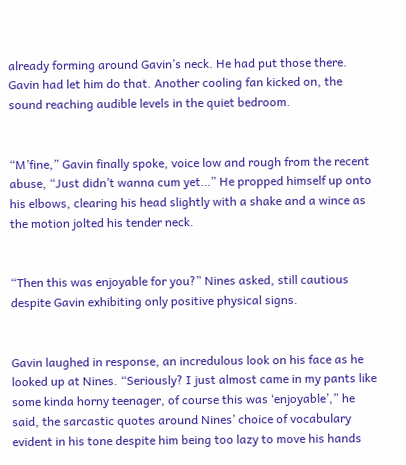already forming around Gavin’s neck. He had put those there. Gavin had let him do that. Another cooling fan kicked on, the sound reaching audible levels in the quiet bedroom.


“M’fine,” Gavin finally spoke, voice low and rough from the recent abuse, “Just didn’t wanna cum yet…” He propped himself up onto his elbows, clearing his head slightly with a shake and a wince as the motion jolted his tender neck.


“Then this was enjoyable for you?” Nines asked, still cautious despite Gavin exhibiting only positive physical signs.


Gavin laughed in response, an incredulous look on his face as he looked up at Nines. “Seriously? I just almost came in my pants like some kinda horny teenager, of course this was ‘enjoyable’,” he said, the sarcastic quotes around Nines’ choice of vocabulary evident in his tone despite him being too lazy to move his hands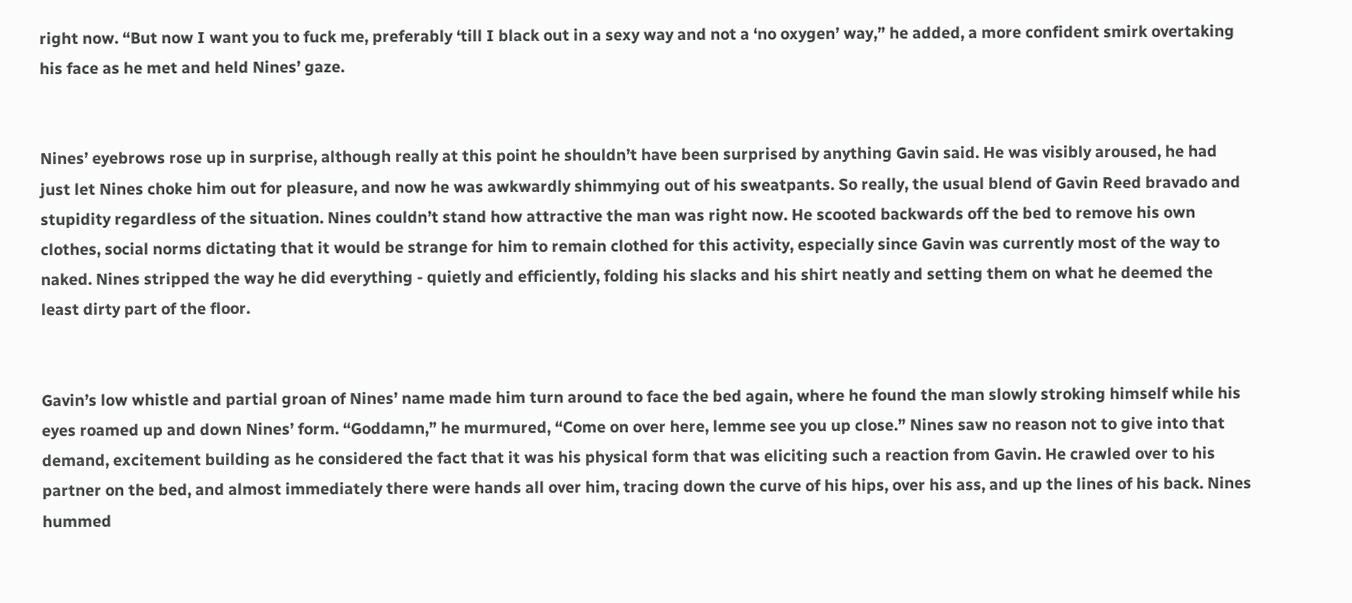right now. “But now I want you to fuck me, preferably ‘till I black out in a sexy way and not a ‘no oxygen’ way,” he added, a more confident smirk overtaking his face as he met and held Nines’ gaze.


Nines’ eyebrows rose up in surprise, although really at this point he shouldn’t have been surprised by anything Gavin said. He was visibly aroused, he had just let Nines choke him out for pleasure, and now he was awkwardly shimmying out of his sweatpants. So really, the usual blend of Gavin Reed bravado and stupidity regardless of the situation. Nines couldn’t stand how attractive the man was right now. He scooted backwards off the bed to remove his own clothes, social norms dictating that it would be strange for him to remain clothed for this activity, especially since Gavin was currently most of the way to naked. Nines stripped the way he did everything - quietly and efficiently, folding his slacks and his shirt neatly and setting them on what he deemed the least dirty part of the floor.


Gavin’s low whistle and partial groan of Nines’ name made him turn around to face the bed again, where he found the man slowly stroking himself while his eyes roamed up and down Nines’ form. “Goddamn,” he murmured, “Come on over here, lemme see you up close.” Nines saw no reason not to give into that demand, excitement building as he considered the fact that it was his physical form that was eliciting such a reaction from Gavin. He crawled over to his partner on the bed, and almost immediately there were hands all over him, tracing down the curve of his hips, over his ass, and up the lines of his back. Nines hummed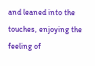and leaned into the touches, enjoying the feeling of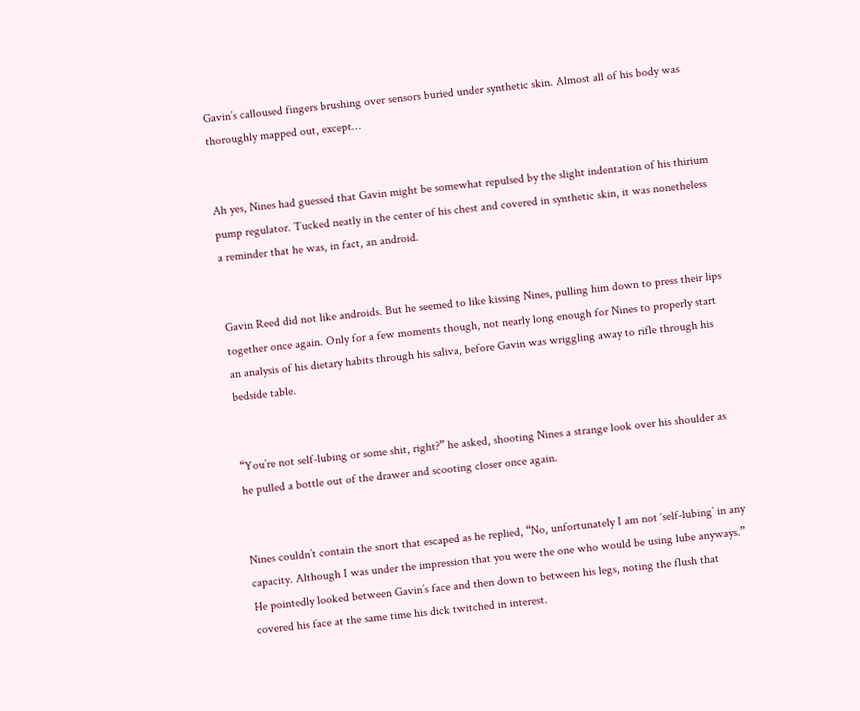Gavin’s calloused fingers brushing over sensors buried under synthetic skin. Almost all of his body was thoroughly mapped out, except…


Ah yes, Nines had guessed that Gavin might be somewhat repulsed by the slight indentation of his thirium pump regulator. Tucked neatly in the center of his chest and covered in synthetic skin, it was nonetheless a reminder that he was, in fact, an android.


Gavin Reed did not like androids. But he seemed to like kissing Nines, pulling him down to press their lips together once again. Only for a few moments though, not nearly long enough for Nines to properly start an analysis of his dietary habits through his saliva, before Gavin was wriggling away to rifle through his bedside table.


“You’re not self-lubing or some shit, right?” he asked, shooting Nines a strange look over his shoulder as he pulled a bottle out of the drawer and scooting closer once again.


Nines couldn’t contain the snort that escaped as he replied, “No, unfortunately I am not ‘self-lubing’ in any capacity. Although I was under the impression that you were the one who would be using lube anyways.” He pointedly looked between Gavin’s face and then down to between his legs, noting the flush that covered his face at the same time his dick twitched in interest.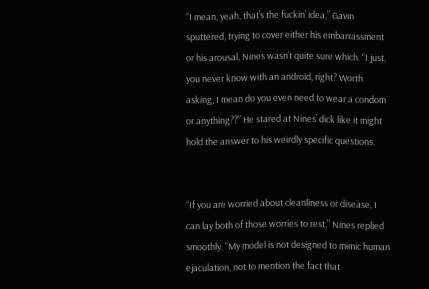“I mean, yeah, that’s the fuckin’ idea,” Gavin sputtered, trying to cover either his embarrassment or his arousal, Nines wasn’t quite sure which. “I just, you never know with an android, right? Worth asking, I mean do you even need to wear a condom or anything??” He stared at Nines’ dick like it might hold the answer to his weirdly specific questions.


“If you are worried about cleanliness or disease, I can lay both of those worries to rest,” Nines replied smoothly, “My model is not designed to mimic human ejaculation, not to mention the fact that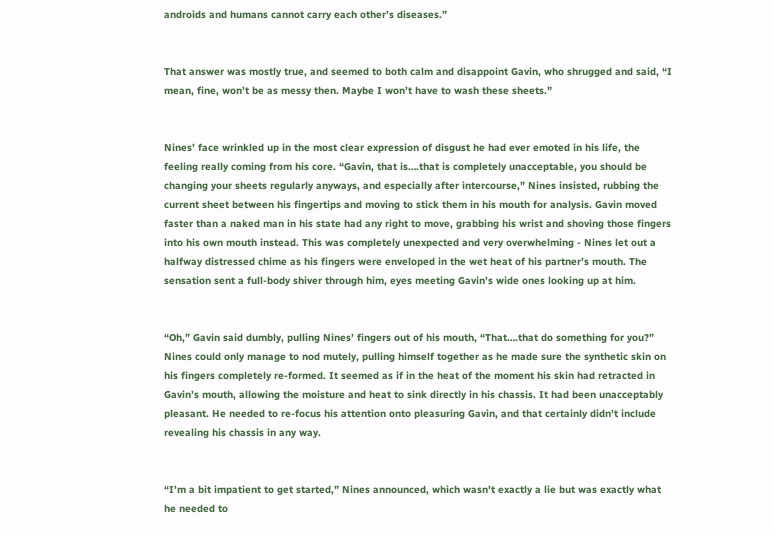androids and humans cannot carry each other’s diseases.”


That answer was mostly true, and seemed to both calm and disappoint Gavin, who shrugged and said, “I mean, fine, won’t be as messy then. Maybe I won’t have to wash these sheets.”


Nines’ face wrinkled up in the most clear expression of disgust he had ever emoted in his life, the feeling really coming from his core. “Gavin, that is….that is completely unacceptable, you should be changing your sheets regularly anyways, and especially after intercourse,” Nines insisted, rubbing the current sheet between his fingertips and moving to stick them in his mouth for analysis. Gavin moved faster than a naked man in his state had any right to move, grabbing his wrist and shoving those fingers into his own mouth instead. This was completely unexpected and very overwhelming - Nines let out a halfway distressed chime as his fingers were enveloped in the wet heat of his partner’s mouth. The sensation sent a full-body shiver through him, eyes meeting Gavin’s wide ones looking up at him.


“Oh,” Gavin said dumbly, pulling Nines’ fingers out of his mouth, “That….that do something for you?” Nines could only manage to nod mutely, pulling himself together as he made sure the synthetic skin on his fingers completely re-formed. It seemed as if in the heat of the moment his skin had retracted in Gavin’s mouth, allowing the moisture and heat to sink directly in his chassis. It had been unacceptably pleasant. He needed to re-focus his attention onto pleasuring Gavin, and that certainly didn’t include revealing his chassis in any way.


“I’m a bit impatient to get started,” Nines announced, which wasn’t exactly a lie but was exactly what he needed to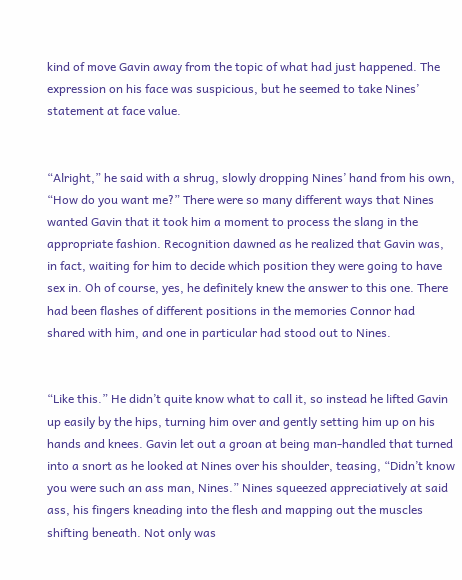kind of move Gavin away from the topic of what had just happened. The expression on his face was suspicious, but he seemed to take Nines’ statement at face value.


“Alright,” he said with a shrug, slowly dropping Nines’ hand from his own, “How do you want me?” There were so many different ways that Nines wanted Gavin that it took him a moment to process the slang in the appropriate fashion. Recognition dawned as he realized that Gavin was, in fact, waiting for him to decide which position they were going to have sex in. Oh of course, yes, he definitely knew the answer to this one. There had been flashes of different positions in the memories Connor had shared with him, and one in particular had stood out to Nines.


“Like this.” He didn’t quite know what to call it, so instead he lifted Gavin up easily by the hips, turning him over and gently setting him up on his hands and knees. Gavin let out a groan at being man-handled that turned into a snort as he looked at Nines over his shoulder, teasing, “Didn’t know you were such an ass man, Nines.” Nines squeezed appreciatively at said ass, his fingers kneading into the flesh and mapping out the muscles shifting beneath. Not only was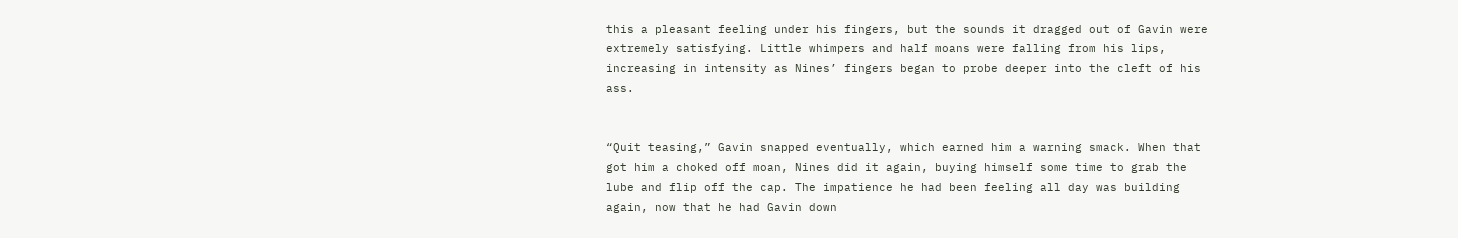this a pleasant feeling under his fingers, but the sounds it dragged out of Gavin were extremely satisfying. Little whimpers and half moans were falling from his lips, increasing in intensity as Nines’ fingers began to probe deeper into the cleft of his ass.


“Quit teasing,” Gavin snapped eventually, which earned him a warning smack. When that got him a choked off moan, Nines did it again, buying himself some time to grab the lube and flip off the cap. The impatience he had been feeling all day was building again, now that he had Gavin down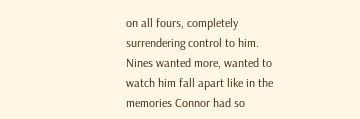on all fours, completely surrendering control to him. Nines wanted more, wanted to watch him fall apart like in the memories Connor had so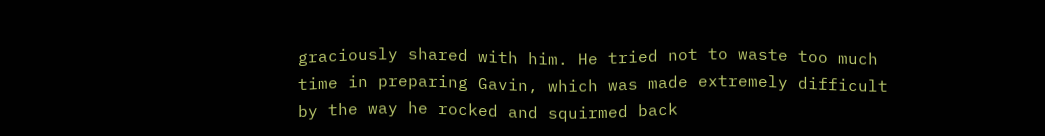graciously shared with him. He tried not to waste too much time in preparing Gavin, which was made extremely difficult by the way he rocked and squirmed back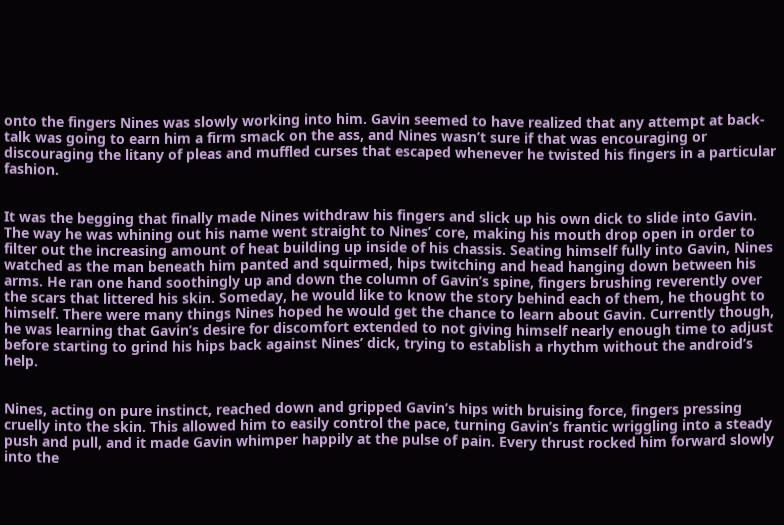onto the fingers Nines was slowly working into him. Gavin seemed to have realized that any attempt at back-talk was going to earn him a firm smack on the ass, and Nines wasn’t sure if that was encouraging or discouraging the litany of pleas and muffled curses that escaped whenever he twisted his fingers in a particular fashion.


It was the begging that finally made Nines withdraw his fingers and slick up his own dick to slide into Gavin. The way he was whining out his name went straight to Nines’ core, making his mouth drop open in order to filter out the increasing amount of heat building up inside of his chassis. Seating himself fully into Gavin, Nines watched as the man beneath him panted and squirmed, hips twitching and head hanging down between his arms. He ran one hand soothingly up and down the column of Gavin’s spine, fingers brushing reverently over the scars that littered his skin. Someday, he would like to know the story behind each of them, he thought to himself. There were many things Nines hoped he would get the chance to learn about Gavin. Currently though, he was learning that Gavin’s desire for discomfort extended to not giving himself nearly enough time to adjust before starting to grind his hips back against Nines’ dick, trying to establish a rhythm without the android’s help.


Nines, acting on pure instinct, reached down and gripped Gavin’s hips with bruising force, fingers pressing cruelly into the skin. This allowed him to easily control the pace, turning Gavin’s frantic wriggling into a steady push and pull, and it made Gavin whimper happily at the pulse of pain. Every thrust rocked him forward slowly into the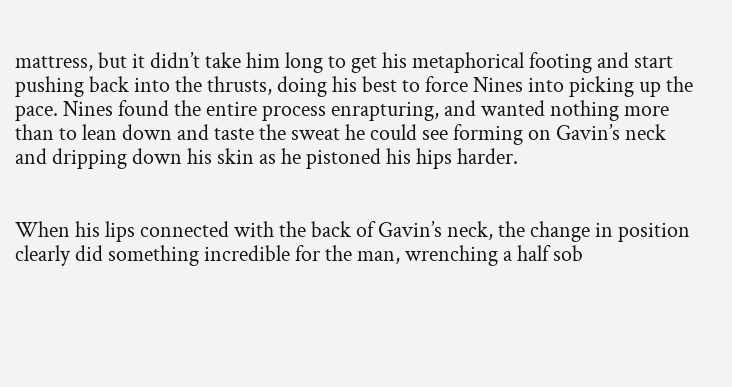mattress, but it didn’t take him long to get his metaphorical footing and start pushing back into the thrusts, doing his best to force Nines into picking up the pace. Nines found the entire process enrapturing, and wanted nothing more than to lean down and taste the sweat he could see forming on Gavin’s neck and dripping down his skin as he pistoned his hips harder.


When his lips connected with the back of Gavin’s neck, the change in position clearly did something incredible for the man, wrenching a half sob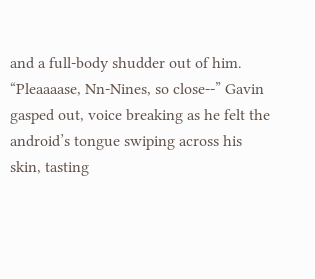and a full-body shudder out of him. “Pleaaaase, Nn-Nines, so close--” Gavin gasped out, voice breaking as he felt the android’s tongue swiping across his skin, tasting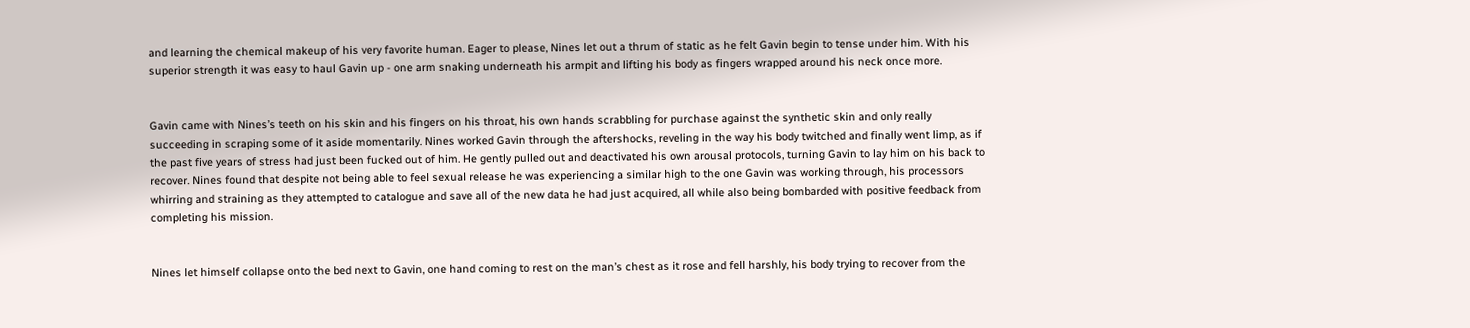and learning the chemical makeup of his very favorite human. Eager to please, Nines let out a thrum of static as he felt Gavin begin to tense under him. With his superior strength it was easy to haul Gavin up - one arm snaking underneath his armpit and lifting his body as fingers wrapped around his neck once more.


Gavin came with Nines’s teeth on his skin and his fingers on his throat, his own hands scrabbling for purchase against the synthetic skin and only really succeeding in scraping some of it aside momentarily. Nines worked Gavin through the aftershocks, reveling in the way his body twitched and finally went limp, as if the past five years of stress had just been fucked out of him. He gently pulled out and deactivated his own arousal protocols, turning Gavin to lay him on his back to recover. Nines found that despite not being able to feel sexual release he was experiencing a similar high to the one Gavin was working through, his processors whirring and straining as they attempted to catalogue and save all of the new data he had just acquired, all while also being bombarded with positive feedback from completing his mission.


Nines let himself collapse onto the bed next to Gavin, one hand coming to rest on the man’s chest as it rose and fell harshly, his body trying to recover from the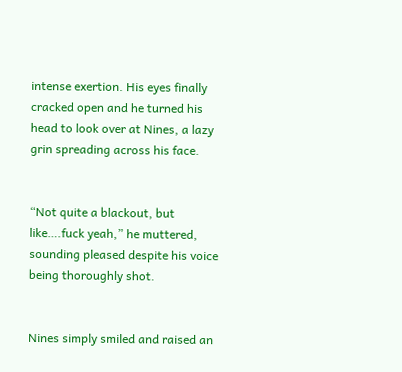intense exertion. His eyes finally cracked open and he turned his head to look over at Nines, a lazy grin spreading across his face.


“Not quite a blackout, but like….fuck yeah,” he muttered, sounding pleased despite his voice being thoroughly shot.


Nines simply smiled and raised an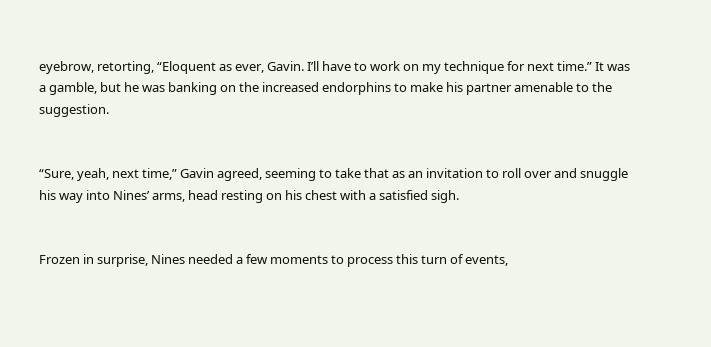eyebrow, retorting, “Eloquent as ever, Gavin. I’ll have to work on my technique for next time.” It was a gamble, but he was banking on the increased endorphins to make his partner amenable to the suggestion.


“Sure, yeah, next time,” Gavin agreed, seeming to take that as an invitation to roll over and snuggle his way into Nines’ arms, head resting on his chest with a satisfied sigh.


Frozen in surprise, Nines needed a few moments to process this turn of events,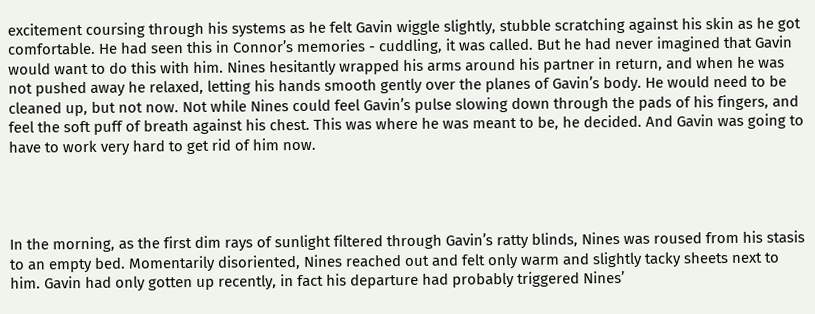excitement coursing through his systems as he felt Gavin wiggle slightly, stubble scratching against his skin as he got comfortable. He had seen this in Connor’s memories - cuddling, it was called. But he had never imagined that Gavin would want to do this with him. Nines hesitantly wrapped his arms around his partner in return, and when he was not pushed away he relaxed, letting his hands smooth gently over the planes of Gavin’s body. He would need to be cleaned up, but not now. Not while Nines could feel Gavin’s pulse slowing down through the pads of his fingers, and feel the soft puff of breath against his chest. This was where he was meant to be, he decided. And Gavin was going to have to work very hard to get rid of him now.




In the morning, as the first dim rays of sunlight filtered through Gavin’s ratty blinds, Nines was roused from his stasis to an empty bed. Momentarily disoriented, Nines reached out and felt only warm and slightly tacky sheets next to him. Gavin had only gotten up recently, in fact his departure had probably triggered Nines’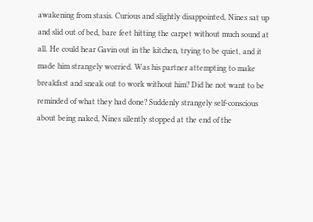awakening from stasis. Curious and slightly disappointed, Nines sat up and slid out of bed, bare feet hitting the carpet without much sound at all. He could hear Gavin out in the kitchen, trying to be quiet, and it made him strangely worried. Was his partner attempting to make breakfast and sneak out to work without him? Did he not want to be reminded of what they had done? Suddenly strangely self-conscious about being naked, Nines silently stopped at the end of the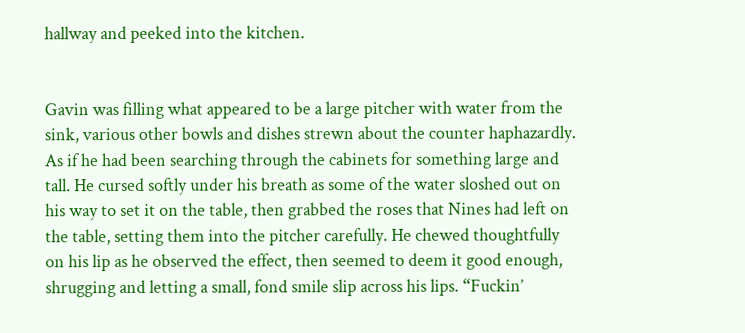hallway and peeked into the kitchen.


Gavin was filling what appeared to be a large pitcher with water from the sink, various other bowls and dishes strewn about the counter haphazardly. As if he had been searching through the cabinets for something large and tall. He cursed softly under his breath as some of the water sloshed out on his way to set it on the table, then grabbed the roses that Nines had left on the table, setting them into the pitcher carefully. He chewed thoughtfully on his lip as he observed the effect, then seemed to deem it good enough, shrugging and letting a small, fond smile slip across his lips. “Fuckin’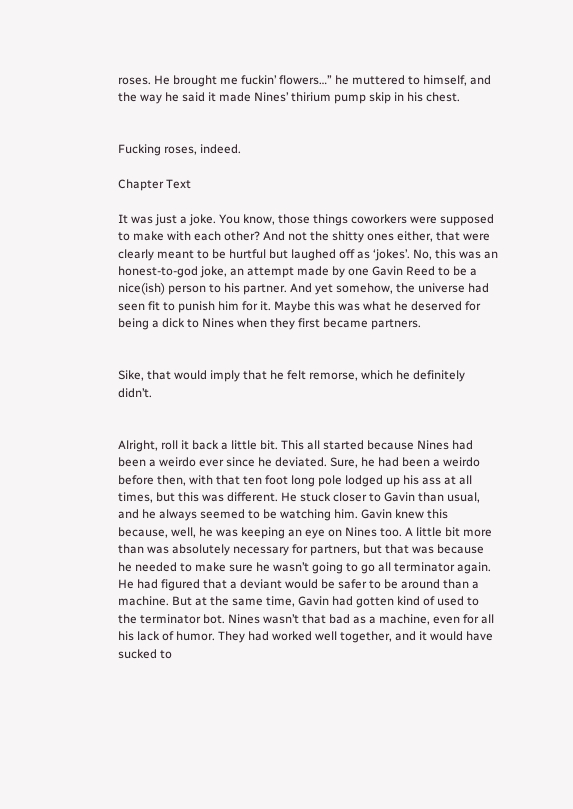roses. He brought me fuckin’ flowers…” he muttered to himself, and the way he said it made Nines’ thirium pump skip in his chest.


Fucking roses, indeed.

Chapter Text

It was just a joke. You know, those things coworkers were supposed to make with each other? And not the shitty ones either, that were clearly meant to be hurtful but laughed off as ‘jokes’. No, this was an honest-to-god joke, an attempt made by one Gavin Reed to be a nice(ish) person to his partner. And yet somehow, the universe had seen fit to punish him for it. Maybe this was what he deserved for being a dick to Nines when they first became partners.


Sike, that would imply that he felt remorse, which he definitely didn’t.


Alright, roll it back a little bit. This all started because Nines had been a weirdo ever since he deviated. Sure, he had been a weirdo before then, with that ten foot long pole lodged up his ass at all times, but this was different. He stuck closer to Gavin than usual, and he always seemed to be watching him. Gavin knew this because, well, he was keeping an eye on Nines too. A little bit more than was absolutely necessary for partners, but that was because he needed to make sure he wasn’t going to go all terminator again. He had figured that a deviant would be safer to be around than a machine. But at the same time, Gavin had gotten kind of used to the terminator bot. Nines wasn’t that bad as a machine, even for all his lack of humor. They had worked well together, and it would have sucked to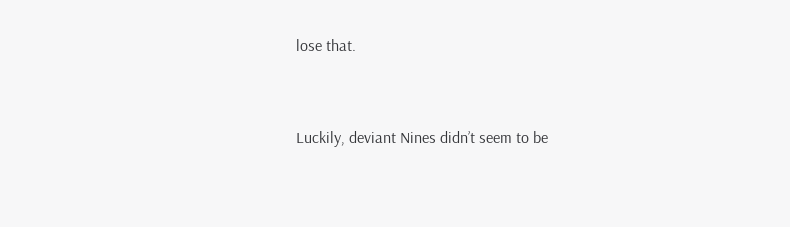lose that.


Luckily, deviant Nines didn’t seem to be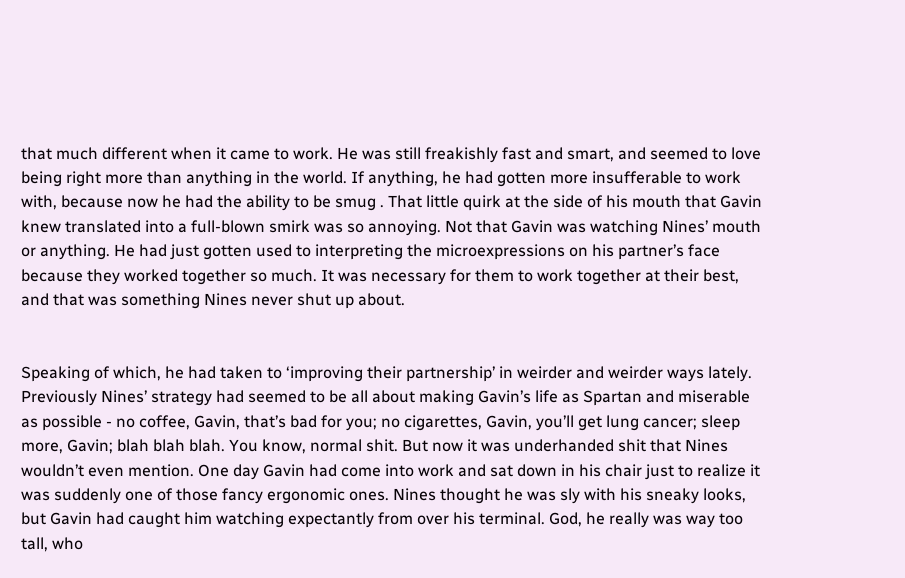that much different when it came to work. He was still freakishly fast and smart, and seemed to love being right more than anything in the world. If anything, he had gotten more insufferable to work with, because now he had the ability to be smug . That little quirk at the side of his mouth that Gavin knew translated into a full-blown smirk was so annoying. Not that Gavin was watching Nines’ mouth or anything. He had just gotten used to interpreting the microexpressions on his partner’s face because they worked together so much. It was necessary for them to work together at their best, and that was something Nines never shut up about.


Speaking of which, he had taken to ‘improving their partnership’ in weirder and weirder ways lately. Previously Nines’ strategy had seemed to be all about making Gavin’s life as Spartan and miserable as possible - no coffee, Gavin, that’s bad for you; no cigarettes, Gavin, you’ll get lung cancer; sleep more, Gavin; blah blah blah. You know, normal shit. But now it was underhanded shit that Nines wouldn’t even mention. One day Gavin had come into work and sat down in his chair just to realize it was suddenly one of those fancy ergonomic ones. Nines thought he was sly with his sneaky looks, but Gavin had caught him watching expectantly from over his terminal. God, he really was way too tall, who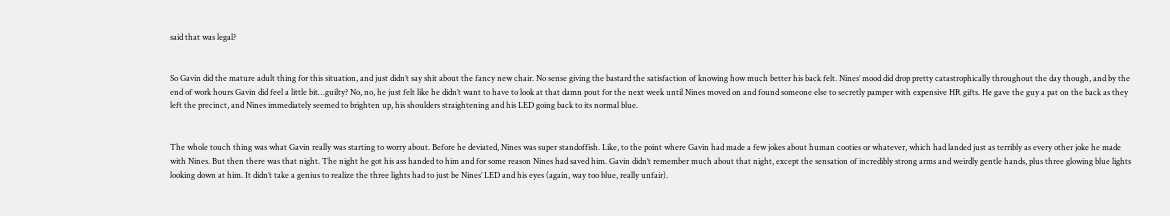said that was legal?


So Gavin did the mature adult thing for this situation, and just didn’t say shit about the fancy new chair. No sense giving the bastard the satisfaction of knowing how much better his back felt. Nines’ mood did drop pretty catastrophically throughout the day though, and by the end of work hours Gavin did feel a little bit…guilty? No, no, he just felt like he didn’t want to have to look at that damn pout for the next week until Nines moved on and found someone else to secretly pamper with expensive HR gifts. He gave the guy a pat on the back as they left the precinct, and Nines immediately seemed to brighten up, his shoulders straightening and his LED going back to its normal blue.


The whole touch thing was what Gavin really was starting to worry about. Before he deviated, Nines was super standoffish. Like, to the point where Gavin had made a few jokes about human cooties or whatever, which had landed just as terribly as every other joke he made with Nines. But then there was that night. The night he got his ass handed to him and for some reason Nines had saved him. Gavin didn’t remember much about that night, except the sensation of incredibly strong arms and weirdly gentle hands, plus three glowing blue lights looking down at him. It didn’t take a genius to realize the three lights had to just be Nines’ LED and his eyes (again, way too blue, really unfair).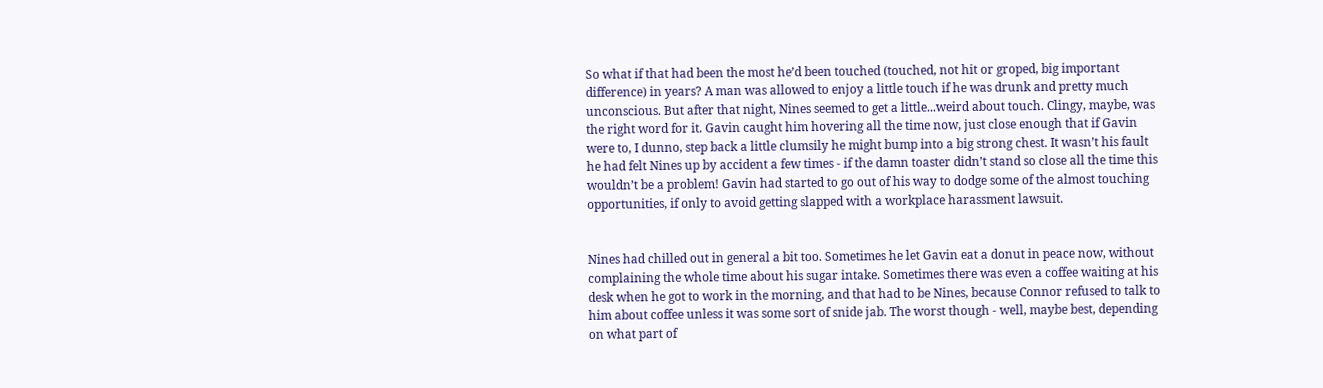So what if that had been the most he’d been touched (touched, not hit or groped, big important difference) in years? A man was allowed to enjoy a little touch if he was drunk and pretty much unconscious. But after that night, Nines seemed to get a little...weird about touch. Clingy, maybe, was the right word for it. Gavin caught him hovering all the time now, just close enough that if Gavin were to, I dunno, step back a little clumsily he might bump into a big strong chest. It wasn’t his fault he had felt Nines up by accident a few times - if the damn toaster didn’t stand so close all the time this wouldn’t be a problem! Gavin had started to go out of his way to dodge some of the almost touching opportunities, if only to avoid getting slapped with a workplace harassment lawsuit.


Nines had chilled out in general a bit too. Sometimes he let Gavin eat a donut in peace now, without complaining the whole time about his sugar intake. Sometimes there was even a coffee waiting at his desk when he got to work in the morning, and that had to be Nines, because Connor refused to talk to him about coffee unless it was some sort of snide jab. The worst though - well, maybe best, depending on what part of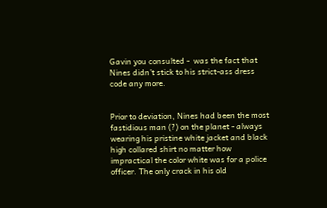Gavin you consulted -  was the fact that Nines didn’t stick to his strict-ass dress code any more.


Prior to deviation, Nines had been the most fastidious man (?) on the planet - always wearing his pristine white jacket and black high collared shirt no matter how impractical the color white was for a police officer. The only crack in his old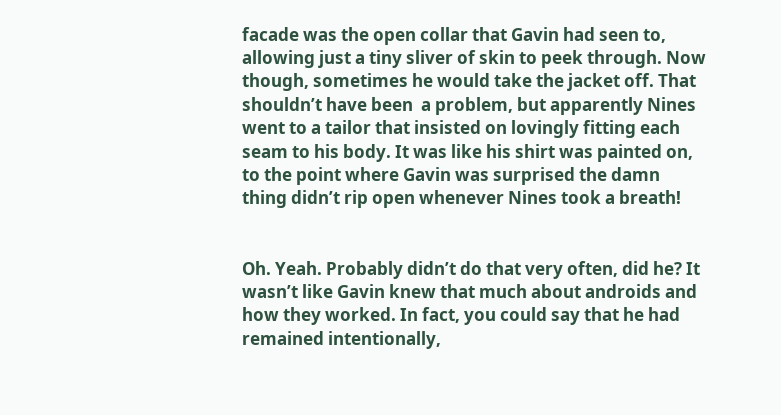facade was the open collar that Gavin had seen to, allowing just a tiny sliver of skin to peek through. Now though, sometimes he would take the jacket off. That shouldn’t have been  a problem, but apparently Nines went to a tailor that insisted on lovingly fitting each seam to his body. It was like his shirt was painted on, to the point where Gavin was surprised the damn thing didn’t rip open whenever Nines took a breath!


Oh. Yeah. Probably didn’t do that very often, did he? It wasn’t like Gavin knew that much about androids and how they worked. In fact, you could say that he had remained intentionally,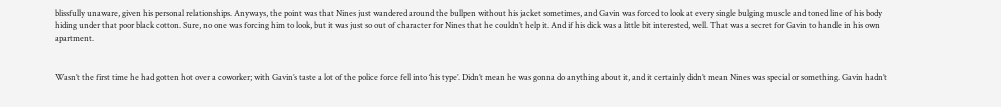blissfully unaware, given his personal relationships. Anyways, the point was that Nines just wandered around the bullpen without his jacket sometimes, and Gavin was forced to look at every single bulging muscle and toned line of his body hiding under that poor black cotton. Sure, no one was forcing him to look, but it was just so out of character for Nines that he couldn’t help it. And if his dick was a little bit interested, well. That was a secret for Gavin to handle in his own apartment.


Wasn’t the first time he had gotten hot over a coworker; with Gavin’s taste a lot of the police force fell into ‘his type’. Didn’t mean he was gonna do anything about it, and it certainly didn’t mean Nines was special or something. Gavin hadn’t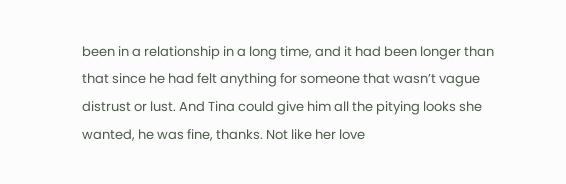been in a relationship in a long time, and it had been longer than that since he had felt anything for someone that wasn’t vague distrust or lust. And Tina could give him all the pitying looks she wanted, he was fine, thanks. Not like her love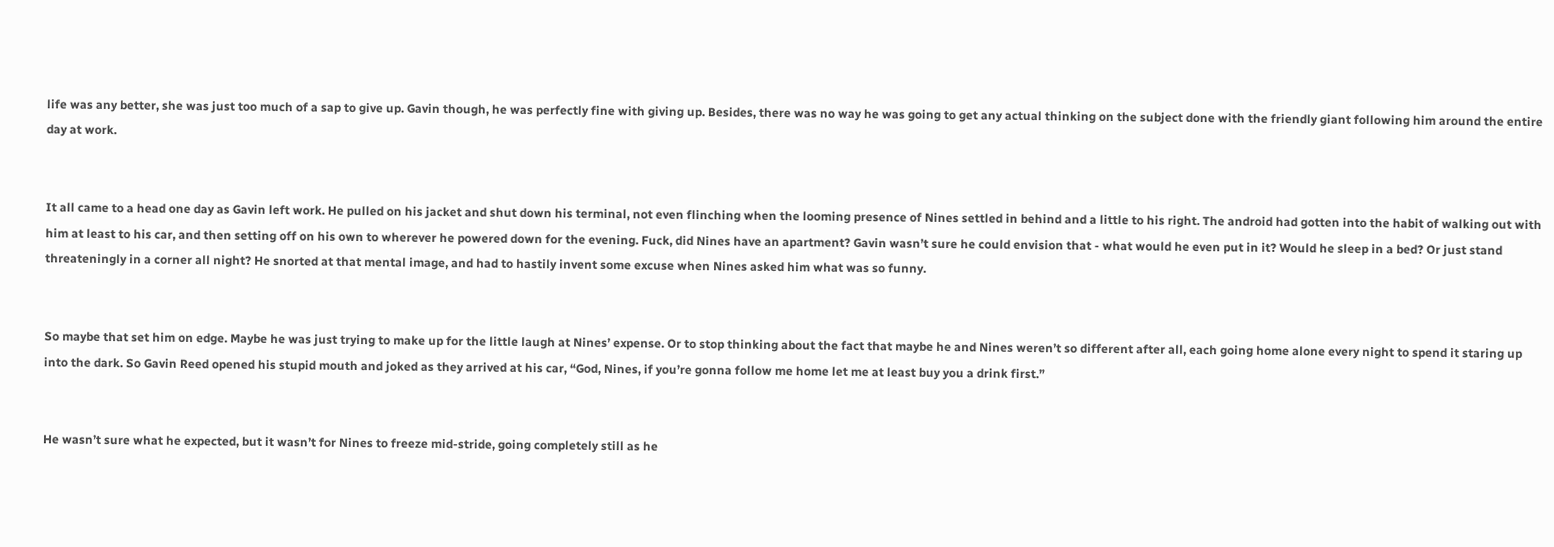life was any better, she was just too much of a sap to give up. Gavin though, he was perfectly fine with giving up. Besides, there was no way he was going to get any actual thinking on the subject done with the friendly giant following him around the entire day at work.


It all came to a head one day as Gavin left work. He pulled on his jacket and shut down his terminal, not even flinching when the looming presence of Nines settled in behind and a little to his right. The android had gotten into the habit of walking out with him at least to his car, and then setting off on his own to wherever he powered down for the evening. Fuck, did Nines have an apartment? Gavin wasn’t sure he could envision that - what would he even put in it? Would he sleep in a bed? Or just stand threateningly in a corner all night? He snorted at that mental image, and had to hastily invent some excuse when Nines asked him what was so funny.


So maybe that set him on edge. Maybe he was just trying to make up for the little laugh at Nines’ expense. Or to stop thinking about the fact that maybe he and Nines weren’t so different after all, each going home alone every night to spend it staring up into the dark. So Gavin Reed opened his stupid mouth and joked as they arrived at his car, “God, Nines, if you’re gonna follow me home let me at least buy you a drink first.”


He wasn’t sure what he expected, but it wasn’t for Nines to freeze mid-stride, going completely still as he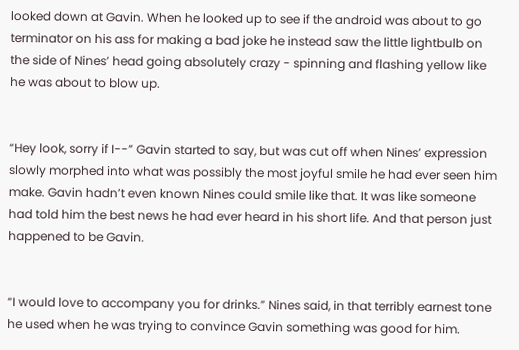looked down at Gavin. When he looked up to see if the android was about to go terminator on his ass for making a bad joke he instead saw the little lightbulb on the side of Nines’ head going absolutely crazy - spinning and flashing yellow like he was about to blow up.


“Hey look, sorry if I--” Gavin started to say, but was cut off when Nines’ expression slowly morphed into what was possibly the most joyful smile he had ever seen him make. Gavin hadn’t even known Nines could smile like that. It was like someone had told him the best news he had ever heard in his short life. And that person just happened to be Gavin.


“I would love to accompany you for drinks.” Nines said, in that terribly earnest tone he used when he was trying to convince Gavin something was good for him.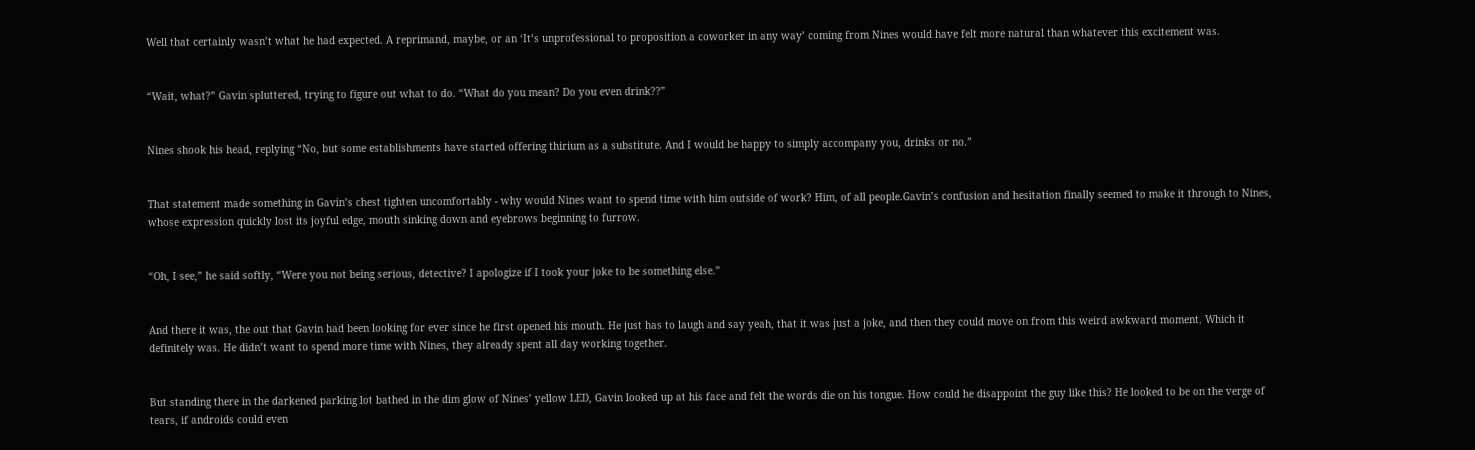Well that certainly wasn’t what he had expected. A reprimand, maybe, or an ‘It’s unprofessional to proposition a coworker in any way’ coming from Nines would have felt more natural than whatever this excitement was.


“Wait, what?” Gavin spluttered, trying to figure out what to do. “What do you mean? Do you even drink??”


Nines shook his head, replying “No, but some establishments have started offering thirium as a substitute. And I would be happy to simply accompany you, drinks or no.”


That statement made something in Gavin’s chest tighten uncomfortably - why would Nines want to spend time with him outside of work? Him, of all people.Gavin’s confusion and hesitation finally seemed to make it through to Nines, whose expression quickly lost its joyful edge, mouth sinking down and eyebrows beginning to furrow.


“Oh, I see,” he said softly, “Were you not being serious, detective? I apologize if I took your joke to be something else.”


And there it was, the out that Gavin had been looking for ever since he first opened his mouth. He just has to laugh and say yeah, that it was just a joke, and then they could move on from this weird awkward moment. Which it definitely was. He didn’t want to spend more time with Nines, they already spent all day working together.


But standing there in the darkened parking lot bathed in the dim glow of Nines’ yellow LED, Gavin looked up at his face and felt the words die on his tongue. How could he disappoint the guy like this? He looked to be on the verge of tears, if androids could even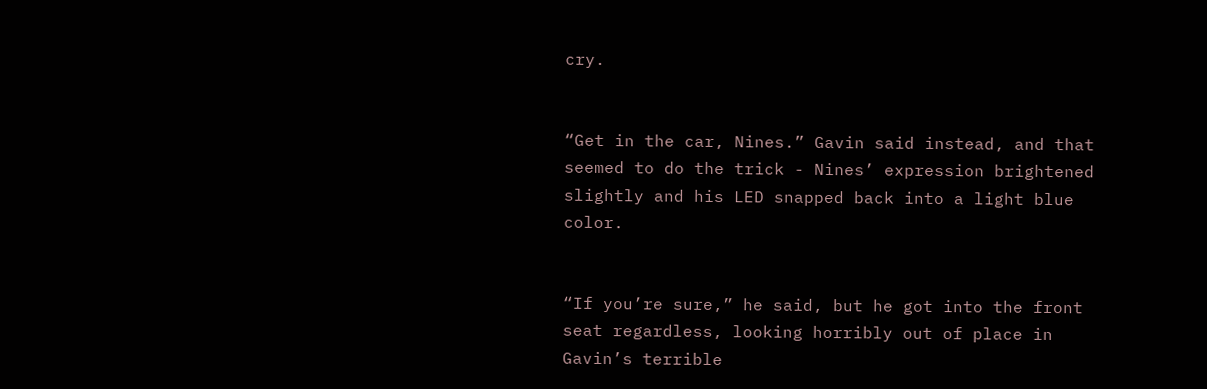cry.


“Get in the car, Nines.” Gavin said instead, and that seemed to do the trick - Nines’ expression brightened slightly and his LED snapped back into a light blue color.


“If you’re sure,” he said, but he got into the front seat regardless, looking horribly out of place in Gavin’s terrible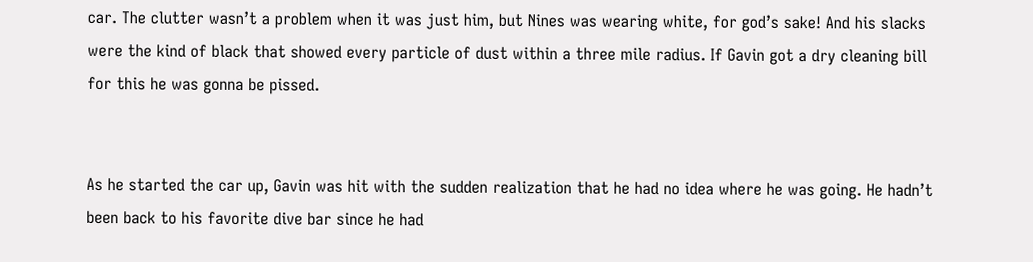car. The clutter wasn’t a problem when it was just him, but Nines was wearing white, for god’s sake! And his slacks were the kind of black that showed every particle of dust within a three mile radius. If Gavin got a dry cleaning bill for this he was gonna be pissed.


As he started the car up, Gavin was hit with the sudden realization that he had no idea where he was going. He hadn’t been back to his favorite dive bar since he had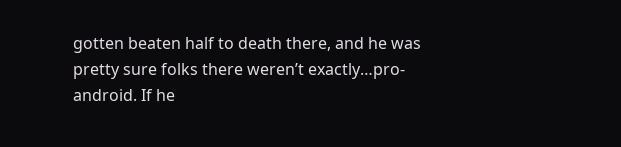gotten beaten half to death there, and he was pretty sure folks there weren’t exactly…pro-android. If he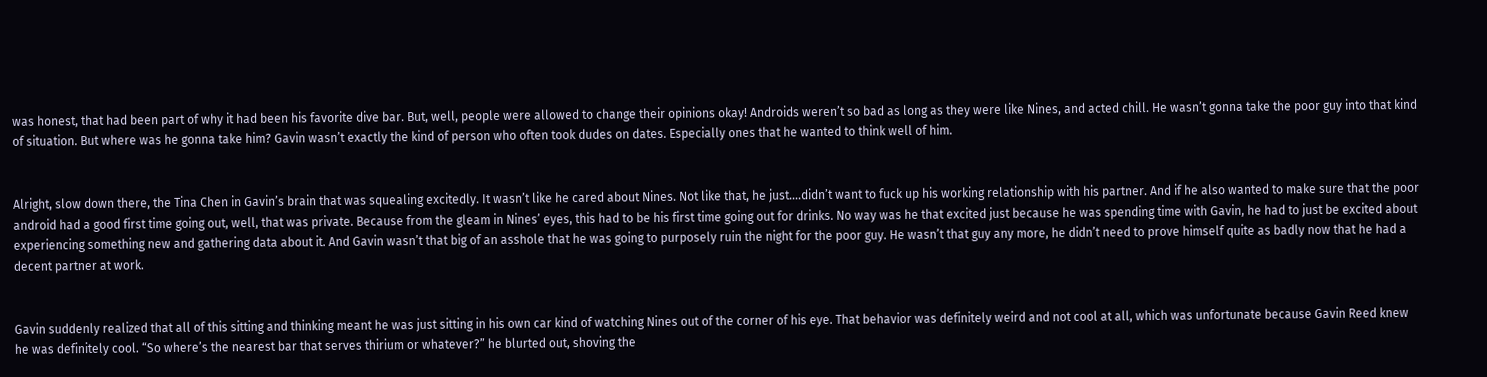was honest, that had been part of why it had been his favorite dive bar. But, well, people were allowed to change their opinions okay! Androids weren’t so bad as long as they were like Nines, and acted chill. He wasn’t gonna take the poor guy into that kind of situation. But where was he gonna take him? Gavin wasn’t exactly the kind of person who often took dudes on dates. Especially ones that he wanted to think well of him.


Alright, slow down there, the Tina Chen in Gavin’s brain that was squealing excitedly. It wasn’t like he cared about Nines. Not like that, he just….didn’t want to fuck up his working relationship with his partner. And if he also wanted to make sure that the poor android had a good first time going out, well, that was private. Because from the gleam in Nines’ eyes, this had to be his first time going out for drinks. No way was he that excited just because he was spending time with Gavin, he had to just be excited about experiencing something new and gathering data about it. And Gavin wasn’t that big of an asshole that he was going to purposely ruin the night for the poor guy. He wasn’t that guy any more, he didn’t need to prove himself quite as badly now that he had a decent partner at work.


Gavin suddenly realized that all of this sitting and thinking meant he was just sitting in his own car kind of watching Nines out of the corner of his eye. That behavior was definitely weird and not cool at all, which was unfortunate because Gavin Reed knew he was definitely cool. “So where’s the nearest bar that serves thirium or whatever?” he blurted out, shoving the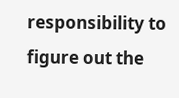responsibility to figure out the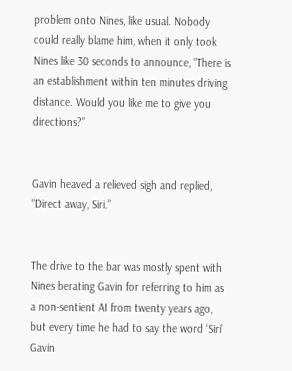problem onto Nines, like usual. Nobody could really blame him, when it only took Nines like 30 seconds to announce, “There is an establishment within ten minutes driving distance. Would you like me to give you directions?”


Gavin heaved a relieved sigh and replied, “Direct away, Siri.”


The drive to the bar was mostly spent with Nines berating Gavin for referring to him as a non-sentient AI from twenty years ago, but every time he had to say the word ‘Siri’ Gavin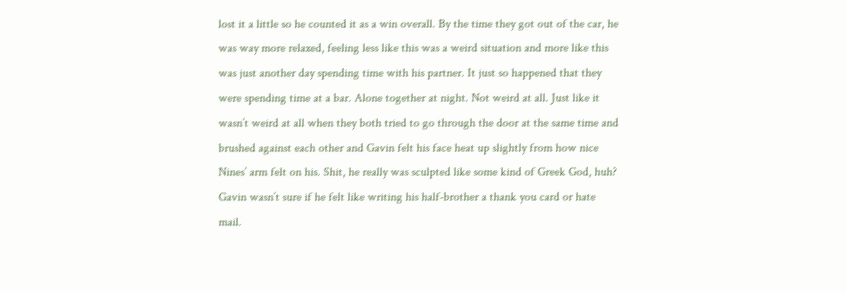lost it a little so he counted it as a win overall. By the time they got out of the car, he was way more relaxed, feeling less like this was a weird situation and more like this was just another day spending time with his partner. It just so happened that they were spending time at a bar. Alone together at night. Not weird at all. Just like it wasn’t weird at all when they both tried to go through the door at the same time and brushed against each other and Gavin felt his face heat up slightly from how nice Nines’ arm felt on his. Shit, he really was sculpted like some kind of Greek God, huh? Gavin wasn’t sure if he felt like writing his half-brother a thank you card or hate mail.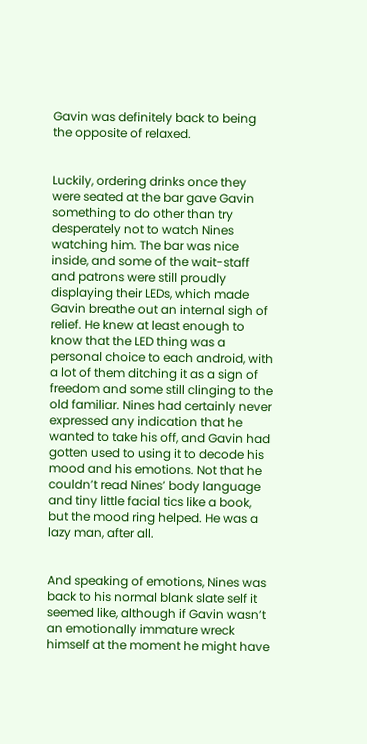Gavin was definitely back to being the opposite of relaxed.


Luckily, ordering drinks once they were seated at the bar gave Gavin something to do other than try desperately not to watch Nines watching him. The bar was nice inside, and some of the wait-staff and patrons were still proudly displaying their LEDs, which made Gavin breathe out an internal sigh of relief. He knew at least enough to know that the LED thing was a personal choice to each android, with a lot of them ditching it as a sign of freedom and some still clinging to the old familiar. Nines had certainly never expressed any indication that he wanted to take his off, and Gavin had gotten used to using it to decode his mood and his emotions. Not that he couldn’t read Nines’ body language and tiny little facial tics like a book, but the mood ring helped. He was a lazy man, after all.


And speaking of emotions, Nines was back to his normal blank slate self it seemed like, although if Gavin wasn’t an emotionally immature wreck himself at the moment he might have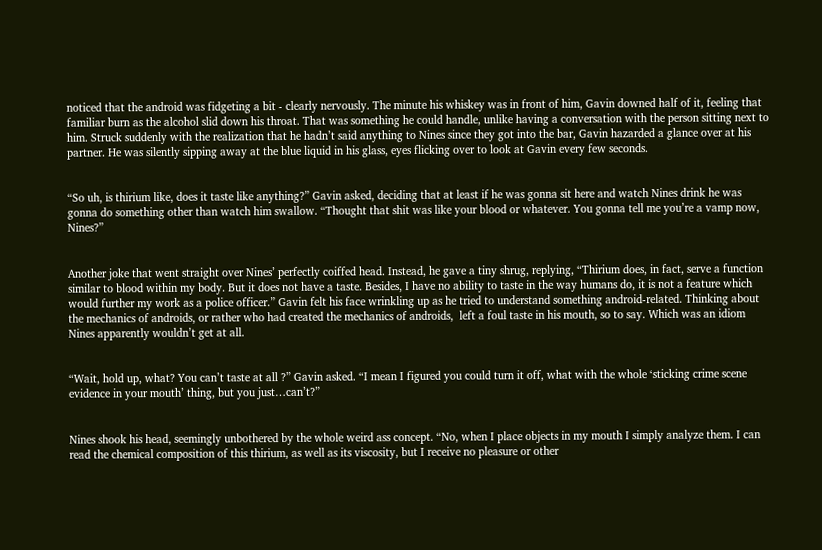noticed that the android was fidgeting a bit - clearly nervously. The minute his whiskey was in front of him, Gavin downed half of it, feeling that familiar burn as the alcohol slid down his throat. That was something he could handle, unlike having a conversation with the person sitting next to him. Struck suddenly with the realization that he hadn’t said anything to Nines since they got into the bar, Gavin hazarded a glance over at his partner. He was silently sipping away at the blue liquid in his glass, eyes flicking over to look at Gavin every few seconds.


“So uh, is thirium like, does it taste like anything?” Gavin asked, deciding that at least if he was gonna sit here and watch Nines drink he was gonna do something other than watch him swallow. “Thought that shit was like your blood or whatever. You gonna tell me you’re a vamp now, Nines?”


Another joke that went straight over Nines’ perfectly coiffed head. Instead, he gave a tiny shrug, replying, “Thirium does, in fact, serve a function similar to blood within my body. But it does not have a taste. Besides, I have no ability to taste in the way humans do, it is not a feature which would further my work as a police officer.” Gavin felt his face wrinkling up as he tried to understand something android-related. Thinking about the mechanics of androids, or rather who had created the mechanics of androids,  left a foul taste in his mouth, so to say. Which was an idiom Nines apparently wouldn’t get at all.


“Wait, hold up, what? You can’t taste at all ?” Gavin asked. “I mean I figured you could turn it off, what with the whole ‘sticking crime scene evidence in your mouth’ thing, but you just…can’t?”


Nines shook his head, seemingly unbothered by the whole weird ass concept. “No, when I place objects in my mouth I simply analyze them. I can read the chemical composition of this thirium, as well as its viscosity, but I receive no pleasure or other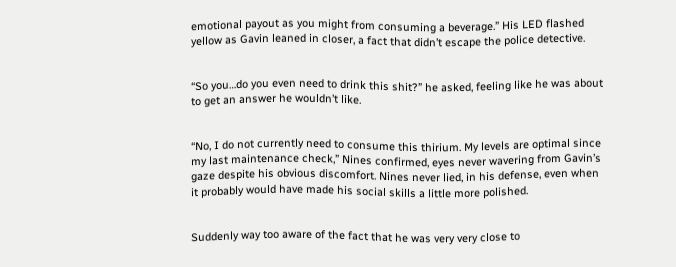emotional payout as you might from consuming a beverage.” His LED flashed yellow as Gavin leaned in closer, a fact that didn’t escape the police detective.


“So you…do you even need to drink this shit?” he asked, feeling like he was about to get an answer he wouldn’t like.


“No, I do not currently need to consume this thirium. My levels are optimal since my last maintenance check,” Nines confirmed, eyes never wavering from Gavin’s gaze despite his obvious discomfort. Nines never lied, in his defense, even when it probably would have made his social skills a little more polished.


Suddenly way too aware of the fact that he was very very close to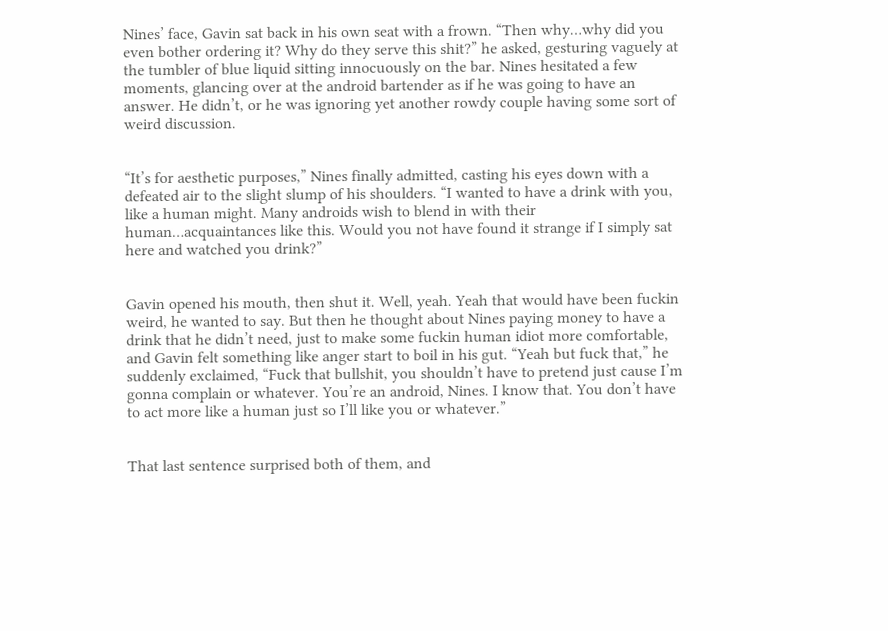Nines’ face, Gavin sat back in his own seat with a frown. “Then why…why did you even bother ordering it? Why do they serve this shit?” he asked, gesturing vaguely at the tumbler of blue liquid sitting innocuously on the bar. Nines hesitated a few moments, glancing over at the android bartender as if he was going to have an answer. He didn’t, or he was ignoring yet another rowdy couple having some sort of weird discussion.


“It’s for aesthetic purposes,” Nines finally admitted, casting his eyes down with a defeated air to the slight slump of his shoulders. “I wanted to have a drink with you, like a human might. Many androids wish to blend in with their human…acquaintances like this. Would you not have found it strange if I simply sat here and watched you drink?”


Gavin opened his mouth, then shut it. Well, yeah. Yeah that would have been fuckin weird, he wanted to say. But then he thought about Nines paying money to have a drink that he didn’t need, just to make some fuckin human idiot more comfortable, and Gavin felt something like anger start to boil in his gut. “Yeah but fuck that,” he suddenly exclaimed, “Fuck that bullshit, you shouldn’t have to pretend just cause I’m gonna complain or whatever. You’re an android, Nines. I know that. You don’t have to act more like a human just so I’ll like you or whatever.”


That last sentence surprised both of them, and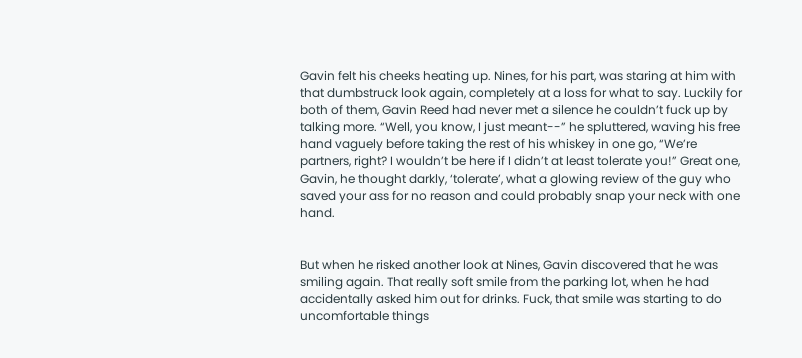Gavin felt his cheeks heating up. Nines, for his part, was staring at him with that dumbstruck look again, completely at a loss for what to say. Luckily for both of them, Gavin Reed had never met a silence he couldn’t fuck up by talking more. “Well, you know, I just meant--” he spluttered, waving his free hand vaguely before taking the rest of his whiskey in one go, “We’re partners, right? I wouldn’t be here if I didn’t at least tolerate you!” Great one, Gavin, he thought darkly, ‘tolerate’, what a glowing review of the guy who saved your ass for no reason and could probably snap your neck with one hand.


But when he risked another look at Nines, Gavin discovered that he was smiling again. That really soft smile from the parking lot, when he had accidentally asked him out for drinks. Fuck, that smile was starting to do uncomfortable things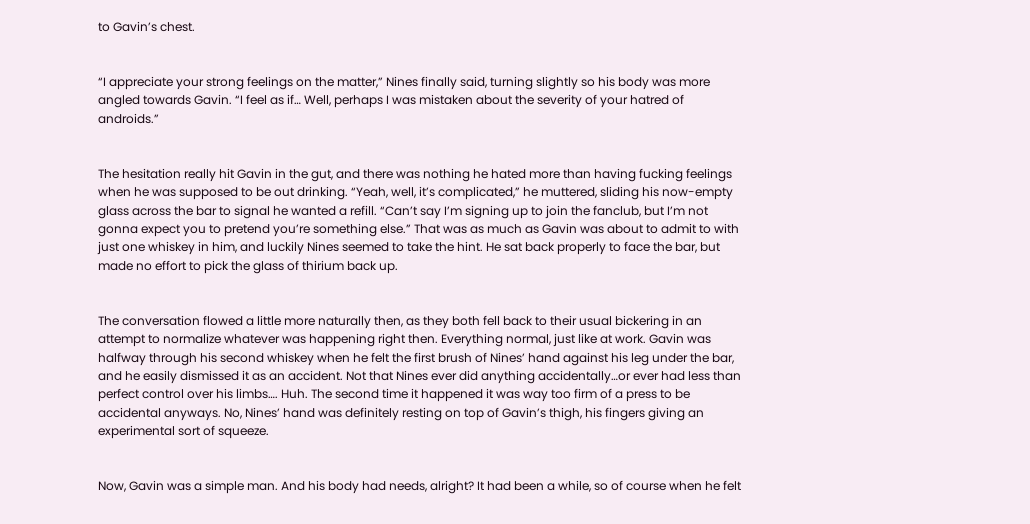to Gavin’s chest.


“I appreciate your strong feelings on the matter,” Nines finally said, turning slightly so his body was more angled towards Gavin. “I feel as if… Well, perhaps I was mistaken about the severity of your hatred of androids.”


The hesitation really hit Gavin in the gut, and there was nothing he hated more than having fucking feelings when he was supposed to be out drinking. “Yeah, well, it’s complicated,” he muttered, sliding his now-empty glass across the bar to signal he wanted a refill. “Can’t say I’m signing up to join the fanclub, but I’m not gonna expect you to pretend you’re something else.” That was as much as Gavin was about to admit to with just one whiskey in him, and luckily Nines seemed to take the hint. He sat back properly to face the bar, but made no effort to pick the glass of thirium back up.


The conversation flowed a little more naturally then, as they both fell back to their usual bickering in an attempt to normalize whatever was happening right then. Everything normal, just like at work. Gavin was halfway through his second whiskey when he felt the first brush of Nines’ hand against his leg under the bar, and he easily dismissed it as an accident. Not that Nines ever did anything accidentally…or ever had less than perfect control over his limbs…. Huh. The second time it happened it was way too firm of a press to be accidental anyways. No, Nines’ hand was definitely resting on top of Gavin’s thigh, his fingers giving an experimental sort of squeeze.


Now, Gavin was a simple man. And his body had needs, alright? It had been a while, so of course when he felt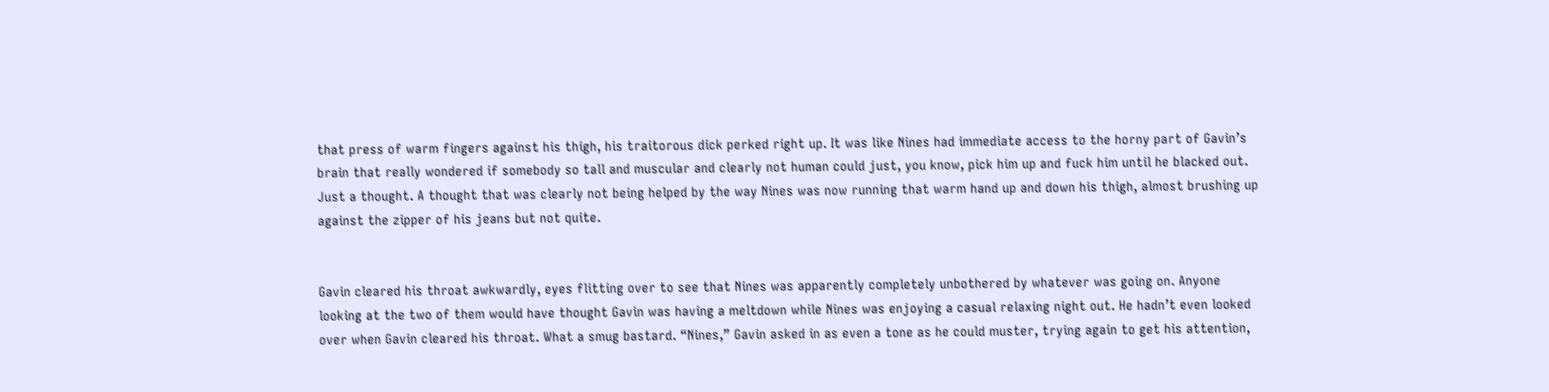that press of warm fingers against his thigh, his traitorous dick perked right up. It was like Nines had immediate access to the horny part of Gavin’s brain that really wondered if somebody so tall and muscular and clearly not human could just, you know, pick him up and fuck him until he blacked out. Just a thought. A thought that was clearly not being helped by the way Nines was now running that warm hand up and down his thigh, almost brushing up against the zipper of his jeans but not quite.


Gavin cleared his throat awkwardly, eyes flitting over to see that Nines was apparently completely unbothered by whatever was going on. Anyone looking at the two of them would have thought Gavin was having a meltdown while Nines was enjoying a casual relaxing night out. He hadn’t even looked over when Gavin cleared his throat. What a smug bastard. “Nines,” Gavin asked in as even a tone as he could muster, trying again to get his attention,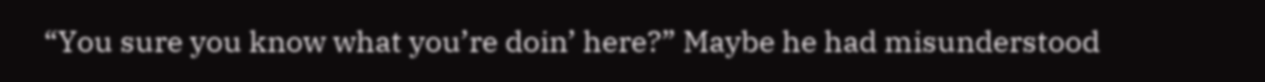“You sure you know what you’re doin’ here?” Maybe he had misunderstood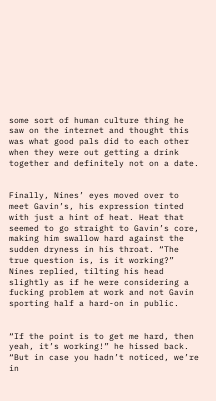some sort of human culture thing he saw on the internet and thought this was what good pals did to each other when they were out getting a drink together and definitely not on a date.


Finally, Nines’ eyes moved over to meet Gavin’s, his expression tinted with just a hint of heat. Heat that seemed to go straight to Gavin’s core, making him swallow hard against the sudden dryness in his throat. “The true question is, is it working?” Nines replied, tilting his head slightly as if he were considering a fucking problem at work and not Gavin sporting half a hard-on in public.


“If the point is to get me hard, then yeah, it’s working!” he hissed back. “But in case you hadn’t noticed, we’re in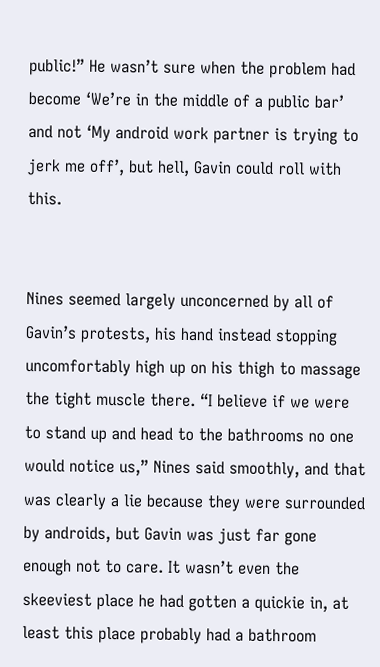public!” He wasn’t sure when the problem had become ‘We’re in the middle of a public bar’ and not ‘My android work partner is trying to jerk me off’, but hell, Gavin could roll with this.


Nines seemed largely unconcerned by all of Gavin’s protests, his hand instead stopping uncomfortably high up on his thigh to massage the tight muscle there. “I believe if we were to stand up and head to the bathrooms no one would notice us,” Nines said smoothly, and that was clearly a lie because they were surrounded by androids, but Gavin was just far gone enough not to care. It wasn’t even the skeeviest place he had gotten a quickie in, at least this place probably had a bathroom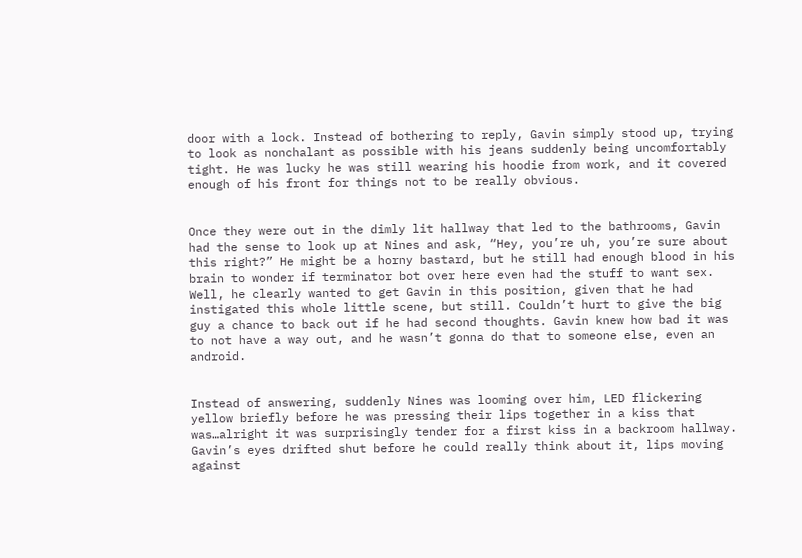door with a lock. Instead of bothering to reply, Gavin simply stood up, trying to look as nonchalant as possible with his jeans suddenly being uncomfortably tight. He was lucky he was still wearing his hoodie from work, and it covered enough of his front for things not to be really obvious.


Once they were out in the dimly lit hallway that led to the bathrooms, Gavin had the sense to look up at Nines and ask, “Hey, you’re uh, you’re sure about this right?” He might be a horny bastard, but he still had enough blood in his brain to wonder if terminator bot over here even had the stuff to want sex. Well, he clearly wanted to get Gavin in this position, given that he had instigated this whole little scene, but still. Couldn’t hurt to give the big guy a chance to back out if he had second thoughts. Gavin knew how bad it was to not have a way out, and he wasn’t gonna do that to someone else, even an android.


Instead of answering, suddenly Nines was looming over him, LED flickering yellow briefly before he was pressing their lips together in a kiss that was…alright it was surprisingly tender for a first kiss in a backroom hallway. Gavin’s eyes drifted shut before he could really think about it, lips moving against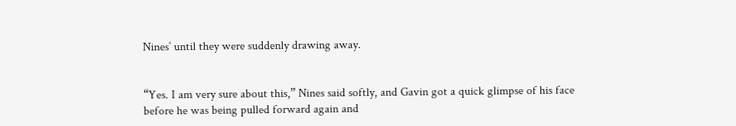Nines’ until they were suddenly drawing away.


“Yes. I am very sure about this,” Nines said softly, and Gavin got a quick glimpse of his face before he was being pulled forward again and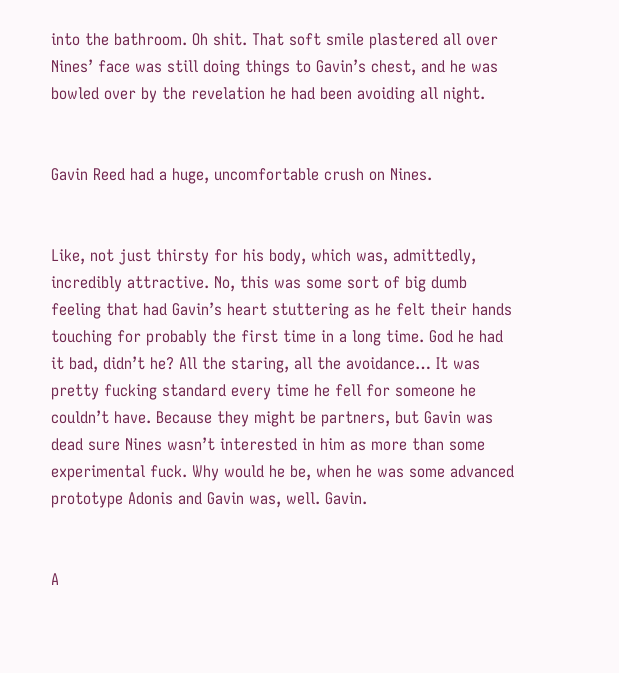into the bathroom. Oh shit. That soft smile plastered all over Nines’ face was still doing things to Gavin’s chest, and he was bowled over by the revelation he had been avoiding all night.


Gavin Reed had a huge, uncomfortable crush on Nines.


Like, not just thirsty for his body, which was, admittedly, incredibly attractive. No, this was some sort of big dumb feeling that had Gavin’s heart stuttering as he felt their hands touching for probably the first time in a long time. God he had it bad, didn’t he? All the staring, all the avoidance… It was pretty fucking standard every time he fell for someone he couldn’t have. Because they might be partners, but Gavin was dead sure Nines wasn’t interested in him as more than some experimental fuck. Why would he be, when he was some advanced prototype Adonis and Gavin was, well. Gavin.


A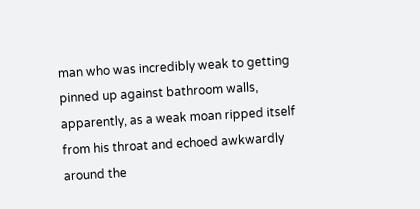man who was incredibly weak to getting pinned up against bathroom walls, apparently, as a weak moan ripped itself from his throat and echoed awkwardly around the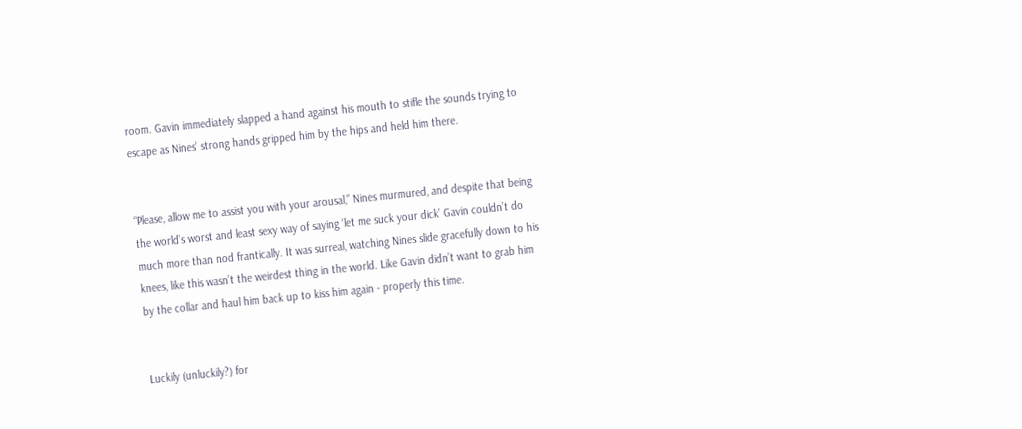room. Gavin immediately slapped a hand against his mouth to stifle the sounds trying to escape as Nines’ strong hands gripped him by the hips and held him there.


“Please, allow me to assist you with your arousal,” Nines murmured, and despite that being the world’s worst and least sexy way of saying ‘let me suck your dick’ Gavin couldn’t do much more than nod frantically. It was surreal, watching Nines slide gracefully down to his knees, like this wasn’t the weirdest thing in the world. Like Gavin didn’t want to grab him by the collar and haul him back up to kiss him again - properly this time.


Luckily (unluckily?) for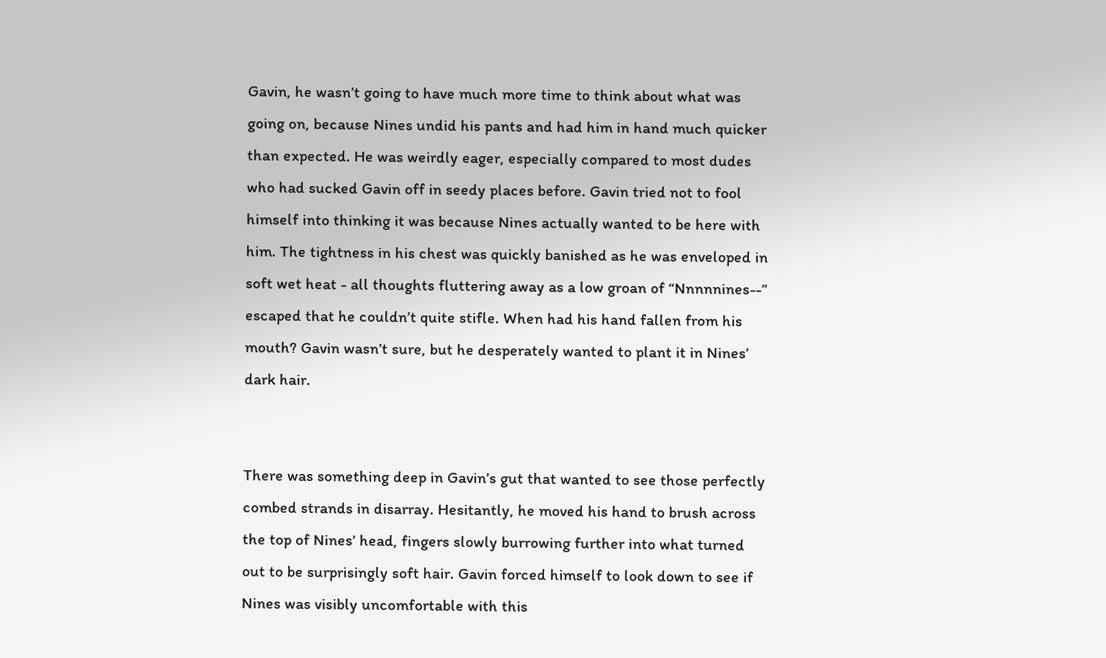Gavin, he wasn’t going to have much more time to think about what was going on, because Nines undid his pants and had him in hand much quicker than expected. He was weirdly eager, especially compared to most dudes who had sucked Gavin off in seedy places before. Gavin tried not to fool himself into thinking it was because Nines actually wanted to be here with him. The tightness in his chest was quickly banished as he was enveloped in soft wet heat - all thoughts fluttering away as a low groan of “Nnnnnines--” escaped that he couldn’t quite stifle. When had his hand fallen from his mouth? Gavin wasn’t sure, but he desperately wanted to plant it in Nines’ dark hair.


There was something deep in Gavin’s gut that wanted to see those perfectly combed strands in disarray. Hesitantly, he moved his hand to brush across the top of Nines’ head, fingers slowly burrowing further into what turned out to be surprisingly soft hair. Gavin forced himself to look down to see if Nines was visibly uncomfortable with this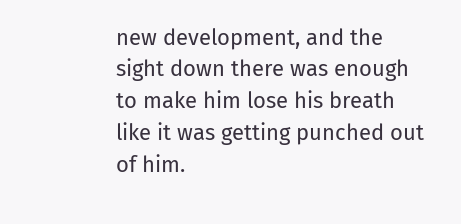new development, and the sight down there was enough to make him lose his breath like it was getting punched out of him.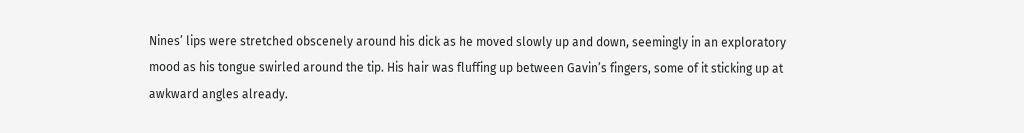Nines’ lips were stretched obscenely around his dick as he moved slowly up and down, seemingly in an exploratory mood as his tongue swirled around the tip. His hair was fluffing up between Gavin’s fingers, some of it sticking up at awkward angles already.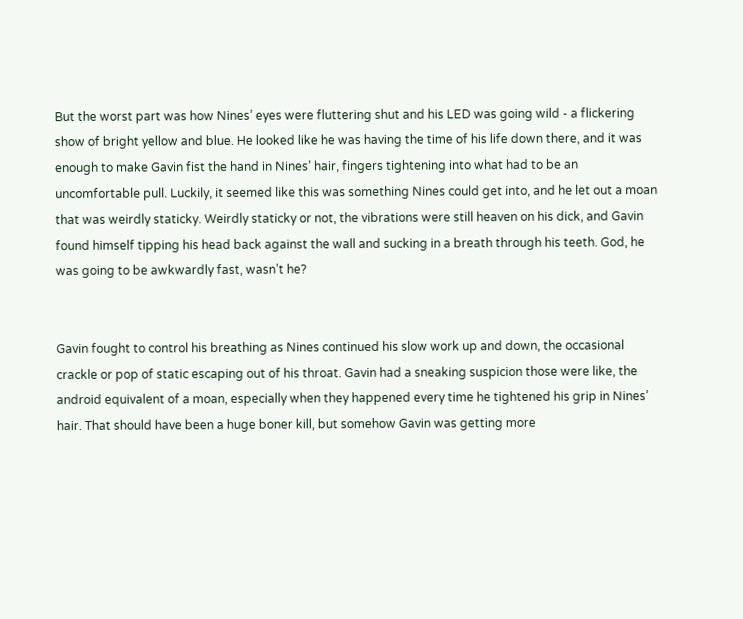But the worst part was how Nines’ eyes were fluttering shut and his LED was going wild - a flickering show of bright yellow and blue. He looked like he was having the time of his life down there, and it was enough to make Gavin fist the hand in Nines’ hair, fingers tightening into what had to be an uncomfortable pull. Luckily, it seemed like this was something Nines could get into, and he let out a moan that was weirdly staticky. Weirdly staticky or not, the vibrations were still heaven on his dick, and Gavin found himself tipping his head back against the wall and sucking in a breath through his teeth. God, he was going to be awkwardly fast, wasn’t he?


Gavin fought to control his breathing as Nines continued his slow work up and down, the occasional crackle or pop of static escaping out of his throat. Gavin had a sneaking suspicion those were like, the android equivalent of a moan, especially when they happened every time he tightened his grip in Nines’ hair. That should have been a huge boner kill, but somehow Gavin was getting more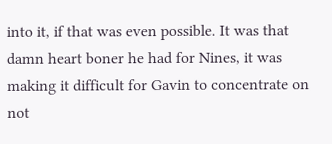into it, if that was even possible. It was that damn heart boner he had for Nines, it was making it difficult for Gavin to concentrate on not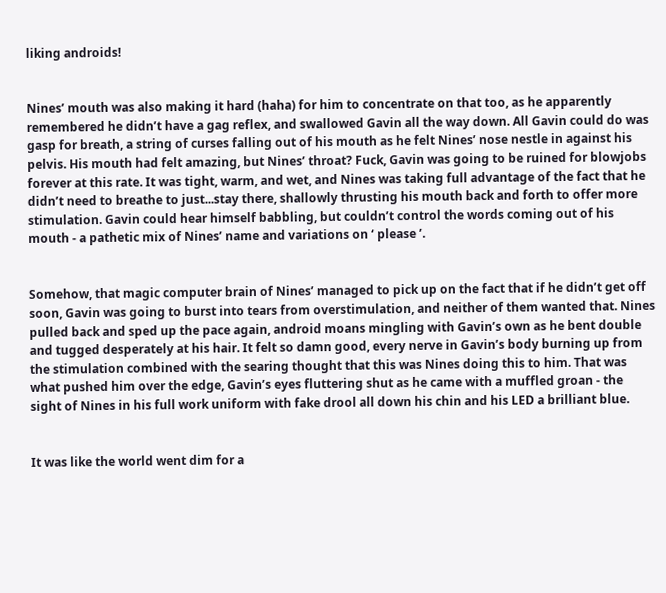liking androids!


Nines’ mouth was also making it hard (haha) for him to concentrate on that too, as he apparently remembered he didn’t have a gag reflex, and swallowed Gavin all the way down. All Gavin could do was gasp for breath, a string of curses falling out of his mouth as he felt Nines’ nose nestle in against his pelvis. His mouth had felt amazing, but Nines’ throat? Fuck, Gavin was going to be ruined for blowjobs forever at this rate. It was tight, warm, and wet, and Nines was taking full advantage of the fact that he didn’t need to breathe to just...stay there, shallowly thrusting his mouth back and forth to offer more stimulation. Gavin could hear himself babbling, but couldn’t control the words coming out of his mouth - a pathetic mix of Nines’ name and variations on ‘ please ’.


Somehow, that magic computer brain of Nines’ managed to pick up on the fact that if he didn’t get off soon, Gavin was going to burst into tears from overstimulation, and neither of them wanted that. Nines pulled back and sped up the pace again, android moans mingling with Gavin’s own as he bent double and tugged desperately at his hair. It felt so damn good, every nerve in Gavin’s body burning up from the stimulation combined with the searing thought that this was Nines doing this to him. That was what pushed him over the edge, Gavin’s eyes fluttering shut as he came with a muffled groan - the sight of Nines in his full work uniform with fake drool all down his chin and his LED a brilliant blue.


It was like the world went dim for a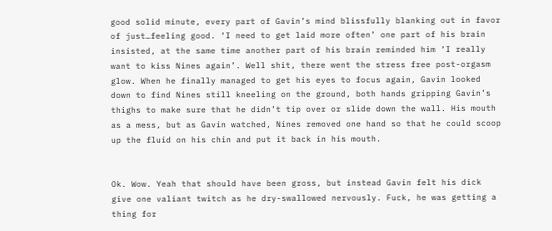good solid minute, every part of Gavin’s mind blissfully blanking out in favor of just…feeling good. ‘I need to get laid more often’ one part of his brain insisted, at the same time another part of his brain reminded him ‘I really want to kiss Nines again’. Well shit, there went the stress free post-orgasm glow. When he finally managed to get his eyes to focus again, Gavin looked down to find Nines still kneeling on the ground, both hands gripping Gavin’s thighs to make sure that he didn’t tip over or slide down the wall. His mouth as a mess, but as Gavin watched, Nines removed one hand so that he could scoop up the fluid on his chin and put it back in his mouth.


Ok. Wow. Yeah that should have been gross, but instead Gavin felt his dick give one valiant twitch as he dry-swallowed nervously. Fuck, he was getting a thing for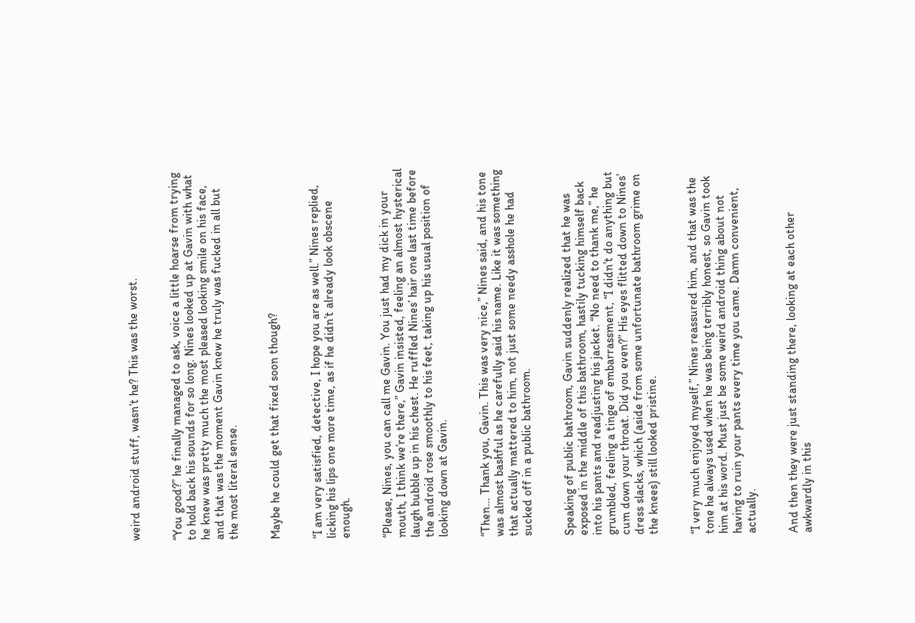weird android stuff, wasn’t he? This was the worst.


“You good?” he finally managed to ask, voice a little hoarse from trying to hold back his sounds for so long. Nines looked up at Gavin with what he knew was pretty much the most pleased looking smile on his face, and that was the moment Gavin knew he truly was fucked in all but the most literal sense.


Maybe he could get that fixed soon though?


“I am very satisfied, detective, I hope you are as well.” Nines replied, licking his lips one more time, as if he didn’t already look obscene enough.


“Please, Nines, you can call me Gavin. You just had my dick in your mouth, I think we’re there,” Gavin insisted, feeling an almost hysterical laugh bubble up in his chest. He ruffled Nines’ hair one last time before the android rose smoothly to his feet, taking up his usual position of looking down at Gavin.


“Then… Thank you, Gavin. This was very nice,” Nines said, and his tone was almost bashful as he carefully said his name. Like it was something that actually mattered to him, not just some needy asshole he had sucked off in a public bathroom.


Speaking of public bathroom, Gavin suddenly realized that he was exposed in the middle of this bathroom, hastily tucking himself back into his pants and readjusting his jacket. “No need to thank me,” he grumbled, feeling a tinge of embarrassment, “I didn’t do anything but cum down your throat. Did you even?” His eyes flitted down to Nines’ dress slacks, which (aside from some unfortunate bathroom grime on the knees) still looked pristine.


“I very much enjoyed myself,” Nines reassured him, and that was the tone he always used when he was being terribly honest, so Gavin took him at his word. Must just be some weird android thing about not having to ruin your pants every time you came. Damn convenient, actually.


And then they were just standing there, looking at each other awkwardly in this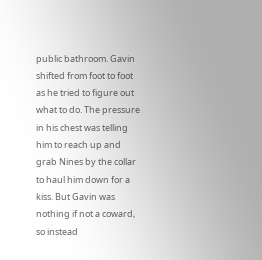public bathroom. Gavin shifted from foot to foot as he tried to figure out what to do. The pressure in his chest was telling him to reach up and grab Nines by the collar to haul him down for a kiss. But Gavin was nothing if not a coward, so instead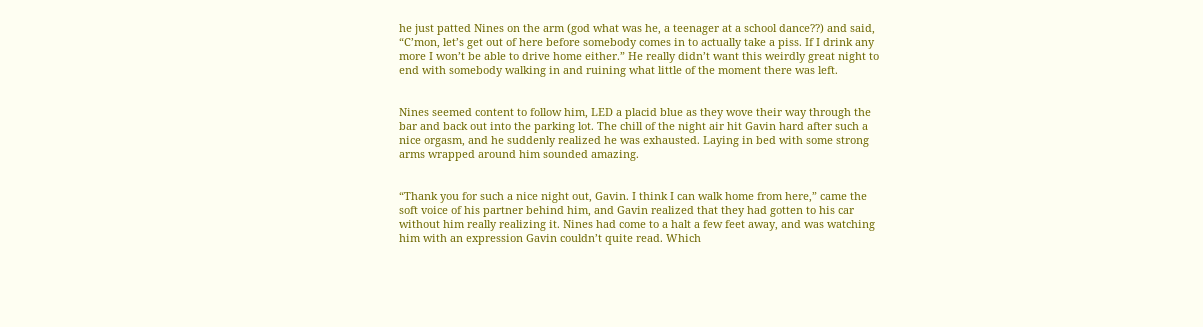he just patted Nines on the arm (god what was he, a teenager at a school dance??) and said, “C’mon, let’s get out of here before somebody comes in to actually take a piss. If I drink any more I won’t be able to drive home either.” He really didn’t want this weirdly great night to end with somebody walking in and ruining what little of the moment there was left.


Nines seemed content to follow him, LED a placid blue as they wove their way through the bar and back out into the parking lot. The chill of the night air hit Gavin hard after such a nice orgasm, and he suddenly realized he was exhausted. Laying in bed with some strong arms wrapped around him sounded amazing.


“Thank you for such a nice night out, Gavin. I think I can walk home from here,” came the soft voice of his partner behind him, and Gavin realized that they had gotten to his car without him really realizing it. Nines had come to a halt a few feet away, and was watching him with an expression Gavin couldn’t quite read. Which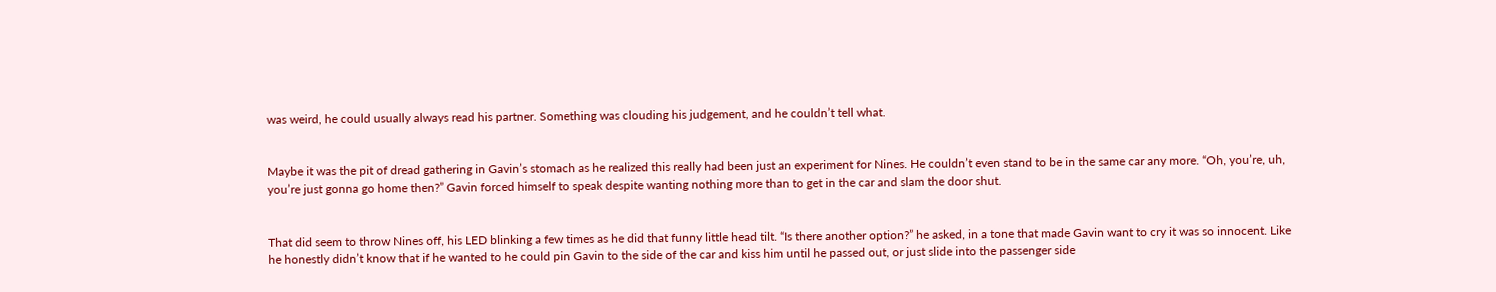was weird, he could usually always read his partner. Something was clouding his judgement, and he couldn’t tell what.


Maybe it was the pit of dread gathering in Gavin’s stomach as he realized this really had been just an experiment for Nines. He couldn’t even stand to be in the same car any more. “Oh, you’re, uh, you’re just gonna go home then?” Gavin forced himself to speak despite wanting nothing more than to get in the car and slam the door shut.


That did seem to throw Nines off, his LED blinking a few times as he did that funny little head tilt. “Is there another option?” he asked, in a tone that made Gavin want to cry it was so innocent. Like he honestly didn’t know that if he wanted to he could pin Gavin to the side of the car and kiss him until he passed out, or just slide into the passenger side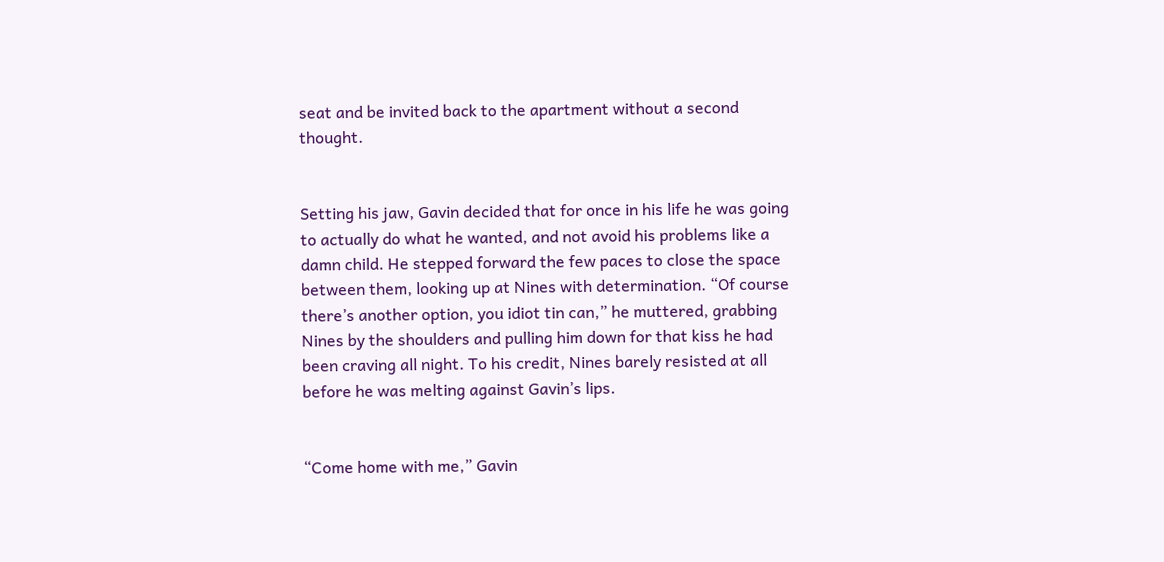seat and be invited back to the apartment without a second thought.


Setting his jaw, Gavin decided that for once in his life he was going to actually do what he wanted, and not avoid his problems like a damn child. He stepped forward the few paces to close the space between them, looking up at Nines with determination. “Of course there’s another option, you idiot tin can,” he muttered, grabbing Nines by the shoulders and pulling him down for that kiss he had been craving all night. To his credit, Nines barely resisted at all before he was melting against Gavin’s lips.


“Come home with me,” Gavin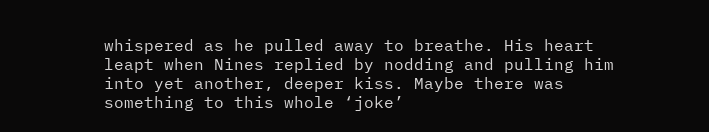whispered as he pulled away to breathe. His heart leapt when Nines replied by nodding and pulling him into yet another, deeper kiss. Maybe there was something to this whole ‘joke’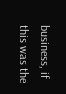business, if this was the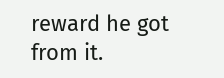reward he got from it.